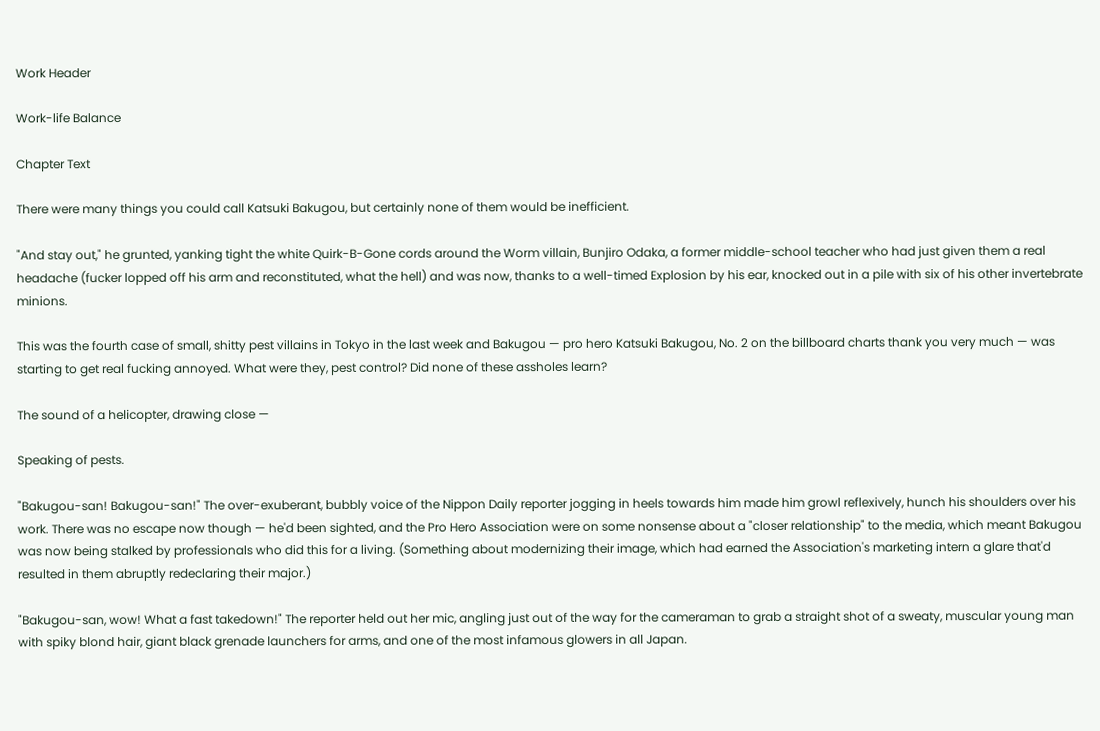Work Header

Work-life Balance

Chapter Text

There were many things you could call Katsuki Bakugou, but certainly none of them would be inefficient.

"And stay out," he grunted, yanking tight the white Quirk-B-Gone cords around the Worm villain, Bunjiro Odaka, a former middle-school teacher who had just given them a real headache (fucker lopped off his arm and reconstituted, what the hell) and was now, thanks to a well-timed Explosion by his ear, knocked out in a pile with six of his other invertebrate minions.

This was the fourth case of small, shitty pest villains in Tokyo in the last week and Bakugou — pro hero Katsuki Bakugou, No. 2 on the billboard charts thank you very much — was starting to get real fucking annoyed. What were they, pest control? Did none of these assholes learn?

The sound of a helicopter, drawing close —

Speaking of pests.

"Bakugou-san! Bakugou-san!" The over-exuberant, bubbly voice of the Nippon Daily reporter jogging in heels towards him made him growl reflexively, hunch his shoulders over his work. There was no escape now though — he'd been sighted, and the Pro Hero Association were on some nonsense about a "closer relationship" to the media, which meant Bakugou was now being stalked by professionals who did this for a living. (Something about modernizing their image, which had earned the Association's marketing intern a glare that'd resulted in them abruptly redeclaring their major.)

"Bakugou-san, wow! What a fast takedown!" The reporter held out her mic, angling just out of the way for the cameraman to grab a straight shot of a sweaty, muscular young man with spiky blond hair, giant black grenade launchers for arms, and one of the most infamous glowers in all Japan.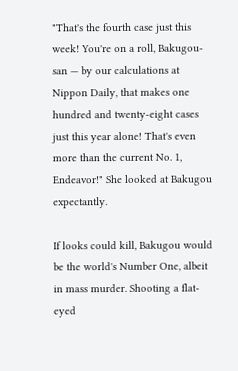"That's the fourth case just this week! You're on a roll, Bakugou-san — by our calculations at Nippon Daily, that makes one hundred and twenty-eight cases just this year alone! That's even more than the current No. 1, Endeavor!" She looked at Bakugou expectantly.

If looks could kill, Bakugou would be the world's Number One, albeit in mass murder. Shooting a flat-eyed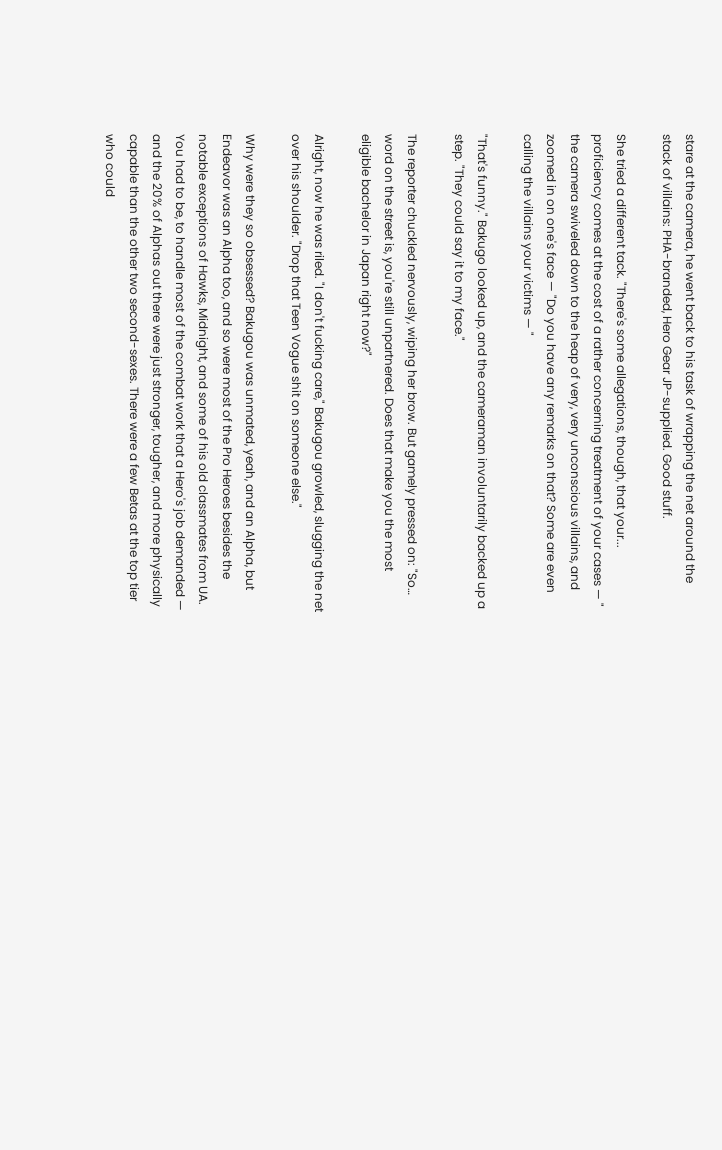stare at the camera, he went back to his task of wrapping the net around the stack of villains: PHA-branded, Hero Gear JP-supplied. Good stuff.

She tried a different tack. "There's some allegations, though, that your... proficiency comes at the cost of a rather concerning treatment of your cases — " the camera swiveled down to the heap of very, very unconscious villains, and zoomed in on one's face — "Do you have any remarks on that? Some are even calling the villains your victims — "

"That's funny." Bakugo looked up, and the cameraman involuntarily backed up a step. "They could say it to my face."

The reporter chuckled nervously, wiping her brow. But gamely pressed on: "So… word on the street is, you're still unpartnered. Does that make you the most eligible bachelor in Japan right now?"

Alright, now he was riled. "I don't fucking care," Bakugou growled, slugging the net over his shoulder. "Drop that Teen Vogue shit on someone else."

Why were they so obsessed? Bakugou was unmated, yeah, and an Alpha, but Endeavor was an Alpha too, and so were most of the Pro Heroes besides the notable exceptions of Hawks, Midnight, and some of his old classmates from UA. You had to be, to handle most of the combat work that a Hero's job demanded — and the 20% of Alphas out there were just stronger, tougher, and more physically capable than the other two second-sexes. There were a few Betas at the top tier who could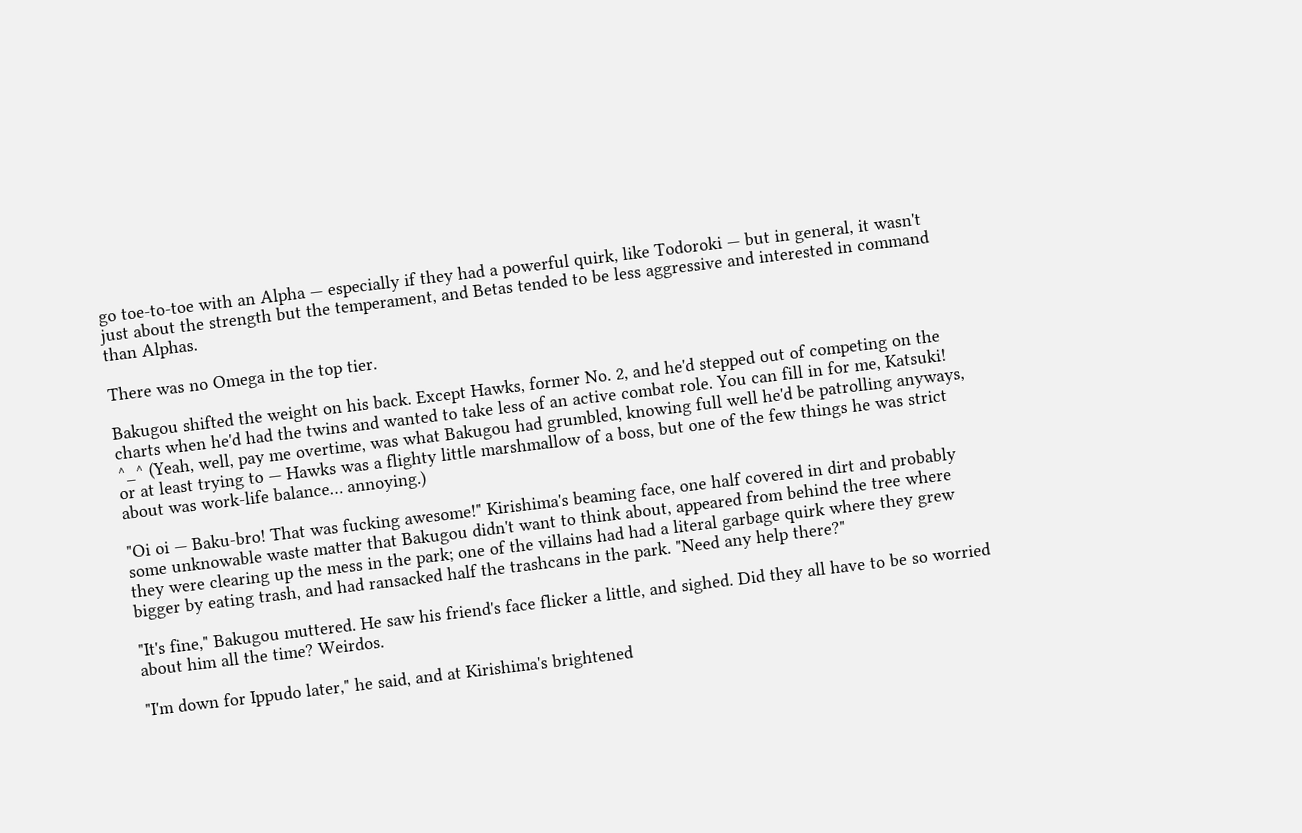go toe-to-toe with an Alpha — especially if they had a powerful quirk, like Todoroki — but in general, it wasn't just about the strength but the temperament, and Betas tended to be less aggressive and interested in command than Alphas.

There was no Omega in the top tier.

Bakugou shifted the weight on his back. Except Hawks, former No. 2, and he'd stepped out of competing on the charts when he'd had the twins and wanted to take less of an active combat role. You can fill in for me, Katsuki! ^_^ (Yeah, well, pay me overtime, was what Bakugou had grumbled, knowing full well he'd be patrolling anyways, or at least trying to — Hawks was a flighty little marshmallow of a boss, but one of the few things he was strict about was work-life balance… annoying.)

"Oi oi — Baku-bro! That was fucking awesome!" Kirishima's beaming face, one half covered in dirt and probably some unknowable waste matter that Bakugou didn't want to think about, appeared from behind the tree where they were clearing up the mess in the park; one of the villains had had a literal garbage quirk where they grew bigger by eating trash, and had ransacked half the trashcans in the park. "Need any help there?"

"It's fine," Bakugou muttered. He saw his friend's face flicker a little, and sighed. Did they all have to be so worried about him all the time? Weirdos.

"I'm down for Ippudo later," he said, and at Kirishima's brightened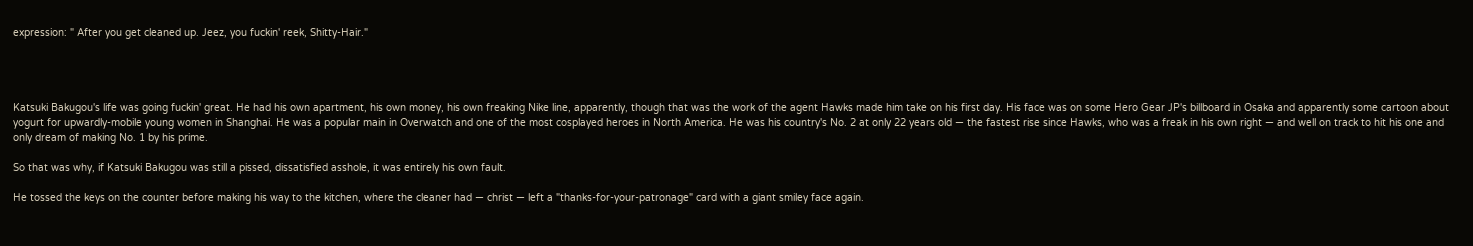expression: " After you get cleaned up. Jeez, you fuckin' reek, Shitty-Hair."




Katsuki Bakugou's life was going fuckin' great. He had his own apartment, his own money, his own freaking Nike line, apparently, though that was the work of the agent Hawks made him take on his first day. His face was on some Hero Gear JP's billboard in Osaka and apparently some cartoon about yogurt for upwardly-mobile young women in Shanghai. He was a popular main in Overwatch and one of the most cosplayed heroes in North America. He was his country's No. 2 at only 22 years old — the fastest rise since Hawks, who was a freak in his own right — and well on track to hit his one and only dream of making No. 1 by his prime.

So that was why, if Katsuki Bakugou was still a pissed, dissatisfied asshole, it was entirely his own fault.

He tossed the keys on the counter before making his way to the kitchen, where the cleaner had — christ — left a "thanks-for-your-patronage" card with a giant smiley face again.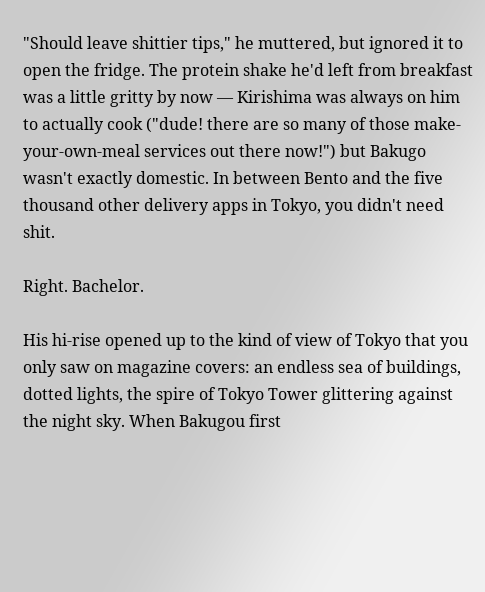"Should leave shittier tips," he muttered, but ignored it to open the fridge. The protein shake he'd left from breakfast was a little gritty by now — Kirishima was always on him to actually cook ("dude! there are so many of those make-your-own-meal services out there now!") but Bakugo wasn't exactly domestic. In between Bento and the five thousand other delivery apps in Tokyo, you didn't need shit.

Right. Bachelor.

His hi-rise opened up to the kind of view of Tokyo that you only saw on magazine covers: an endless sea of buildings, dotted lights, the spire of Tokyo Tower glittering against the night sky. When Bakugou first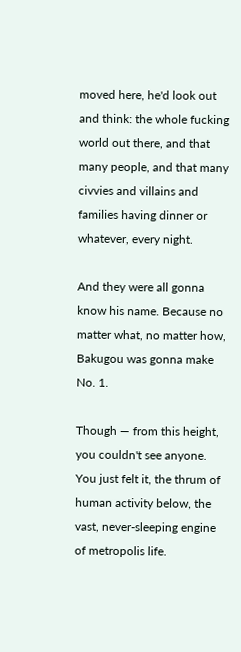moved here, he'd look out and think: the whole fucking world out there, and that many people, and that many civvies and villains and families having dinner or whatever, every night.

And they were all gonna know his name. Because no matter what, no matter how, Bakugou was gonna make No. 1.

Though — from this height, you couldn't see anyone. You just felt it, the thrum of human activity below, the vast, never-sleeping engine of metropolis life.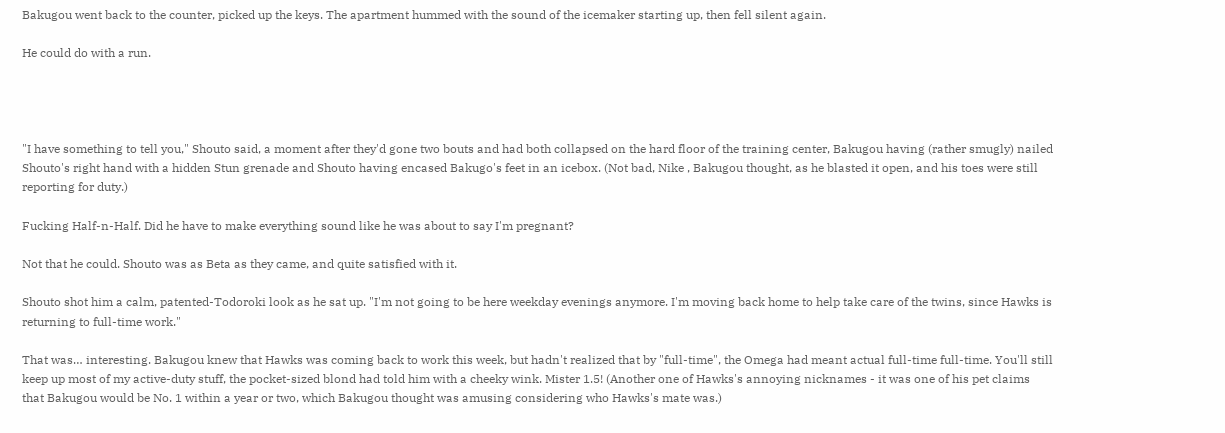Bakugou went back to the counter, picked up the keys. The apartment hummed with the sound of the icemaker starting up, then fell silent again.

He could do with a run.




"I have something to tell you," Shouto said, a moment after they'd gone two bouts and had both collapsed on the hard floor of the training center, Bakugou having (rather smugly) nailed Shouto's right hand with a hidden Stun grenade and Shouto having encased Bakugo's feet in an icebox. (Not bad, Nike , Bakugou thought, as he blasted it open, and his toes were still reporting for duty.)

Fucking Half-n-Half. Did he have to make everything sound like he was about to say I'm pregnant?

Not that he could. Shouto was as Beta as they came, and quite satisfied with it.

Shouto shot him a calm, patented-Todoroki look as he sat up. "I'm not going to be here weekday evenings anymore. I'm moving back home to help take care of the twins, since Hawks is returning to full-time work."

That was… interesting. Bakugou knew that Hawks was coming back to work this week, but hadn't realized that by "full-time", the Omega had meant actual full-time full-time. You'll still keep up most of my active-duty stuff, the pocket-sized blond had told him with a cheeky wink. Mister 1.5! (Another one of Hawks's annoying nicknames - it was one of his pet claims that Bakugou would be No. 1 within a year or two, which Bakugou thought was amusing considering who Hawks's mate was.)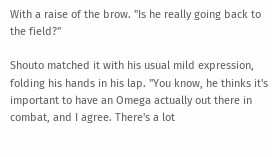With a raise of the brow. "Is he really going back to the field?"

Shouto matched it with his usual mild expression, folding his hands in his lap. "You know, he thinks it's important to have an Omega actually out there in combat, and I agree. There's a lot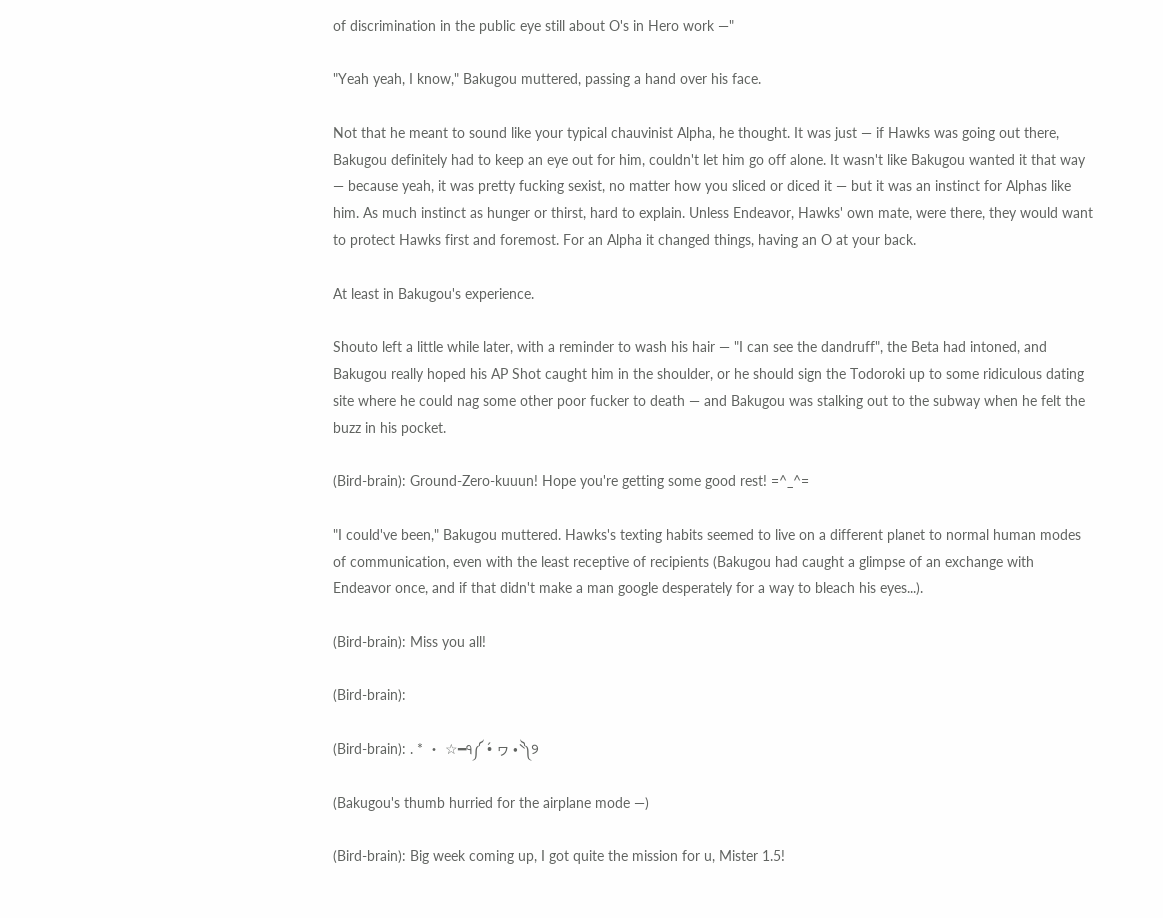of discrimination in the public eye still about O's in Hero work —"

"Yeah yeah, I know," Bakugou muttered, passing a hand over his face.

Not that he meant to sound like your typical chauvinist Alpha, he thought. It was just — if Hawks was going out there, Bakugou definitely had to keep an eye out for him, couldn't let him go off alone. It wasn't like Bakugou wanted it that way — because yeah, it was pretty fucking sexist, no matter how you sliced or diced it — but it was an instinct for Alphas like him. As much instinct as hunger or thirst, hard to explain. Unless Endeavor, Hawks' own mate, were there, they would want to protect Hawks first and foremost. For an Alpha it changed things, having an O at your back.

At least in Bakugou's experience.

Shouto left a little while later, with a reminder to wash his hair — "I can see the dandruff", the Beta had intoned, and Bakugou really hoped his AP Shot caught him in the shoulder, or he should sign the Todoroki up to some ridiculous dating site where he could nag some other poor fucker to death — and Bakugou was stalking out to the subway when he felt the buzz in his pocket.

(Bird-brain): Ground-Zero-kuuun! Hope you're getting some good rest! =^_^=

"I could've been," Bakugou muttered. Hawks's texting habits seemed to live on a different planet to normal human modes of communication, even with the least receptive of recipients (Bakugou had caught a glimpse of an exchange with Endeavor once, and if that didn't make a man google desperately for a way to bleach his eyes...).

(Bird-brain): Miss you all!

(Bird-brain):

(Bird-brain): . * ・ ☆━੧༼ •́ ヮ •̀ ༽୨

(Bakugou's thumb hurried for the airplane mode —)

(Bird-brain): Big week coming up, I got quite the mission for u, Mister 1.5!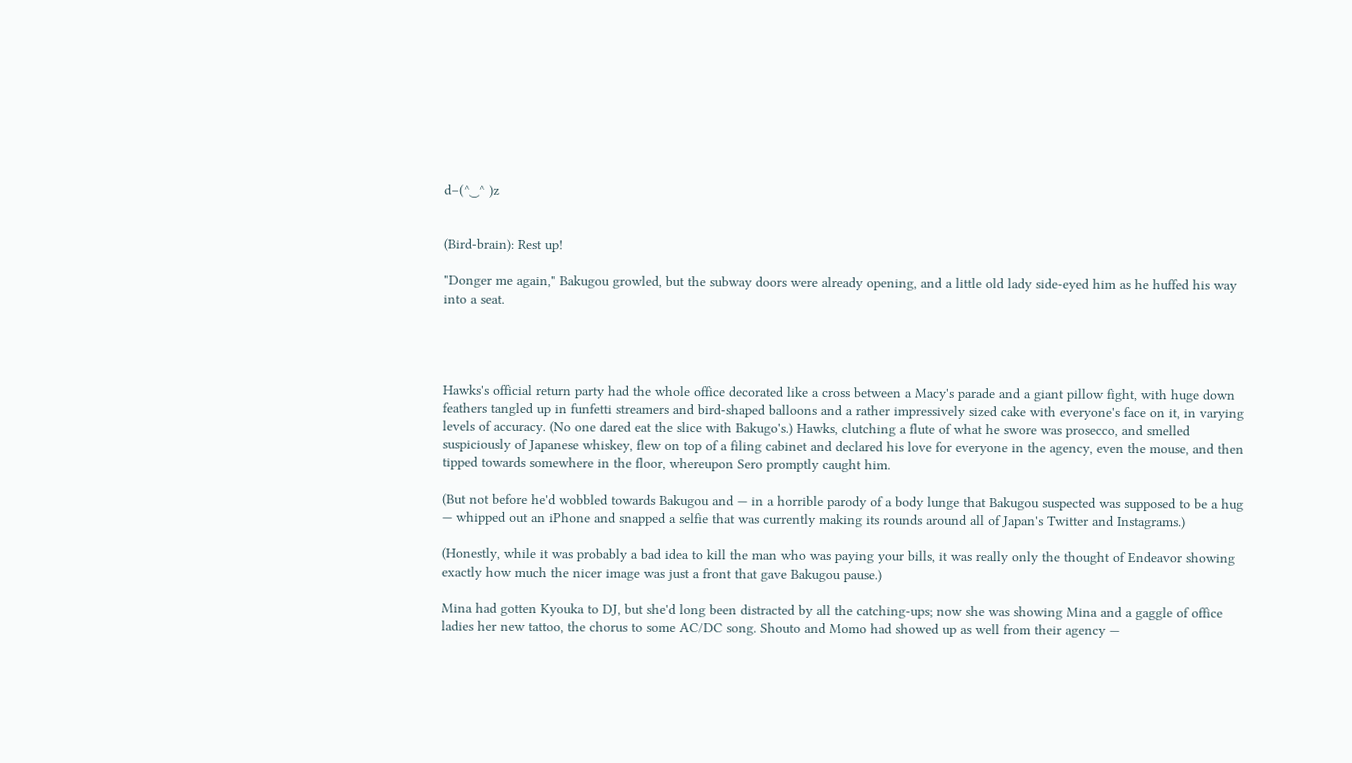d–(^ ‿ ^ )z


(Bird-brain): Rest up!

"Donger me again," Bakugou growled, but the subway doors were already opening, and a little old lady side-eyed him as he huffed his way into a seat.




Hawks's official return party had the whole office decorated like a cross between a Macy's parade and a giant pillow fight, with huge down feathers tangled up in funfetti streamers and bird-shaped balloons and a rather impressively sized cake with everyone's face on it, in varying levels of accuracy. (No one dared eat the slice with Bakugo's.) Hawks, clutching a flute of what he swore was prosecco, and smelled suspiciously of Japanese whiskey, flew on top of a filing cabinet and declared his love for everyone in the agency, even the mouse, and then tipped towards somewhere in the floor, whereupon Sero promptly caught him.

(But not before he'd wobbled towards Bakugou and — in a horrible parody of a body lunge that Bakugou suspected was supposed to be a hug — whipped out an iPhone and snapped a selfie that was currently making its rounds around all of Japan's Twitter and Instagrams.)

(Honestly, while it was probably a bad idea to kill the man who was paying your bills, it was really only the thought of Endeavor showing exactly how much the nicer image was just a front that gave Bakugou pause.)

Mina had gotten Kyouka to DJ, but she'd long been distracted by all the catching-ups; now she was showing Mina and a gaggle of office ladies her new tattoo, the chorus to some AC/DC song. Shouto and Momo had showed up as well from their agency —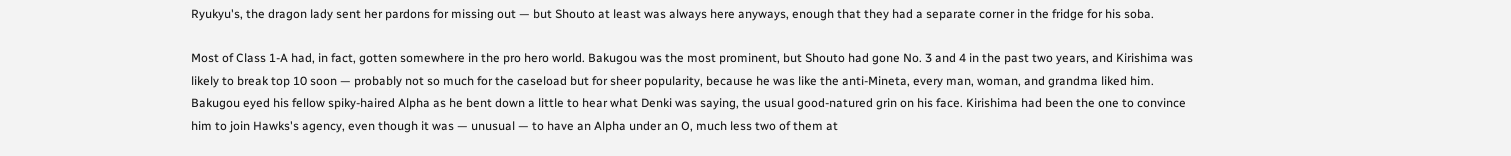Ryukyu's, the dragon lady sent her pardons for missing out — but Shouto at least was always here anyways, enough that they had a separate corner in the fridge for his soba.

Most of Class 1-A had, in fact, gotten somewhere in the pro hero world. Bakugou was the most prominent, but Shouto had gone No. 3 and 4 in the past two years, and Kirishima was likely to break top 10 soon — probably not so much for the caseload but for sheer popularity, because he was like the anti-Mineta, every man, woman, and grandma liked him. Bakugou eyed his fellow spiky-haired Alpha as he bent down a little to hear what Denki was saying, the usual good-natured grin on his face. Kirishima had been the one to convince him to join Hawks's agency, even though it was — unusual — to have an Alpha under an O, much less two of them at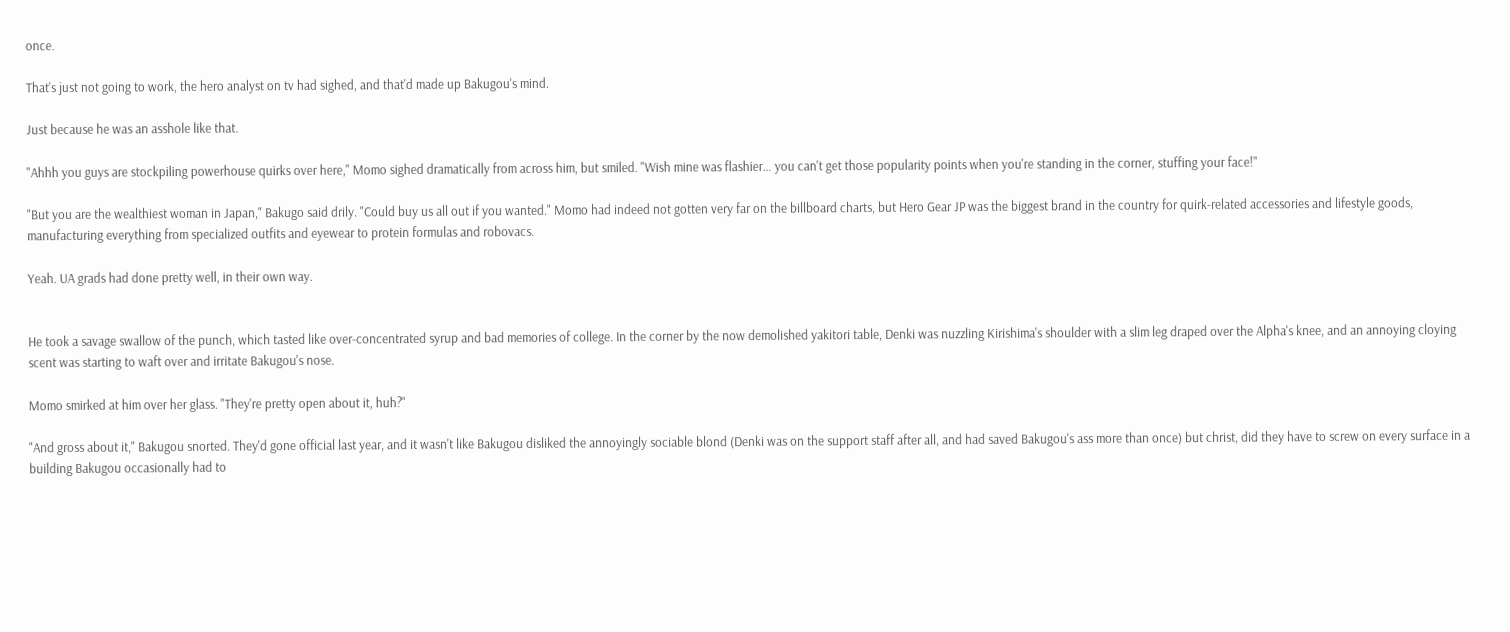once.

That's just not going to work, the hero analyst on tv had sighed, and that'd made up Bakugou's mind.

Just because he was an asshole like that.

"Ahhh you guys are stockpiling powerhouse quirks over here," Momo sighed dramatically from across him, but smiled. "Wish mine was flashier… you can't get those popularity points when you're standing in the corner, stuffing your face!"

"But you are the wealthiest woman in Japan," Bakugo said drily. "Could buy us all out if you wanted." Momo had indeed not gotten very far on the billboard charts, but Hero Gear JP was the biggest brand in the country for quirk-related accessories and lifestyle goods, manufacturing everything from specialized outfits and eyewear to protein formulas and robovacs.

Yeah. UA grads had done pretty well, in their own way.


He took a savage swallow of the punch, which tasted like over-concentrated syrup and bad memories of college. In the corner by the now demolished yakitori table, Denki was nuzzling Kirishima's shoulder with a slim leg draped over the Alpha's knee, and an annoying cloying scent was starting to waft over and irritate Bakugou's nose.

Momo smirked at him over her glass. "They're pretty open about it, huh?"

"And gross about it," Bakugou snorted. They'd gone official last year, and it wasn't like Bakugou disliked the annoyingly sociable blond (Denki was on the support staff after all, and had saved Bakugou's ass more than once) but christ, did they have to screw on every surface in a building Bakugou occasionally had to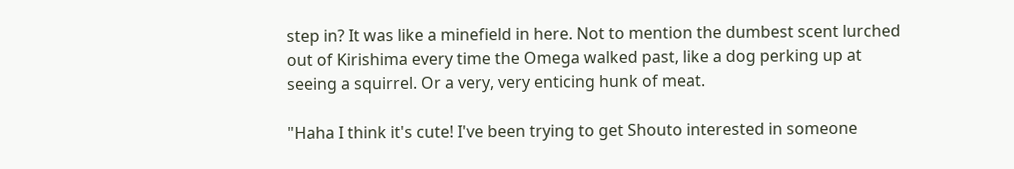step in? It was like a minefield in here. Not to mention the dumbest scent lurched out of Kirishima every time the Omega walked past, like a dog perking up at seeing a squirrel. Or a very, very enticing hunk of meat.

"Haha I think it's cute! I've been trying to get Shouto interested in someone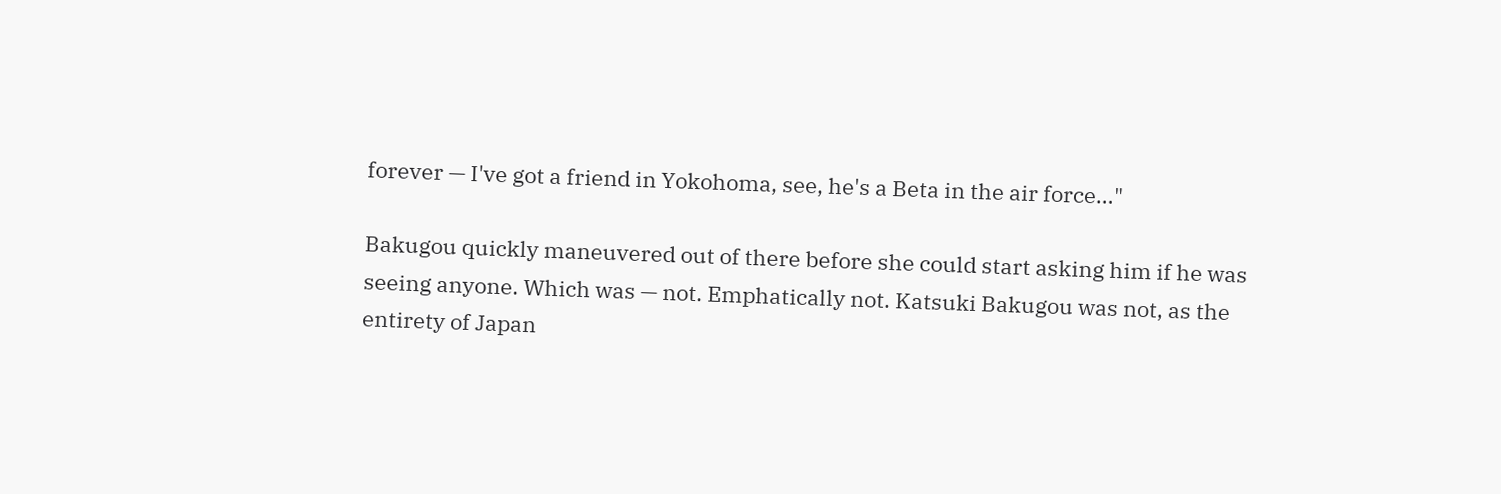forever — I've got a friend in Yokohoma, see, he's a Beta in the air force…"

Bakugou quickly maneuvered out of there before she could start asking him if he was seeing anyone. Which was — not. Emphatically not. Katsuki Bakugou was not, as the entirety of Japan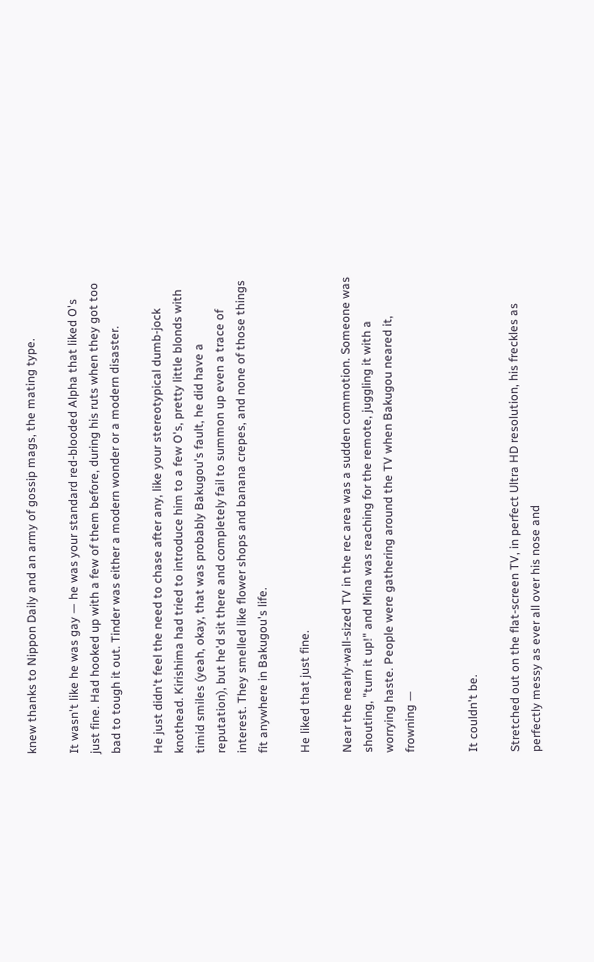knew thanks to Nippon Daily and an army of gossip mags, the mating type.

It wasn't like he was gay — he was your standard red-blooded Alpha that liked O's just fine. Had hooked up with a few of them before, during his ruts when they got too bad to tough it out. Tinder was either a modern wonder or a modern disaster.

He just didn't feel the need to chase after any, like your stereotypical dumb-jock knothead. Kirishima had tried to introduce him to a few O's, pretty little blonds with timid smiles (yeah, okay, that was probably Bakugou's fault, he did have a reputation), but he'd sit there and completely fail to summon up even a trace of interest. They smelled like flower shops and banana crepes, and none of those things fit anywhere in Bakugou's life.

He liked that just fine.

Near the nearly-wall-sized TV in the rec area was a sudden commotion. Someone was shouting, "turn it up!" and Mina was reaching for the remote, juggling it with a worrying haste. People were gathering around the TV when Bakugou neared it, frowning —


It couldn't be.

Stretched out on the flat-screen TV, in perfect Ultra HD resolution, his freckles as perfectly messy as ever all over his nose and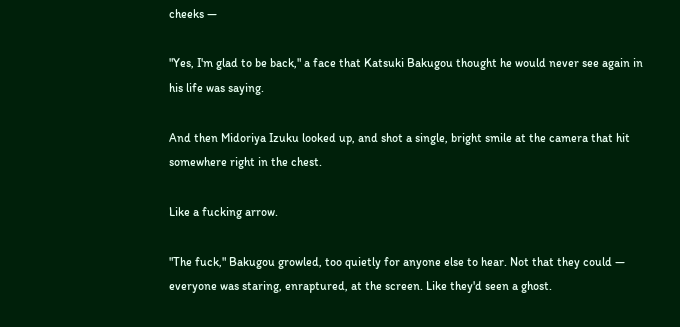cheeks —

"Yes, I'm glad to be back," a face that Katsuki Bakugou thought he would never see again in his life was saying.

And then Midoriya Izuku looked up, and shot a single, bright smile at the camera that hit somewhere right in the chest.

Like a fucking arrow.

"The fuck," Bakugou growled, too quietly for anyone else to hear. Not that they could — everyone was staring, enraptured, at the screen. Like they'd seen a ghost.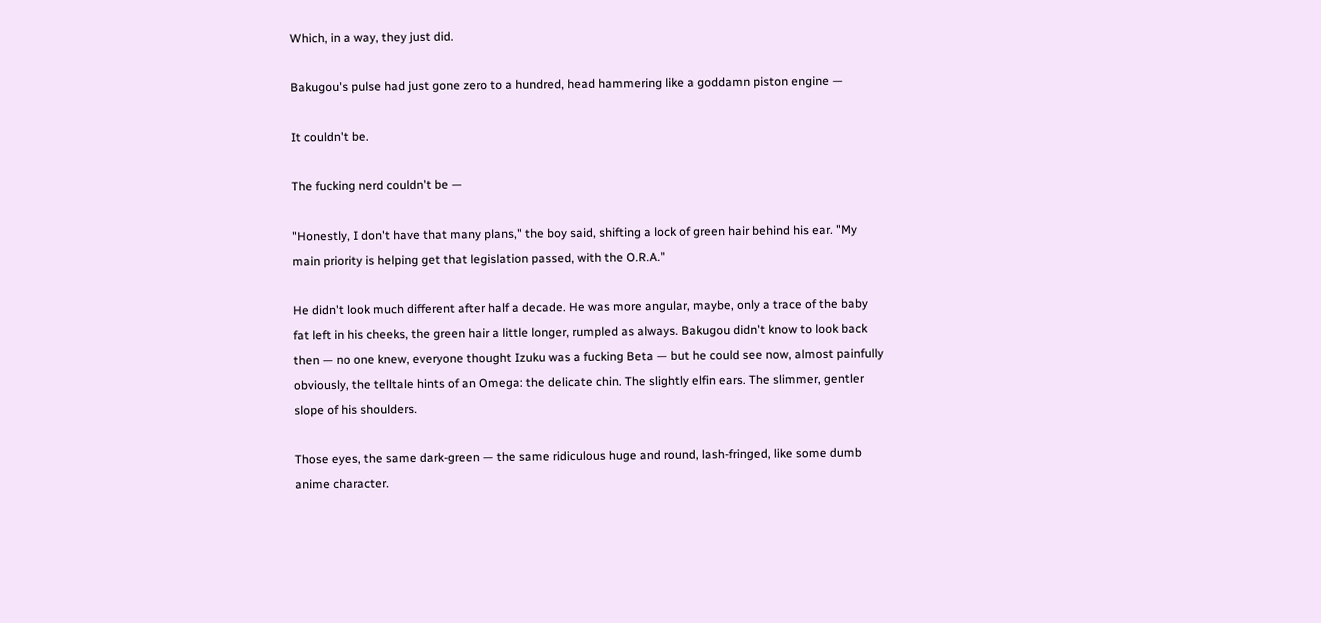Which, in a way, they just did.

Bakugou's pulse had just gone zero to a hundred, head hammering like a goddamn piston engine —

It couldn't be.

The fucking nerd couldn't be —

"Honestly, I don't have that many plans," the boy said, shifting a lock of green hair behind his ear. "My main priority is helping get that legislation passed, with the O.R.A."

He didn't look much different after half a decade. He was more angular, maybe, only a trace of the baby fat left in his cheeks, the green hair a little longer, rumpled as always. Bakugou didn't know to look back then — no one knew, everyone thought Izuku was a fucking Beta — but he could see now, almost painfully obviously, the telltale hints of an Omega: the delicate chin. The slightly elfin ears. The slimmer, gentler slope of his shoulders.

Those eyes, the same dark-green — the same ridiculous huge and round, lash-fringed, like some dumb anime character.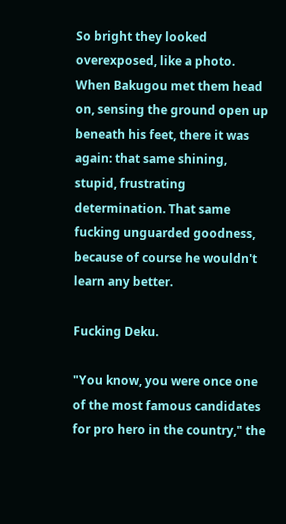So bright they looked overexposed, like a photo. When Bakugou met them head on, sensing the ground open up beneath his feet, there it was again: that same shining, stupid, frustrating determination. That same fucking unguarded goodness, because of course he wouldn't learn any better.

Fucking Deku.

"You know, you were once one of the most famous candidates for pro hero in the country," the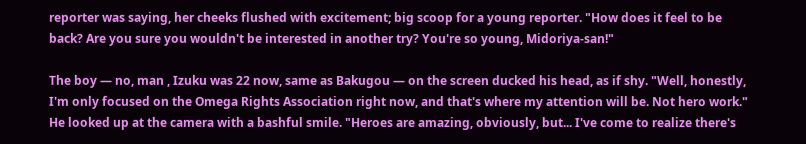reporter was saying, her cheeks flushed with excitement; big scoop for a young reporter. "How does it feel to be back? Are you sure you wouldn't be interested in another try? You're so young, Midoriya-san!"

The boy — no, man , Izuku was 22 now, same as Bakugou — on the screen ducked his head, as if shy. "Well, honestly, I'm only focused on the Omega Rights Association right now, and that's where my attention will be. Not hero work." He looked up at the camera with a bashful smile. "Heroes are amazing, obviously, but... I've come to realize there's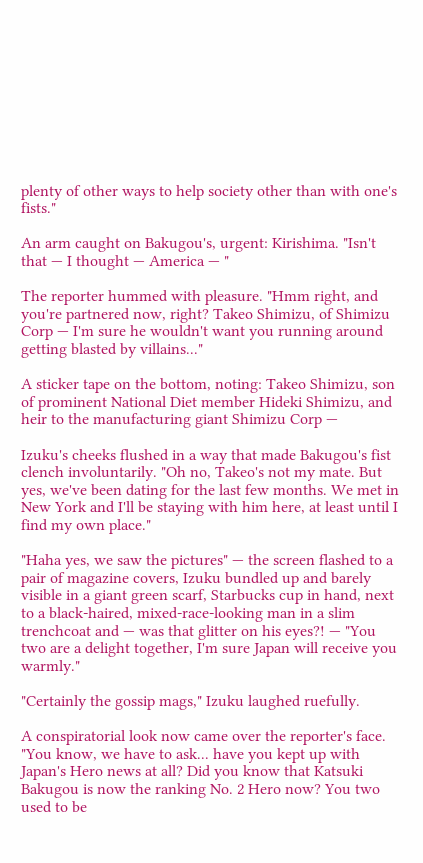plenty of other ways to help society other than with one's fists."

An arm caught on Bakugou's, urgent: Kirishima. "Isn't that — I thought — America — "

The reporter hummed with pleasure. "Hmm right, and you're partnered now, right? Takeo Shimizu, of Shimizu Corp — I'm sure he wouldn't want you running around getting blasted by villains..."

A sticker tape on the bottom, noting: Takeo Shimizu, son of prominent National Diet member Hideki Shimizu, and heir to the manufacturing giant Shimizu Corp —

Izuku's cheeks flushed in a way that made Bakugou's fist clench involuntarily. "Oh no, Takeo's not my mate. But yes, we've been dating for the last few months. We met in New York and I'll be staying with him here, at least until I find my own place."

"Haha yes, we saw the pictures" — the screen flashed to a pair of magazine covers, Izuku bundled up and barely visible in a giant green scarf, Starbucks cup in hand, next to a black-haired, mixed-race-looking man in a slim trenchcoat and — was that glitter on his eyes?! — "You two are a delight together, I'm sure Japan will receive you warmly."

"Certainly the gossip mags," Izuku laughed ruefully.

A conspiratorial look now came over the reporter's face. "You know, we have to ask... have you kept up with Japan's Hero news at all? Did you know that Katsuki Bakugou is now the ranking No. 2 Hero now? You two used to be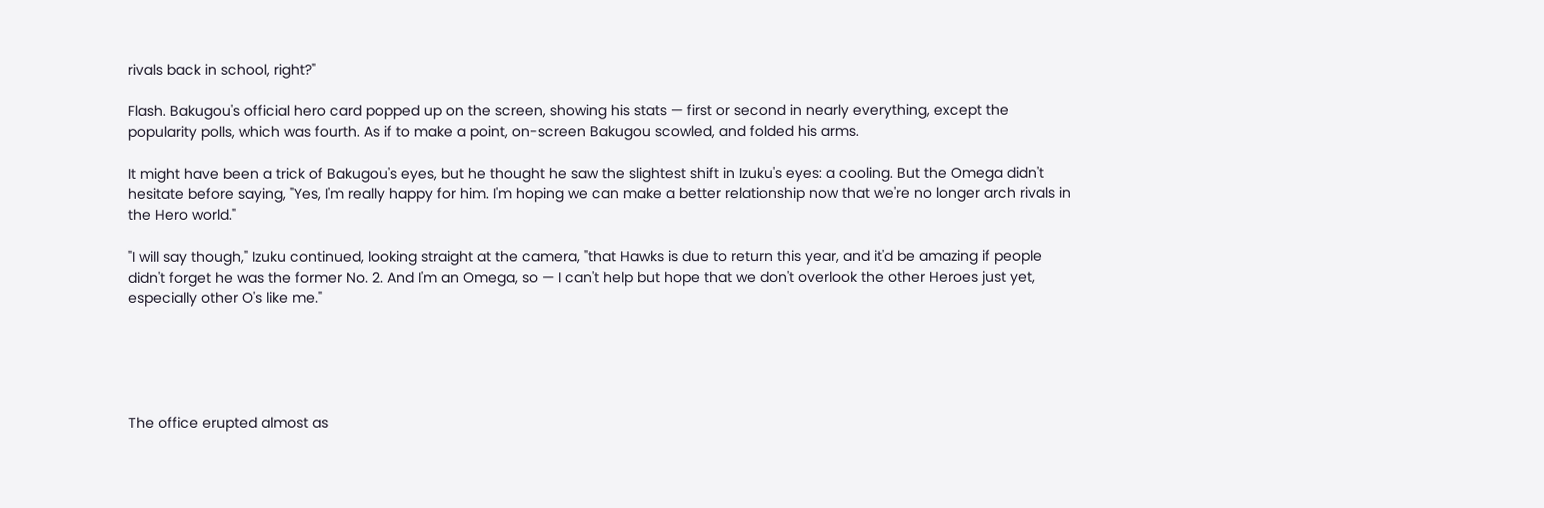rivals back in school, right?"

Flash. Bakugou's official hero card popped up on the screen, showing his stats — first or second in nearly everything, except the popularity polls, which was fourth. As if to make a point, on-screen Bakugou scowled, and folded his arms.

It might have been a trick of Bakugou's eyes, but he thought he saw the slightest shift in Izuku's eyes: a cooling. But the Omega didn't hesitate before saying, "Yes, I'm really happy for him. I'm hoping we can make a better relationship now that we're no longer arch rivals in the Hero world."

"I will say though," Izuku continued, looking straight at the camera, "that Hawks is due to return this year, and it'd be amazing if people didn't forget he was the former No. 2. And I'm an Omega, so — I can't help but hope that we don't overlook the other Heroes just yet, especially other O's like me."





The office erupted almost as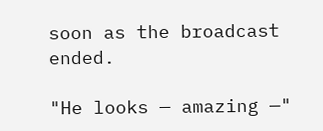soon as the broadcast ended.

"He looks — amazing —"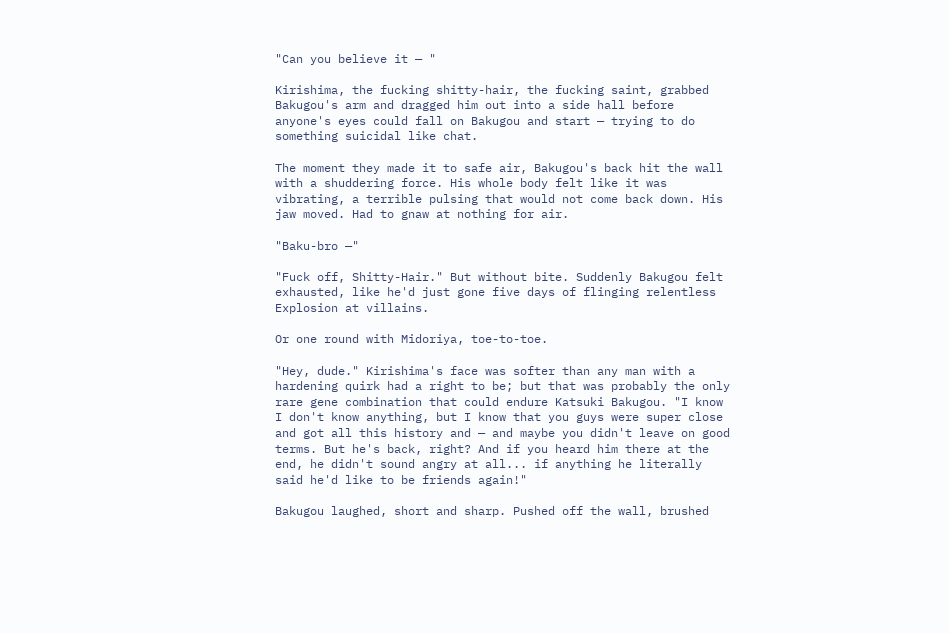"Can you believe it — "

Kirishima, the fucking shitty-hair, the fucking saint, grabbed Bakugou's arm and dragged him out into a side hall before anyone's eyes could fall on Bakugou and start — trying to do something suicidal like chat.

The moment they made it to safe air, Bakugou's back hit the wall with a shuddering force. His whole body felt like it was vibrating, a terrible pulsing that would not come back down. His jaw moved. Had to gnaw at nothing for air.

"Baku-bro —"

"Fuck off, Shitty-Hair." But without bite. Suddenly Bakugou felt exhausted, like he'd just gone five days of flinging relentless Explosion at villains.

Or one round with Midoriya, toe-to-toe.

"Hey, dude." Kirishima's face was softer than any man with a hardening quirk had a right to be; but that was probably the only rare gene combination that could endure Katsuki Bakugou. "I know I don't know anything, but I know that you guys were super close and got all this history and — and maybe you didn't leave on good terms. But he's back, right? And if you heard him there at the end, he didn't sound angry at all... if anything he literally said he'd like to be friends again!"

Bakugou laughed, short and sharp. Pushed off the wall, brushed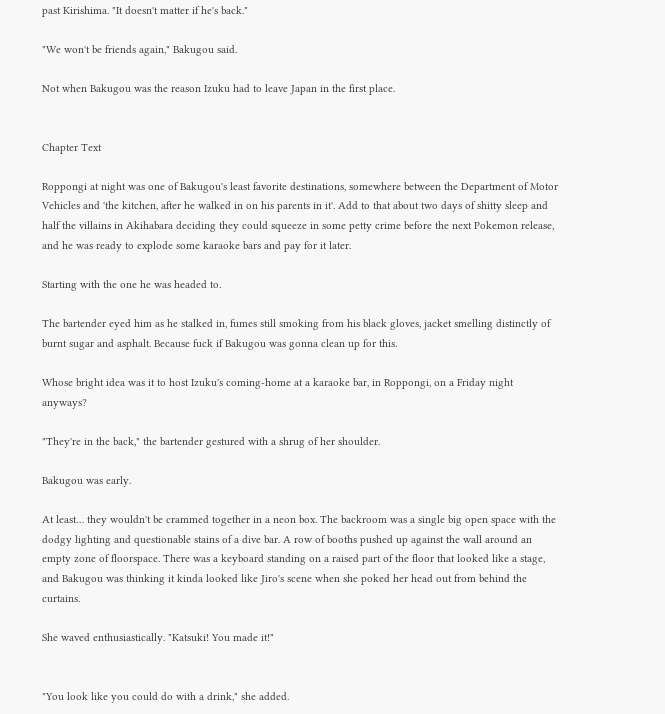past Kirishima. "It doesn't matter if he's back."

"We won't be friends again," Bakugou said.

Not when Bakugou was the reason Izuku had to leave Japan in the first place.


Chapter Text

Roppongi at night was one of Bakugou's least favorite destinations, somewhere between the Department of Motor Vehicles and 'the kitchen, after he walked in on his parents in it'. Add to that about two days of shitty sleep and half the villains in Akihabara deciding they could squeeze in some petty crime before the next Pokemon release, and he was ready to explode some karaoke bars and pay for it later.

Starting with the one he was headed to.

The bartender eyed him as he stalked in, fumes still smoking from his black gloves, jacket smelling distinctly of burnt sugar and asphalt. Because fuck if Bakugou was gonna clean up for this.

Whose bright idea was it to host Izuku's coming-home at a karaoke bar, in Roppongi, on a Friday night anyways?

"They're in the back," the bartender gestured with a shrug of her shoulder.

Bakugou was early.

At least… they wouldn't be crammed together in a neon box. The backroom was a single big open space with the dodgy lighting and questionable stains of a dive bar. A row of booths pushed up against the wall around an empty zone of floorspace. There was a keyboard standing on a raised part of the floor that looked like a stage, and Bakugou was thinking it kinda looked like Jiro's scene when she poked her head out from behind the curtains.

She waved enthusiastically. "Katsuki! You made it!"


"You look like you could do with a drink," she added.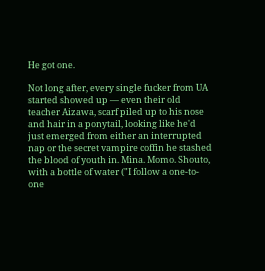He got one.

Not long after, every single fucker from UA started showed up — even their old teacher Aizawa, scarf piled up to his nose and hair in a ponytail, looking like he'd just emerged from either an interrupted nap or the secret vampire coffin he stashed the blood of youth in. Mina. Momo. Shouto, with a bottle of water ("I follow a one-to-one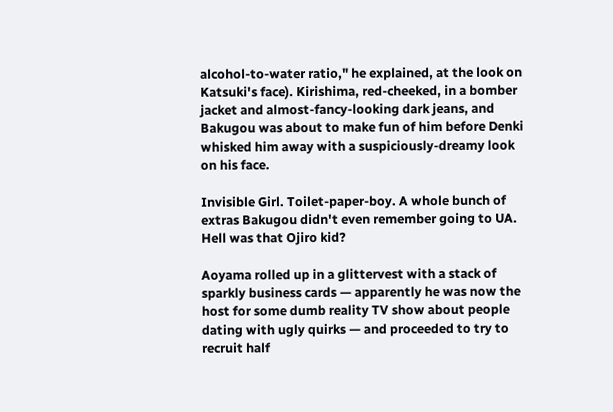alcohol-to-water ratio," he explained, at the look on Katsuki's face). Kirishima, red-cheeked, in a bomber jacket and almost-fancy-looking dark jeans, and Bakugou was about to make fun of him before Denki whisked him away with a suspiciously-dreamy look on his face.

Invisible Girl. Toilet-paper-boy. A whole bunch of extras Bakugou didn't even remember going to UA. Hell was that Ojiro kid?

Aoyama rolled up in a glittervest with a stack of sparkly business cards — apparently he was now the host for some dumb reality TV show about people dating with ugly quirks — and proceeded to try to recruit half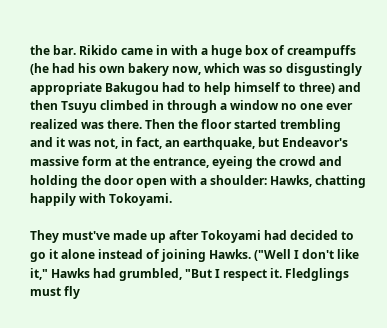the bar. Rikido came in with a huge box of creampuffs (he had his own bakery now, which was so disgustingly appropriate Bakugou had to help himself to three) and then Tsuyu climbed in through a window no one ever realized was there. Then the floor started trembling and it was not, in fact, an earthquake, but Endeavor's massive form at the entrance, eyeing the crowd and holding the door open with a shoulder: Hawks, chatting happily with Tokoyami.

They must've made up after Tokoyami had decided to go it alone instead of joining Hawks. ("Well I don't like it," Hawks had grumbled, "But I respect it. Fledglings must fly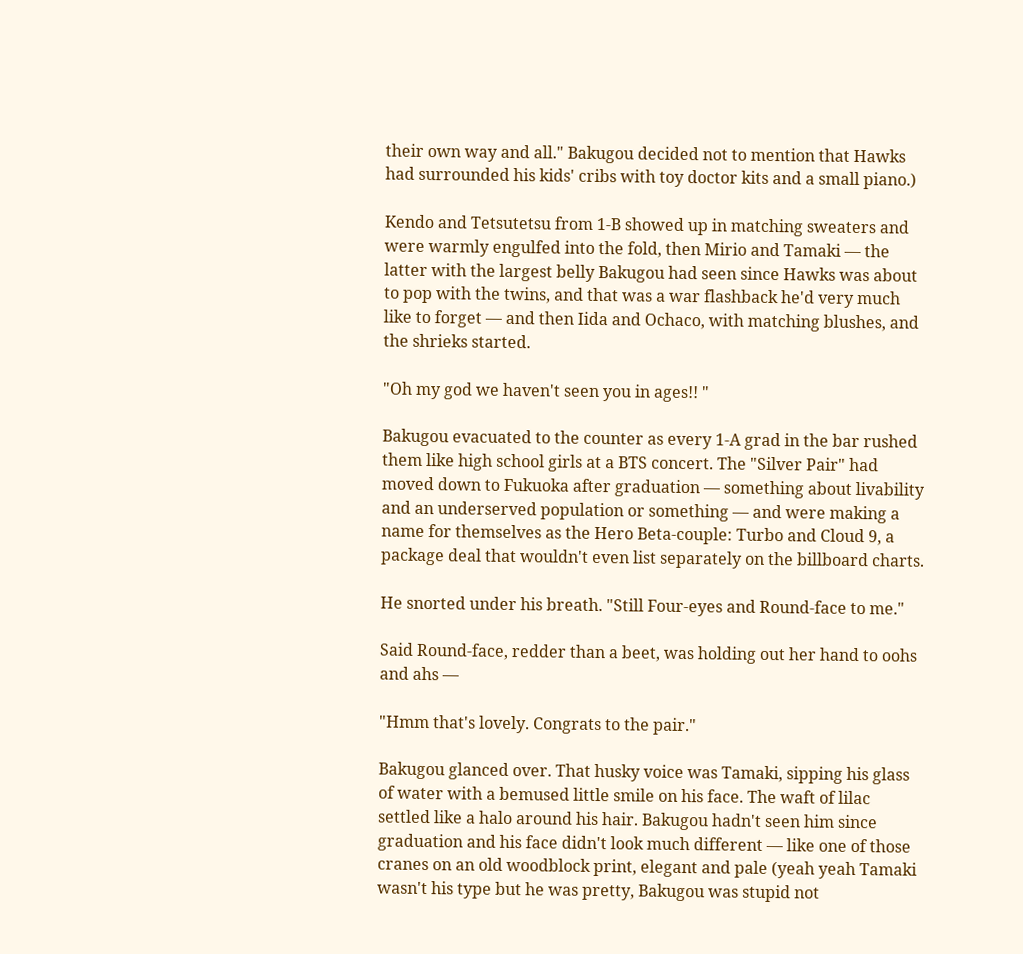their own way and all." Bakugou decided not to mention that Hawks had surrounded his kids' cribs with toy doctor kits and a small piano.)

Kendo and Tetsutetsu from 1-B showed up in matching sweaters and were warmly engulfed into the fold, then Mirio and Tamaki — the latter with the largest belly Bakugou had seen since Hawks was about to pop with the twins, and that was a war flashback he'd very much like to forget — and then Iida and Ochaco, with matching blushes, and the shrieks started.

"Oh my god we haven't seen you in ages!! "

Bakugou evacuated to the counter as every 1-A grad in the bar rushed them like high school girls at a BTS concert. The "Silver Pair" had moved down to Fukuoka after graduation — something about livability and an underserved population or something — and were making a name for themselves as the Hero Beta-couple: Turbo and Cloud 9, a package deal that wouldn't even list separately on the billboard charts.

He snorted under his breath. "Still Four-eyes and Round-face to me."

Said Round-face, redder than a beet, was holding out her hand to oohs and ahs —

"Hmm that's lovely. Congrats to the pair."

Bakugou glanced over. That husky voice was Tamaki, sipping his glass of water with a bemused little smile on his face. The waft of lilac settled like a halo around his hair. Bakugou hadn't seen him since graduation and his face didn't look much different — like one of those cranes on an old woodblock print, elegant and pale (yeah yeah Tamaki wasn't his type but he was pretty, Bakugou was stupid not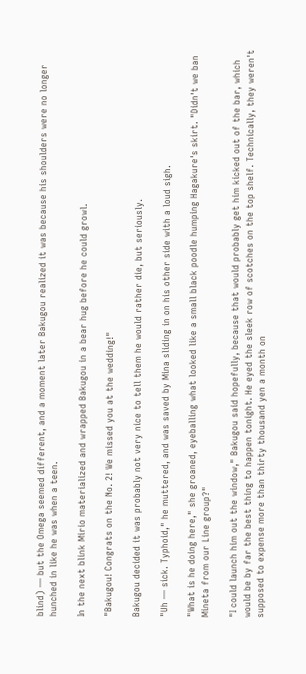blind) — but the Omega seemed different, and a moment later Bakugou realized it was because his shoulders were no longer hunched in like he was when a teen.

In the next blink Mirio materialized and wrapped Bakugou in a bear hug before he could growl.

"Bakugou! Congrats on the No. 2! We missed you at the wedding!"

Bakugou decided it was probably not very nice to tell them he would rather die, but seriously.

"Uh — sick. Typhoid," he muttered, and was saved by Mina sliding in on his other side with a loud sigh.

"What is he doing here," she groaned, eyeballing what looked like a small black poodle humping Hagakure's skirt. "Didn't we ban Mineta from our Line group?"

"I could launch him out the window," Bakugou said hopefully, because that would probably get him kicked out of the bar, which would be by far the best thing to happen tonight. He eyed the sleek row of scotches on the top shelf. Technically, they weren't supposed to expense more than thirty thousand yen a month on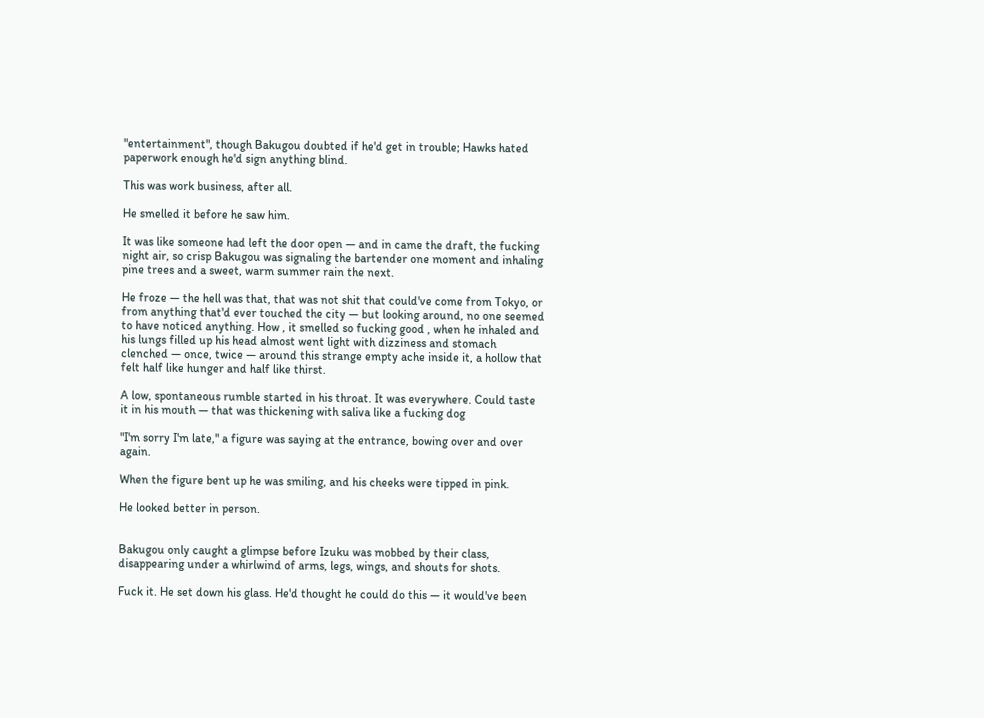"entertainment", though Bakugou doubted if he'd get in trouble; Hawks hated paperwork enough he'd sign anything blind.

This was work business, after all.

He smelled it before he saw him.

It was like someone had left the door open — and in came the draft, the fucking night air, so crisp Bakugou was signaling the bartender one moment and inhaling pine trees and a sweet, warm summer rain the next.

He froze — the hell was that, that was not shit that could've come from Tokyo, or from anything that'd ever touched the city — but looking around, no one seemed to have noticed anything. How , it smelled so fucking good , when he inhaled and his lungs filled up his head almost went light with dizziness and stomach clenched — once, twice — around this strange empty ache inside it, a hollow that felt half like hunger and half like thirst.

A low, spontaneous rumble started in his throat. It was everywhere. Could taste it in his mouth — that was thickening with saliva like a fucking dog

"I'm sorry I'm late," a figure was saying at the entrance, bowing over and over again.

When the figure bent up he was smiling, and his cheeks were tipped in pink.

He looked better in person.


Bakugou only caught a glimpse before Izuku was mobbed by their class, disappearing under a whirlwind of arms, legs, wings, and shouts for shots.

Fuck it. He set down his glass. He'd thought he could do this — it would've been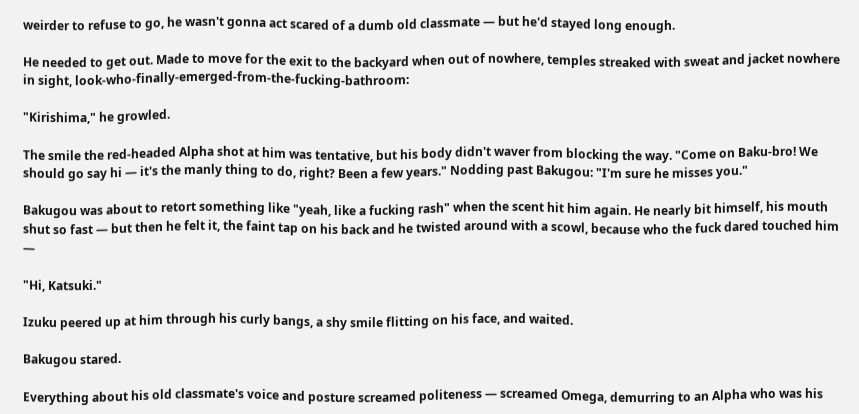weirder to refuse to go, he wasn't gonna act scared of a dumb old classmate — but he'd stayed long enough.

He needed to get out. Made to move for the exit to the backyard when out of nowhere, temples streaked with sweat and jacket nowhere in sight, look-who-finally-emerged-from-the-fucking-bathroom:

"Kirishima," he growled.

The smile the red-headed Alpha shot at him was tentative, but his body didn't waver from blocking the way. "Come on Baku-bro! We should go say hi — it's the manly thing to do, right? Been a few years." Nodding past Bakugou: "I'm sure he misses you."

Bakugou was about to retort something like "yeah, like a fucking rash" when the scent hit him again. He nearly bit himself, his mouth shut so fast — but then he felt it, the faint tap on his back and he twisted around with a scowl, because who the fuck dared touched him —

"Hi, Katsuki."

Izuku peered up at him through his curly bangs, a shy smile flitting on his face, and waited.

Bakugou stared.

Everything about his old classmate's voice and posture screamed politeness — screamed Omega, demurring to an Alpha who was his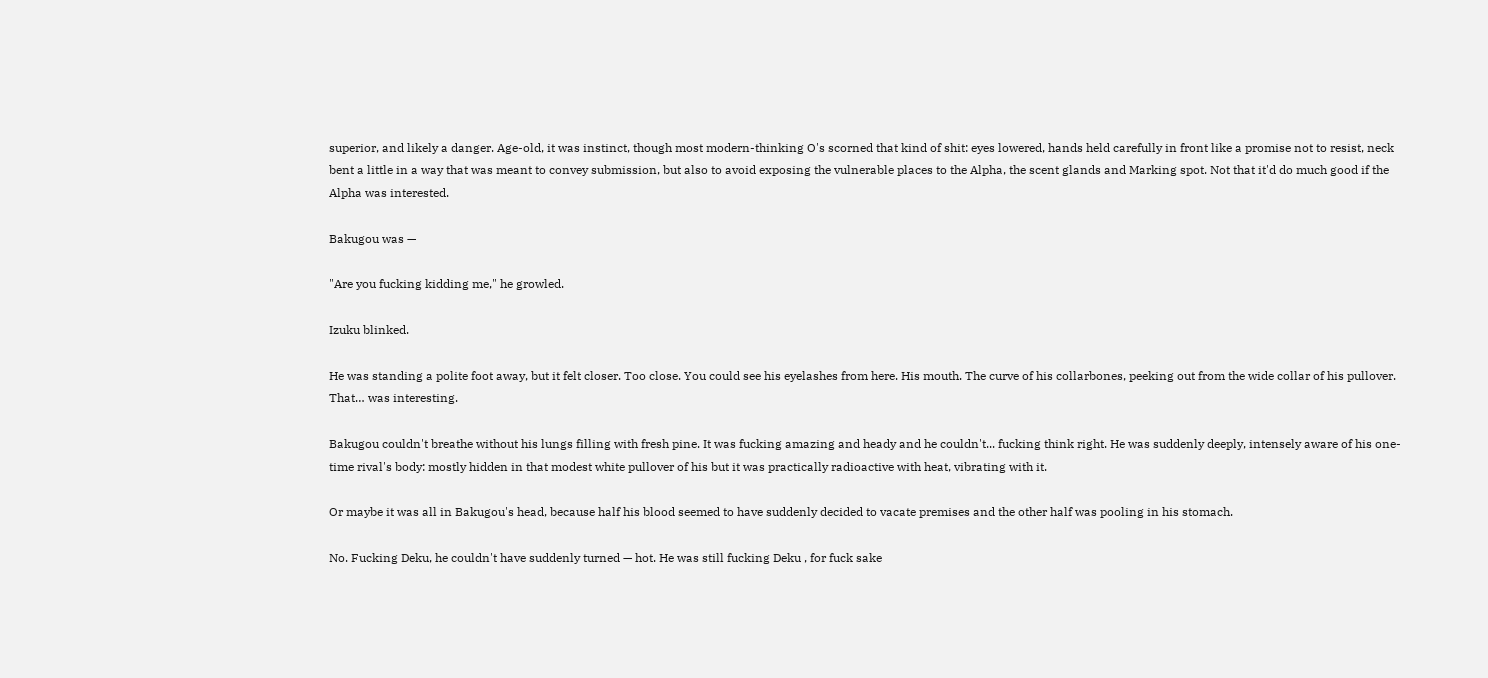superior, and likely a danger. Age-old, it was instinct, though most modern-thinking O's scorned that kind of shit: eyes lowered, hands held carefully in front like a promise not to resist, neck bent a little in a way that was meant to convey submission, but also to avoid exposing the vulnerable places to the Alpha, the scent glands and Marking spot. Not that it'd do much good if the Alpha was interested.

Bakugou was —

"Are you fucking kidding me," he growled.

Izuku blinked.

He was standing a polite foot away, but it felt closer. Too close. You could see his eyelashes from here. His mouth. The curve of his collarbones, peeking out from the wide collar of his pullover. That… was interesting.

Bakugou couldn't breathe without his lungs filling with fresh pine. It was fucking amazing and heady and he couldn't... fucking think right. He was suddenly deeply, intensely aware of his one-time rival's body: mostly hidden in that modest white pullover of his but it was practically radioactive with heat, vibrating with it.

Or maybe it was all in Bakugou's head, because half his blood seemed to have suddenly decided to vacate premises and the other half was pooling in his stomach.

No. Fucking Deku, he couldn't have suddenly turned — hot. He was still fucking Deku , for fuck sake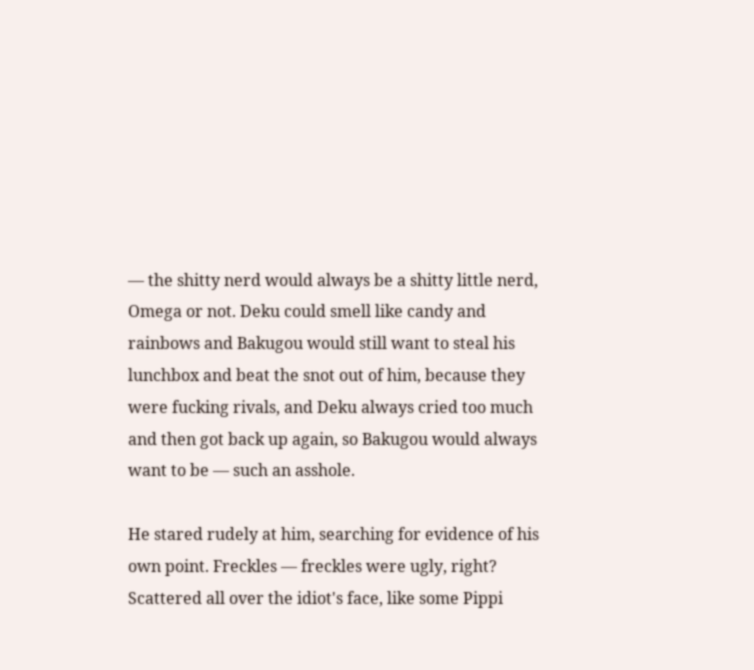— the shitty nerd would always be a shitty little nerd, Omega or not. Deku could smell like candy and rainbows and Bakugou would still want to steal his lunchbox and beat the snot out of him, because they were fucking rivals, and Deku always cried too much and then got back up again, so Bakugou would always want to be — such an asshole.

He stared rudely at him, searching for evidence of his own point. Freckles — freckles were ugly, right? Scattered all over the idiot's face, like some Pippi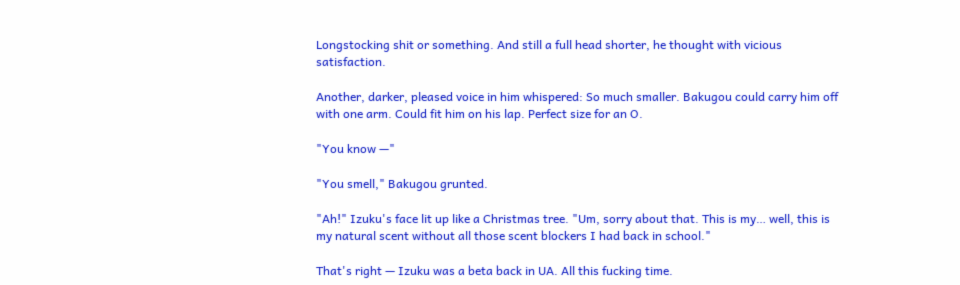Longstocking shit or something. And still a full head shorter, he thought with vicious satisfaction.

Another, darker, pleased voice in him whispered: So much smaller. Bakugou could carry him off with one arm. Could fit him on his lap. Perfect size for an O.

"You know —"

"You smell," Bakugou grunted.

"Ah!" Izuku's face lit up like a Christmas tree. "Um, sorry about that. This is my… well, this is my natural scent without all those scent blockers I had back in school."

That's right — Izuku was a beta back in UA. All this fucking time.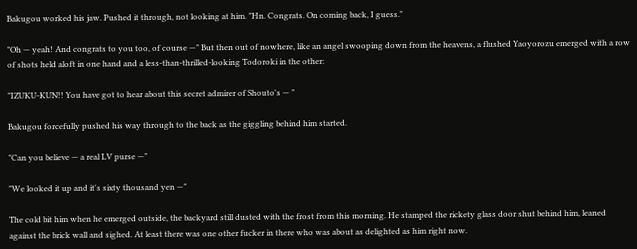Bakugou worked his jaw. Pushed it through, not looking at him. "Hn. Congrats. On coming back, I guess."

"Oh — yeah! And congrats to you too, of course —" But then out of nowhere, like an angel swooping down from the heavens, a flushed Yaoyorozu emerged with a row of shots held aloft in one hand and a less-than-thrilled-looking Todoroki in the other:

"IZUKU-KUN!! You have got to hear about this secret admirer of Shouto's — "

Bakugou forcefully pushed his way through to the back as the giggling behind him started.

"Can you believe — a real LV purse —"

"We looked it up and it's sixty thousand yen —"

The cold bit him when he emerged outside, the backyard still dusted with the frost from this morning. He stamped the rickety glass door shut behind him, leaned against the brick wall and sighed. At least there was one other fucker in there who was about as delighted as him right now.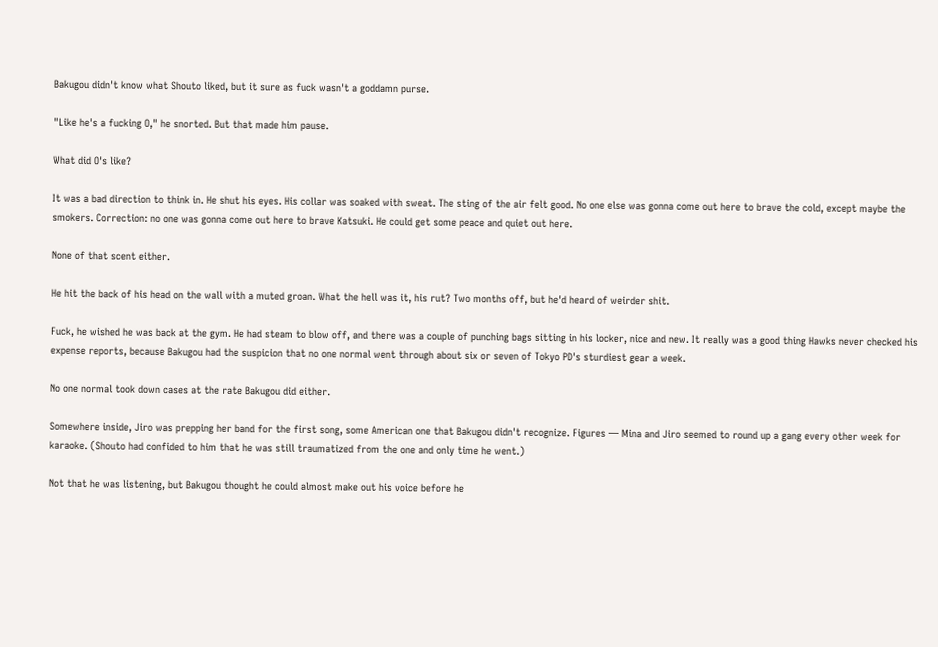Bakugou didn't know what Shouto liked, but it sure as fuck wasn't a goddamn purse.

"Like he's a fucking O," he snorted. But that made him pause.

What did O's like?

It was a bad direction to think in. He shut his eyes. His collar was soaked with sweat. The sting of the air felt good. No one else was gonna come out here to brave the cold, except maybe the smokers. Correction: no one was gonna come out here to brave Katsuki. He could get some peace and quiet out here.

None of that scent either.

He hit the back of his head on the wall with a muted groan. What the hell was it, his rut? Two months off, but he'd heard of weirder shit.

Fuck, he wished he was back at the gym. He had steam to blow off, and there was a couple of punching bags sitting in his locker, nice and new. It really was a good thing Hawks never checked his expense reports, because Bakugou had the suspicion that no one normal went through about six or seven of Tokyo PD's sturdiest gear a week.

No one normal took down cases at the rate Bakugou did either.

Somewhere inside, Jiro was prepping her band for the first song, some American one that Bakugou didn't recognize. Figures — Mina and Jiro seemed to round up a gang every other week for karaoke. (Shouto had confided to him that he was still traumatized from the one and only time he went.)

Not that he was listening, but Bakugou thought he could almost make out his voice before he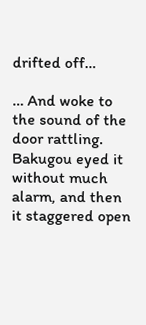drifted off…

… And woke to the sound of the door rattling. Bakugou eyed it without much alarm, and then it staggered open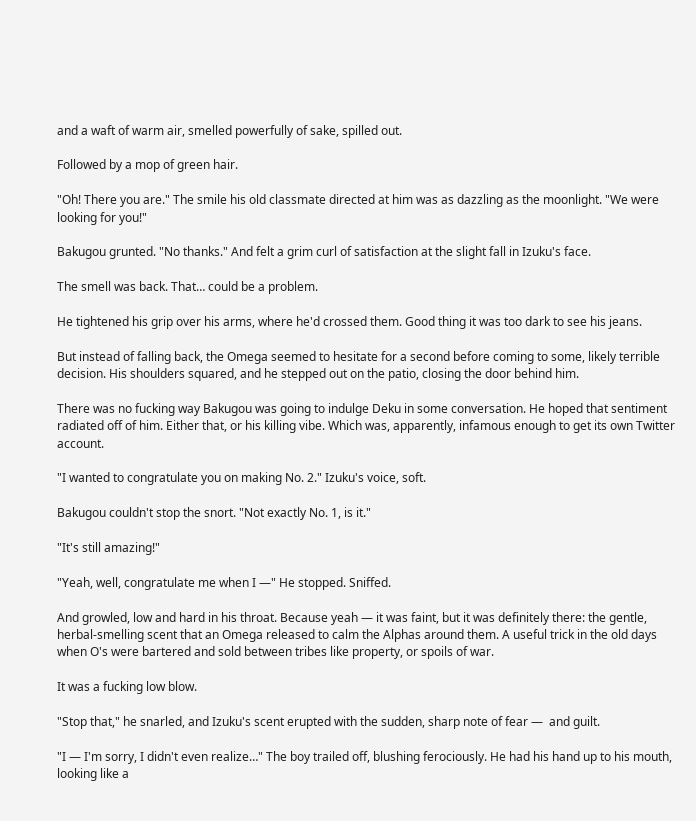and a waft of warm air, smelled powerfully of sake, spilled out.

Followed by a mop of green hair.

"Oh! There you are." The smile his old classmate directed at him was as dazzling as the moonlight. "We were looking for you!"

Bakugou grunted. "No thanks." And felt a grim curl of satisfaction at the slight fall in Izuku's face.

The smell was back. That… could be a problem.

He tightened his grip over his arms, where he'd crossed them. Good thing it was too dark to see his jeans.

But instead of falling back, the Omega seemed to hesitate for a second before coming to some, likely terrible decision. His shoulders squared, and he stepped out on the patio, closing the door behind him.

There was no fucking way Bakugou was going to indulge Deku in some conversation. He hoped that sentiment radiated off of him. Either that, or his killing vibe. Which was, apparently, infamous enough to get its own Twitter account.

"I wanted to congratulate you on making No. 2." Izuku's voice, soft.

Bakugou couldn't stop the snort. "Not exactly No. 1, is it."

"It's still amazing!"

"Yeah, well, congratulate me when I —" He stopped. Sniffed.

And growled, low and hard in his throat. Because yeah — it was faint, but it was definitely there: the gentle, herbal-smelling scent that an Omega released to calm the Alphas around them. A useful trick in the old days when O's were bartered and sold between tribes like property, or spoils of war.

It was a fucking low blow.

"Stop that," he snarled, and Izuku's scent erupted with the sudden, sharp note of fear —  and guilt.

"I — I'm sorry, I didn't even realize…" The boy trailed off, blushing ferociously. He had his hand up to his mouth, looking like a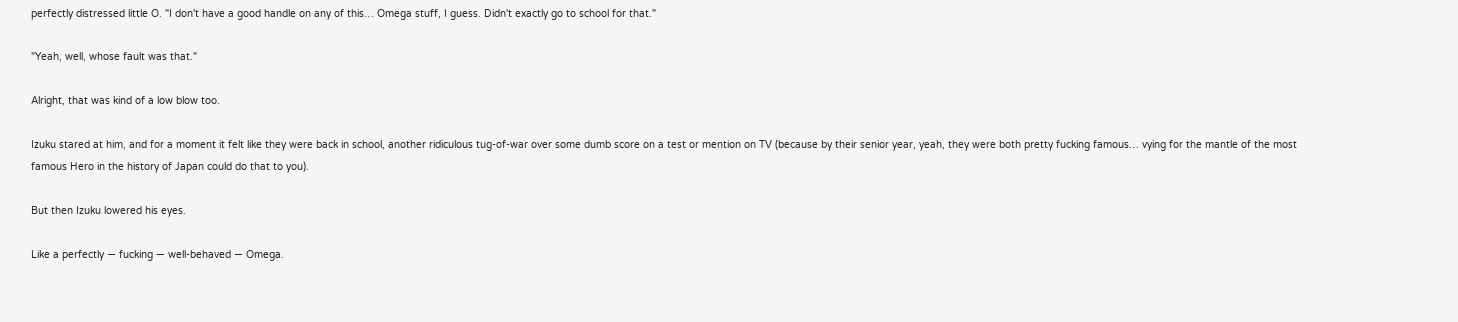perfectly distressed little O. "I don't have a good handle on any of this… Omega stuff, I guess. Didn't exactly go to school for that."

"Yeah, well, whose fault was that."

Alright, that was kind of a low blow too.

Izuku stared at him, and for a moment it felt like they were back in school, another ridiculous tug-of-war over some dumb score on a test or mention on TV (because by their senior year, yeah, they were both pretty fucking famous… vying for the mantle of the most famous Hero in the history of Japan could do that to you).

But then Izuku lowered his eyes.

Like a perfectly — fucking — well-behaved — Omega.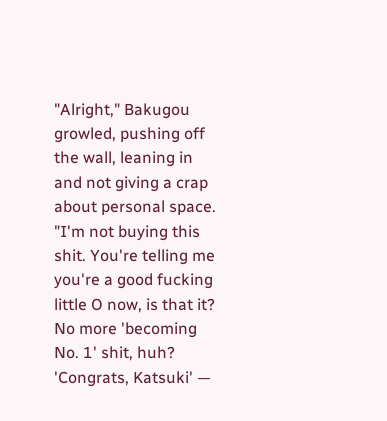"Alright," Bakugou growled, pushing off the wall, leaning in and not giving a crap about personal space. "I'm not buying this shit. You're telling me you're a good fucking little O now, is that it? No more 'becoming No. 1' shit, huh? 'Congrats, Katsuki' —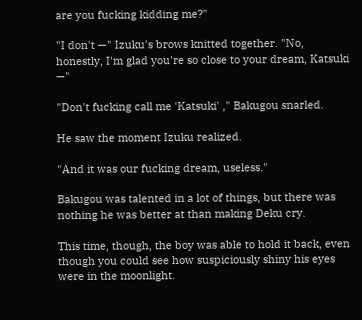are you fucking kidding me?"

"I don't —" Izuku's brows knitted together. "No, honestly, I'm glad you're so close to your dream, Katsuki —"

"Don't fucking call me 'Katsuki' ," Bakugou snarled.

He saw the moment Izuku realized.

"And it was our fucking dream, useless."

Bakugou was talented in a lot of things, but there was nothing he was better at than making Deku cry.

This time, though, the boy was able to hold it back, even though you could see how suspiciously shiny his eyes were in the moonlight.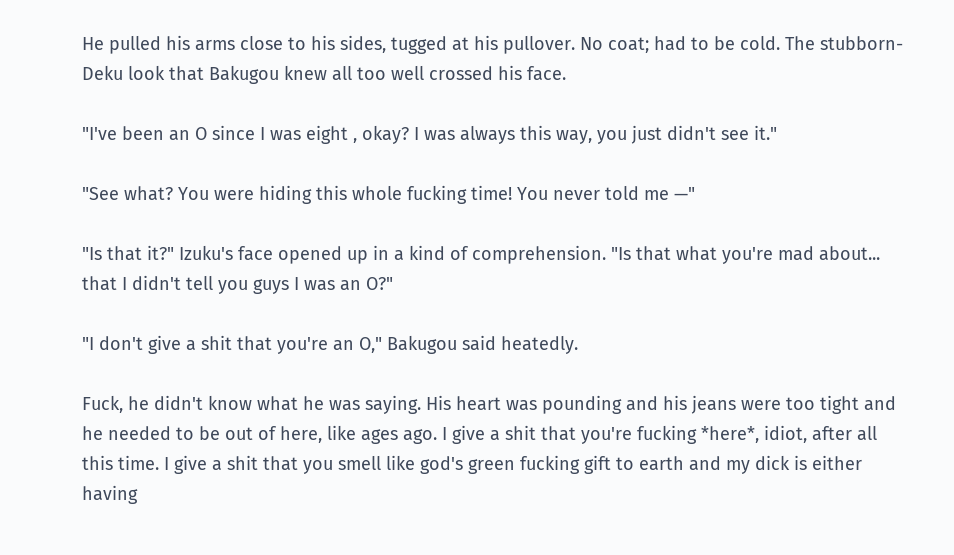He pulled his arms close to his sides, tugged at his pullover. No coat; had to be cold. The stubborn-Deku look that Bakugou knew all too well crossed his face.

"I've been an O since I was eight , okay? I was always this way, you just didn't see it."

"See what? You were hiding this whole fucking time! You never told me —"

"Is that it?" Izuku's face opened up in a kind of comprehension. "Is that what you're mad about... that I didn't tell you guys I was an O?"

"I don't give a shit that you're an O," Bakugou said heatedly.

Fuck, he didn't know what he was saying. His heart was pounding and his jeans were too tight and he needed to be out of here, like ages ago. I give a shit that you're fucking *here*, idiot, after all this time. I give a shit that you smell like god's green fucking gift to earth and my dick is either having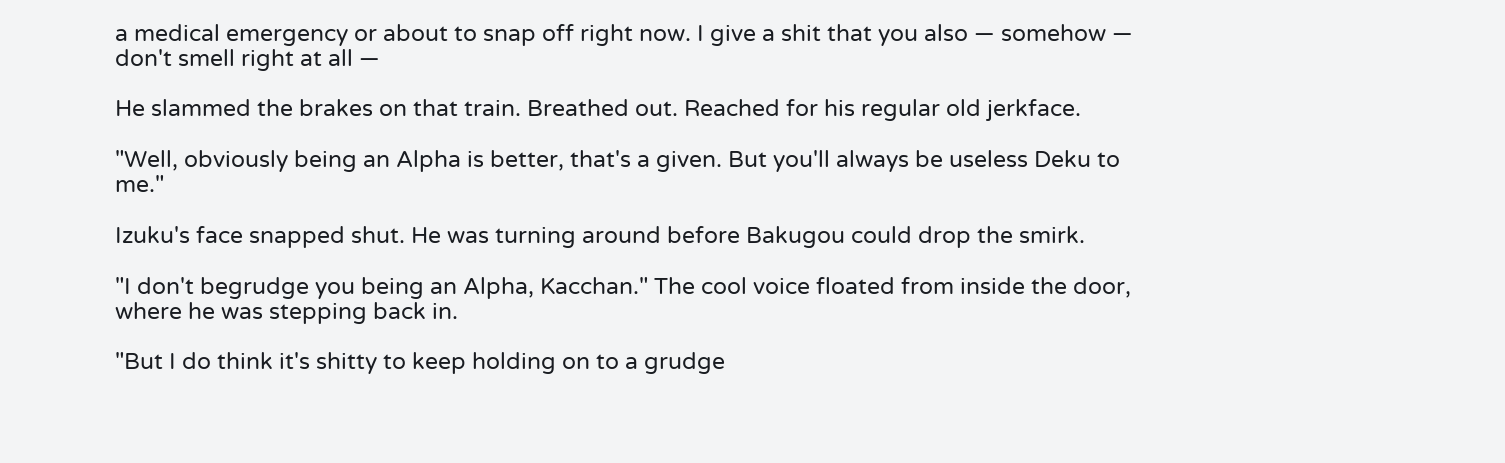a medical emergency or about to snap off right now. I give a shit that you also — somehow — don't smell right at all —

He slammed the brakes on that train. Breathed out. Reached for his regular old jerkface.

"Well, obviously being an Alpha is better, that's a given. But you'll always be useless Deku to me."

Izuku's face snapped shut. He was turning around before Bakugou could drop the smirk.

"I don't begrudge you being an Alpha, Kacchan." The cool voice floated from inside the door, where he was stepping back in.

"But I do think it's shitty to keep holding on to a grudge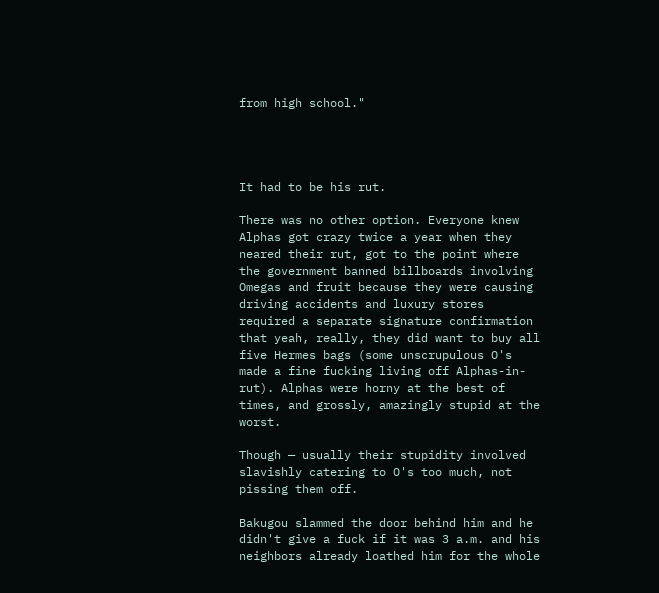from high school."




It had to be his rut.

There was no other option. Everyone knew Alphas got crazy twice a year when they neared their rut, got to the point where the government banned billboards involving Omegas and fruit because they were causing driving accidents and luxury stores required a separate signature confirmation that yeah, really, they did want to buy all five Hermes bags (some unscrupulous O's made a fine fucking living off Alphas-in-rut). Alphas were horny at the best of times, and grossly, amazingly stupid at the worst.

Though — usually their stupidity involved slavishly catering to O's too much, not pissing them off.

Bakugou slammed the door behind him and he didn't give a fuck if it was 3 a.m. and his neighbors already loathed him for the whole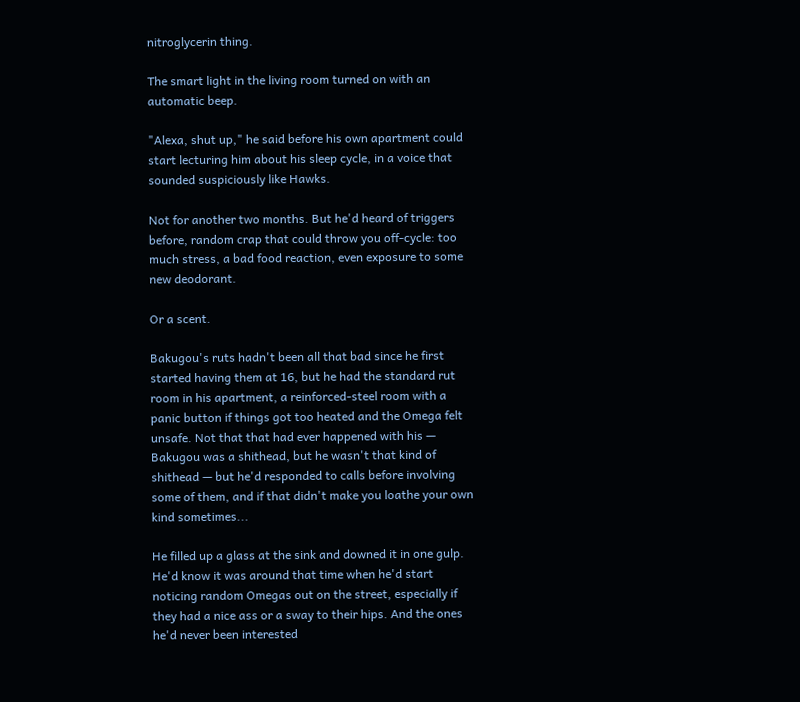nitroglycerin thing.

The smart light in the living room turned on with an automatic beep.

"Alexa, shut up," he said before his own apartment could start lecturing him about his sleep cycle, in a voice that sounded suspiciously like Hawks.

Not for another two months. But he'd heard of triggers before, random crap that could throw you off-cycle: too much stress, a bad food reaction, even exposure to some new deodorant.

Or a scent.

Bakugou's ruts hadn't been all that bad since he first started having them at 16, but he had the standard rut room in his apartment, a reinforced-steel room with a panic button if things got too heated and the Omega felt unsafe. Not that that had ever happened with his — Bakugou was a shithead, but he wasn't that kind of shithead — but he'd responded to calls before involving some of them, and if that didn't make you loathe your own kind sometimes...

He filled up a glass at the sink and downed it in one gulp. He'd know it was around that time when he'd start noticing random Omegas out on the street, especially if they had a nice ass or a sway to their hips. And the ones he'd never been interested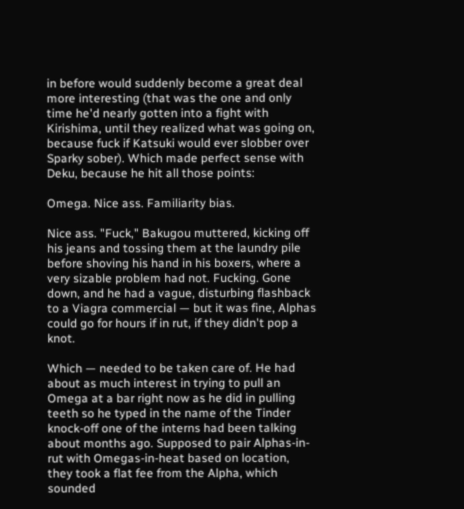in before would suddenly become a great deal more interesting (that was the one and only time he'd nearly gotten into a fight with Kirishima, until they realized what was going on, because fuck if Katsuki would ever slobber over Sparky sober). Which made perfect sense with Deku, because he hit all those points:

Omega. Nice ass. Familiarity bias.

Nice ass. "Fuck," Bakugou muttered, kicking off his jeans and tossing them at the laundry pile before shoving his hand in his boxers, where a very sizable problem had not. Fucking. Gone down, and he had a vague, disturbing flashback to a Viagra commercial — but it was fine, Alphas could go for hours if in rut, if they didn't pop a knot.

Which — needed to be taken care of. He had about as much interest in trying to pull an Omega at a bar right now as he did in pulling teeth so he typed in the name of the Tinder knock-off one of the interns had been talking about months ago. Supposed to pair Alphas-in-rut with Omegas-in-heat based on location, they took a flat fee from the Alpha, which sounded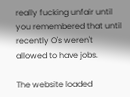really fucking unfair until you remembered that until recently O's weren't allowed to have jobs.

The website loaded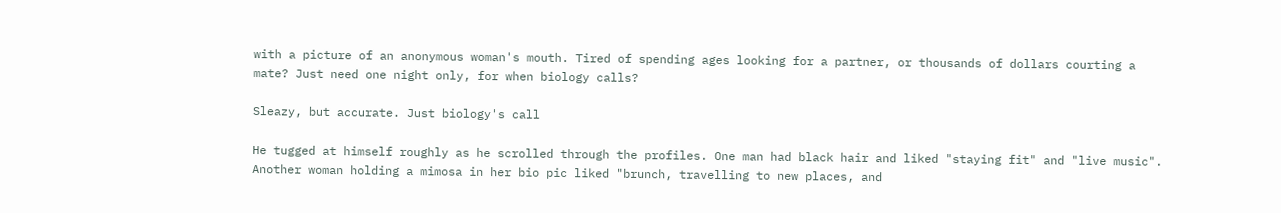with a picture of an anonymous woman's mouth. Tired of spending ages looking for a partner, or thousands of dollars courting a mate? Just need one night only, for when biology calls?

Sleazy, but accurate. Just biology's call

He tugged at himself roughly as he scrolled through the profiles. One man had black hair and liked "staying fit" and "live music". Another woman holding a mimosa in her bio pic liked "brunch, travelling to new places, and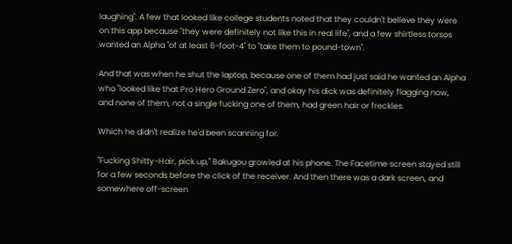laughing". A few that looked like college students noted that they couldn't believe they were on this app because "they were definitely not like this in real life", and a few shirtless torsos wanted an Alpha "of at least 6-foot-4" to "take them to pound-town".

And that was when he shut the laptop, because one of them had just said he wanted an Alpha who "looked like that Pro Hero Ground Zero", and okay his dick was definitely flagging now, and none of them, not a single fucking one of them, had green hair or freckles.

Which he didn't realize he'd been scanning for.

"Fucking Shitty-Hair, pick up," Bakugou growled at his phone. The Facetime screen stayed still for a few seconds before the click of the receiver. And then there was a dark screen, and somewhere off-screen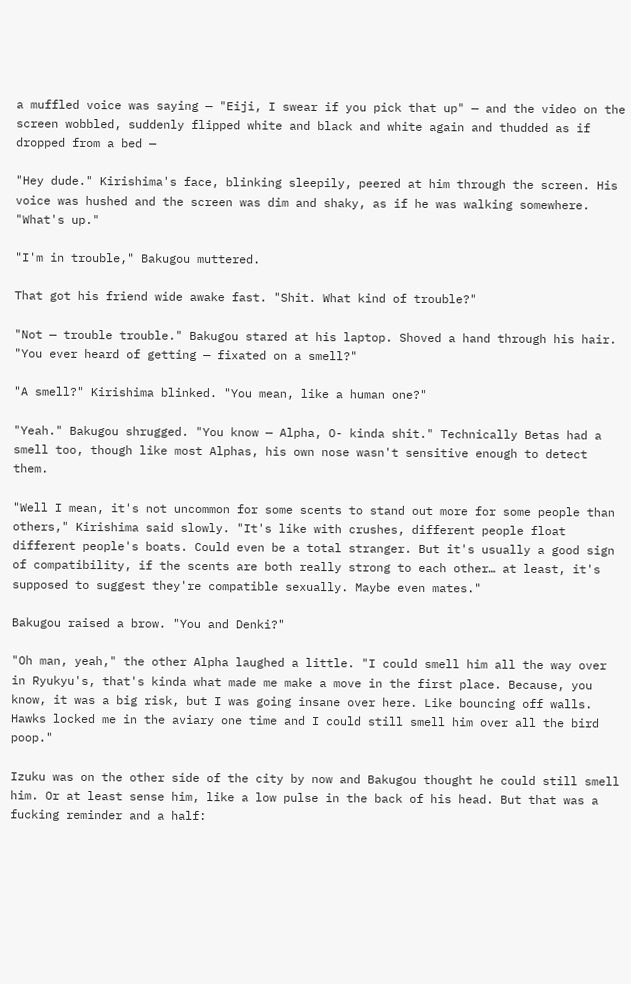a muffled voice was saying — "Eiji, I swear if you pick that up" — and the video on the screen wobbled, suddenly flipped white and black and white again and thudded as if dropped from a bed —

"Hey dude." Kirishima's face, blinking sleepily, peered at him through the screen. His voice was hushed and the screen was dim and shaky, as if he was walking somewhere. "What's up."

"I'm in trouble," Bakugou muttered.

That got his friend wide awake fast. "Shit. What kind of trouble?"

"Not — trouble trouble." Bakugou stared at his laptop. Shoved a hand through his hair. "You ever heard of getting — fixated on a smell?"

"A smell?" Kirishima blinked. "You mean, like a human one?"

"Yeah." Bakugou shrugged. "You know — Alpha, O- kinda shit." Technically Betas had a smell too, though like most Alphas, his own nose wasn't sensitive enough to detect them.

"Well I mean, it's not uncommon for some scents to stand out more for some people than others," Kirishima said slowly. "It's like with crushes, different people float different people's boats. Could even be a total stranger. But it's usually a good sign of compatibility, if the scents are both really strong to each other… at least, it's supposed to suggest they're compatible sexually. Maybe even mates."

Bakugou raised a brow. "You and Denki?"

"Oh man, yeah," the other Alpha laughed a little. "I could smell him all the way over in Ryukyu's, that's kinda what made me make a move in the first place. Because, you know, it was a big risk, but I was going insane over here. Like bouncing off walls. Hawks locked me in the aviary one time and I could still smell him over all the bird poop."

Izuku was on the other side of the city by now and Bakugou thought he could still smell him. Or at least sense him, like a low pulse in the back of his head. But that was a fucking reminder and a half: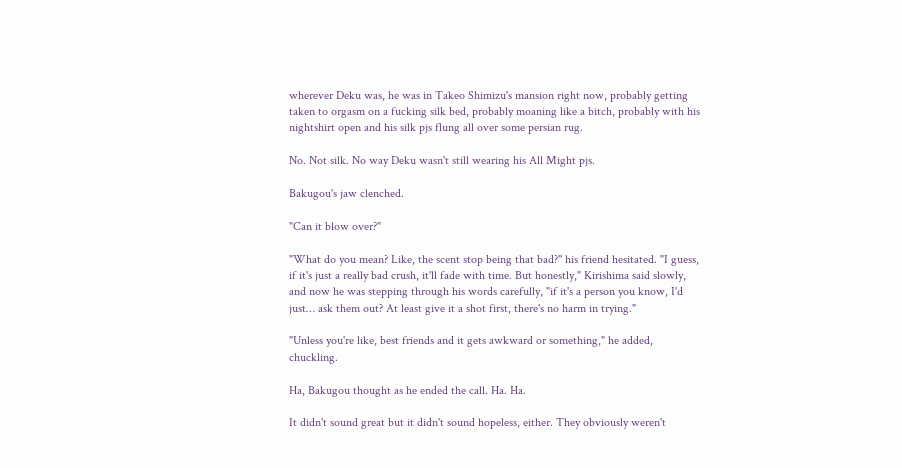wherever Deku was, he was in Takeo Shimizu's mansion right now, probably getting taken to orgasm on a fucking silk bed, probably moaning like a bitch, probably with his nightshirt open and his silk pjs flung all over some persian rug.

No. Not silk. No way Deku wasn't still wearing his All Might pjs.

Bakugou's jaw clenched.

"Can it blow over?"

"What do you mean? Like, the scent stop being that bad?" his friend hesitated. "I guess, if it's just a really bad crush, it'll fade with time. But honestly," Kirishima said slowly, and now he was stepping through his words carefully, "if it's a person you know, I'd just… ask them out? At least give it a shot first, there's no harm in trying."

"Unless you're like, best friends and it gets awkward or something," he added, chuckling.

Ha, Bakugou thought as he ended the call. Ha. Ha.

It didn't sound great but it didn't sound hopeless, either. They obviously weren't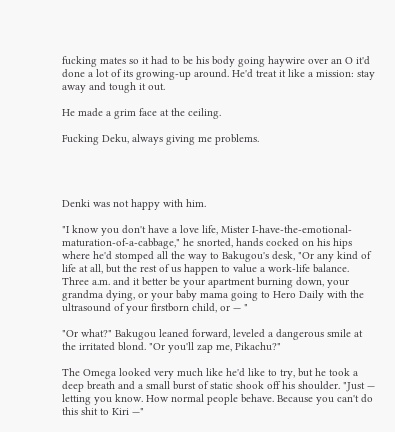fucking mates so it had to be his body going haywire over an O it'd done a lot of its growing-up around. He'd treat it like a mission: stay away and tough it out.

He made a grim face at the ceiling.

Fucking Deku, always giving me problems.




Denki was not happy with him.

"I know you don't have a love life, Mister I-have-the-emotional-maturation-of-a-cabbage," he snorted, hands cocked on his hips where he'd stomped all the way to Bakugou's desk, "Or any kind of life at all, but the rest of us happen to value a work-life balance. Three a.m. and it better be your apartment burning down, your grandma dying, or your baby mama going to Hero Daily with the ultrasound of your firstborn child, or — "

"Or what?" Bakugou leaned forward, leveled a dangerous smile at the irritated blond. "Or you'll zap me, Pikachu?"

The Omega looked very much like he'd like to try, but he took a deep breath and a small burst of static shook off his shoulder. "Just — letting you know. How normal people behave. Because you can't do this shit to Kiri —"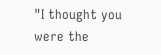"I thought you were the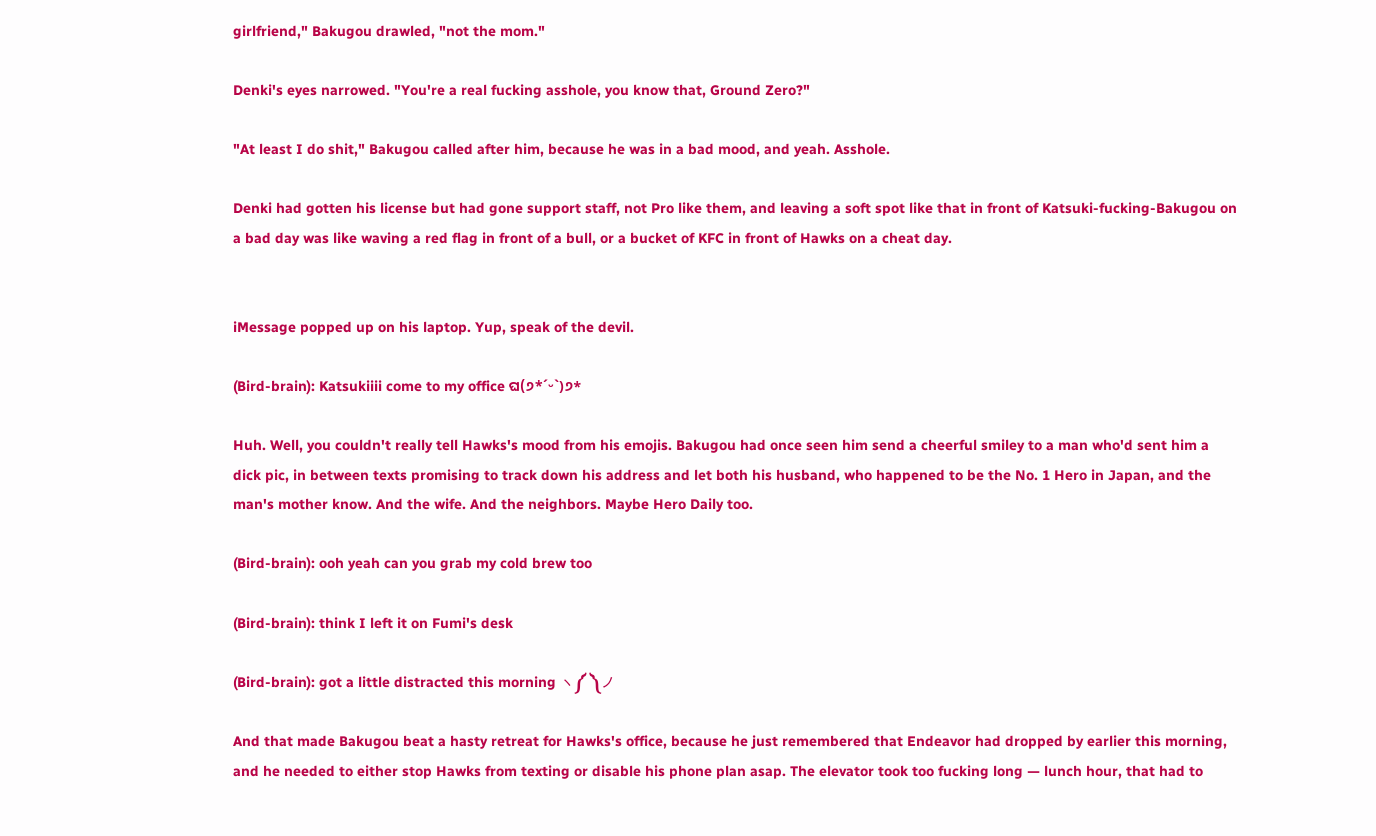girlfriend," Bakugou drawled, "not the mom."

Denki's eyes narrowed. "You're a real fucking asshole, you know that, Ground Zero?"

"At least I do shit," Bakugou called after him, because he was in a bad mood, and yeah. Asshole.

Denki had gotten his license but had gone support staff, not Pro like them, and leaving a soft spot like that in front of Katsuki-fucking-Bakugou on a bad day was like waving a red flag in front of a bull, or a bucket of KFC in front of Hawks on a cheat day.


iMessage popped up on his laptop. Yup, speak of the devil.

(Bird-brain): Katsukiiii come to my office ଘ(੭*ˊᵕˋ)੭*

Huh. Well, you couldn't really tell Hawks's mood from his emojis. Bakugou had once seen him send a cheerful smiley to a man who'd sent him a dick pic, in between texts promising to track down his address and let both his husband, who happened to be the No. 1 Hero in Japan, and the man's mother know. And the wife. And the neighbors. Maybe Hero Daily too.

(Bird-brain): ooh yeah can you grab my cold brew too

(Bird-brain): think I left it on Fumi's desk

(Bird-brain): got a little distracted this morning ヽ༼ ༽ノ

And that made Bakugou beat a hasty retreat for Hawks's office, because he just remembered that Endeavor had dropped by earlier this morning, and he needed to either stop Hawks from texting or disable his phone plan asap. The elevator took too fucking long — lunch hour, that had to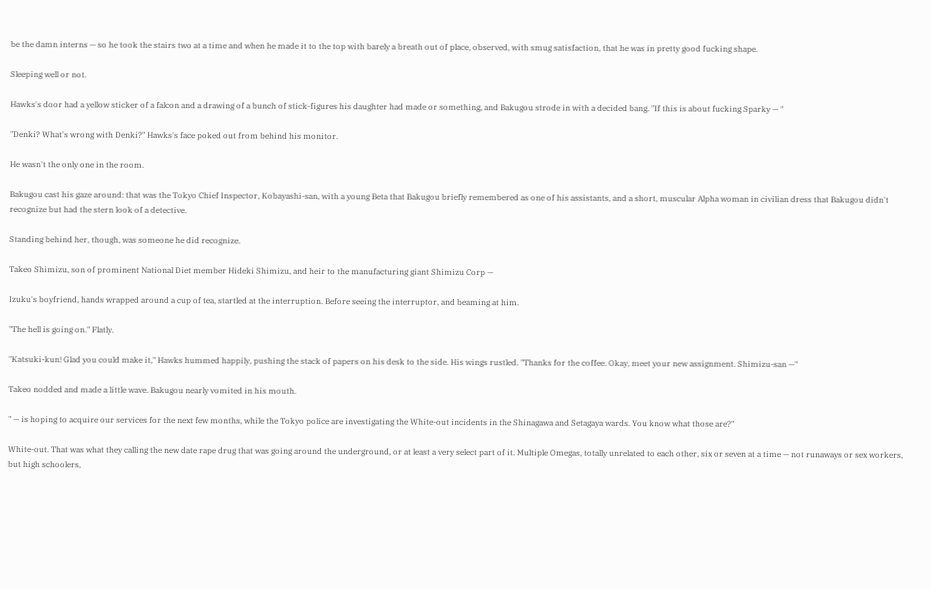be the damn interns — so he took the stairs two at a time and when he made it to the top with barely a breath out of place, observed, with smug satisfaction, that he was in pretty good fucking shape.

Sleeping well or not.

Hawks's door had a yellow sticker of a falcon and a drawing of a bunch of stick-figures his daughter had made or something, and Bakugou strode in with a decided bang. "If this is about fucking Sparky — "

"Denki? What's wrong with Denki?" Hawks's face poked out from behind his monitor.

He wasn't the only one in the room.

Bakugou cast his gaze around: that was the Tokyo Chief Inspector, Kobayashi-san, with a young Beta that Bakugou briefly remembered as one of his assistants, and a short, muscular Alpha woman in civilian dress that Bakugou didn't recognize but had the stern look of a detective.

Standing behind her, though, was someone he did recognize.

Takeo Shimizu, son of prominent National Diet member Hideki Shimizu, and heir to the manufacturing giant Shimizu Corp —

Izuku's boyfriend, hands wrapped around a cup of tea, startled at the interruption. Before seeing the interruptor, and beaming at him.

"The hell is going on." Flatly.

"Katsuki-kun! Glad you could make it," Hawks hummed happily, pushing the stack of papers on his desk to the side. His wings rustled. "Thanks for the coffee. Okay, meet your new assignment. Shimizu-san —"

Takeo nodded and made a little wave. Bakugou nearly vomited in his mouth.

" — is hoping to acquire our services for the next few months, while the Tokyo police are investigating the White-out incidents in the Shinagawa and Setagaya wards. You know what those are?"

White-out. That was what they calling the new date rape drug that was going around the underground, or at least a very select part of it. Multiple Omegas, totally unrelated to each other, six or seven at a time — not runaways or sex workers, but high schoolers,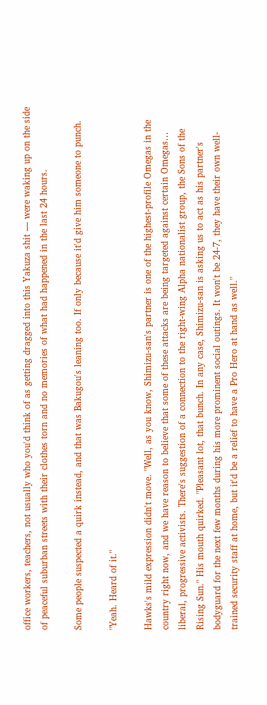office workers, teachers, not usually who you'd think of as getting dragged into this Yakuza shit — were waking up on the side of peaceful suburban streets with their clothes torn and no memories of what had happened in the last 24 hours.

Some people suspected a quirk instead, and that was Bakugou's leaning too. If only because it'd give him someone to punch.

"Yeah. Heard of it."

Hawks's mild expression didn't move. "Well, as you know, Shimizu-san's partner is one of the highest-profile Omegas in the country right now, and we have reason to believe that some of these attacks are being targeted against certain Omegas… liberal, progressive activists. There's suggestion of a connection to the right-wing Alpha nationalist group, the Sons of the Rising Sun." His mouth quirked. "Pleasant lot, that bunch. In any case, Shimizu-san is asking us to act as his partner's bodyguard for the next few months during his more prominent social outings. It won't be 24-7, they have their own well-trained security staff at home, but it'd be a relief to have a Pro Hero at hand as well."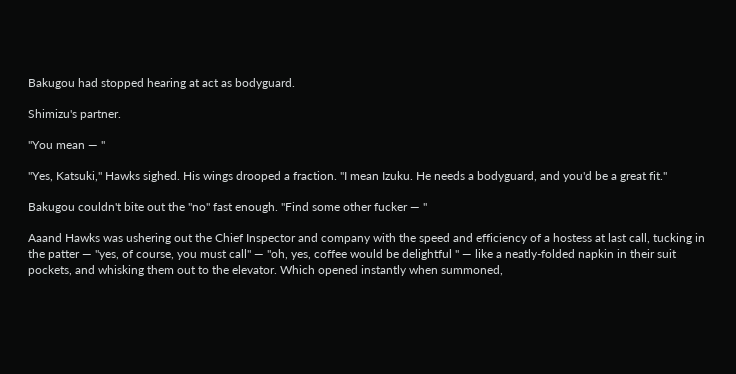Bakugou had stopped hearing at act as bodyguard.

Shimizu's partner.

"You mean — "

"Yes, Katsuki," Hawks sighed. His wings drooped a fraction. "I mean Izuku. He needs a bodyguard, and you'd be a great fit."

Bakugou couldn't bite out the "no" fast enough. "Find some other fucker — "

Aaand Hawks was ushering out the Chief Inspector and company with the speed and efficiency of a hostess at last call, tucking in the patter — "yes, of course, you must call" — "oh, yes, coffee would be delightful " — like a neatly-folded napkin in their suit pockets, and whisking them out to the elevator. Which opened instantly when summoned,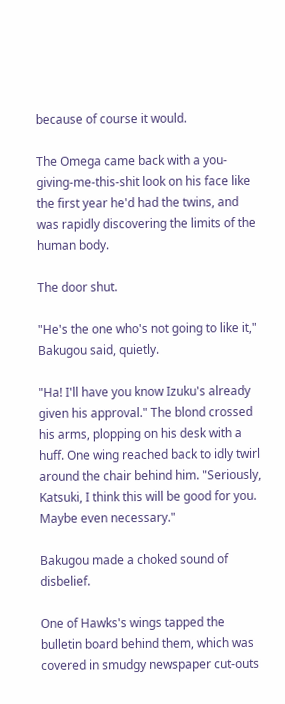because of course it would.

The Omega came back with a you-giving-me-this-shit look on his face like the first year he'd had the twins, and was rapidly discovering the limits of the human body.

The door shut.

"He's the one who's not going to like it," Bakugou said, quietly.

"Ha! I'll have you know Izuku's already given his approval." The blond crossed his arms, plopping on his desk with a huff. One wing reached back to idly twirl around the chair behind him. "Seriously, Katsuki, I think this will be good for you. Maybe even necessary."

Bakugou made a choked sound of disbelief.

One of Hawks's wings tapped the bulletin board behind them, which was covered in smudgy newspaper cut-outs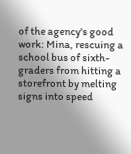of the agency's good work: Mina, rescuing a school bus of sixth-graders from hitting a storefront by melting signs into speed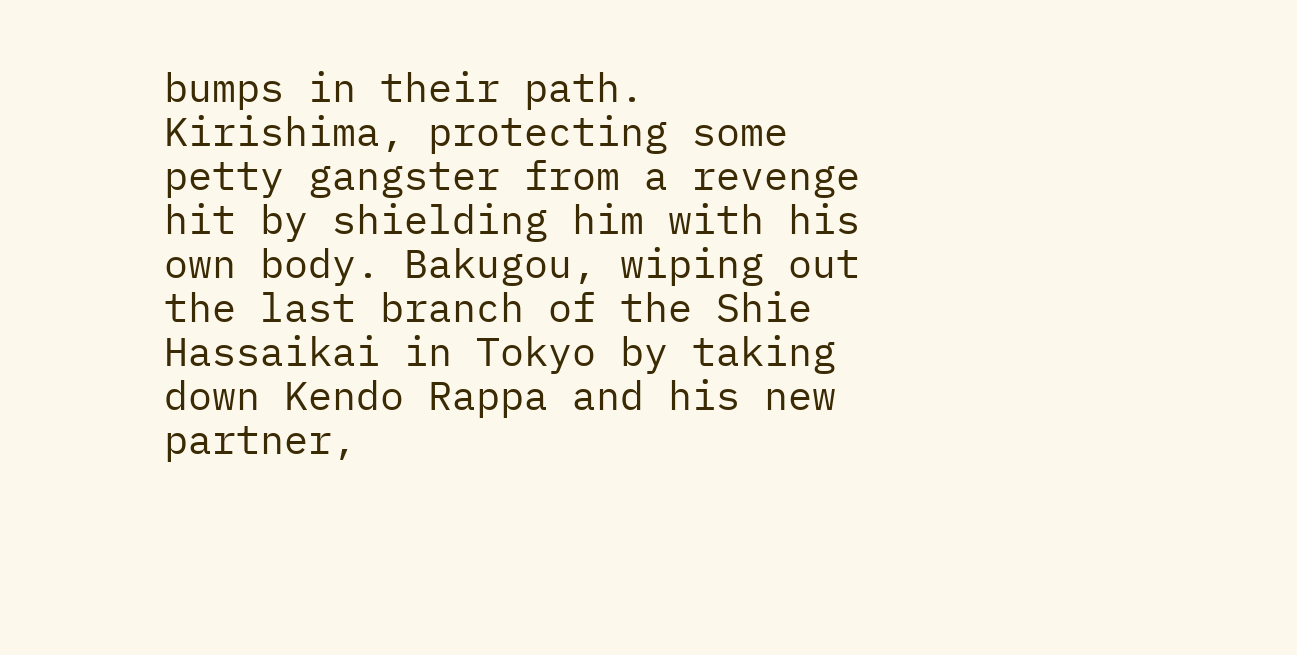bumps in their path. Kirishima, protecting some petty gangster from a revenge hit by shielding him with his own body. Bakugou, wiping out the last branch of the Shie Hassaikai in Tokyo by taking down Kendo Rappa and his new partner,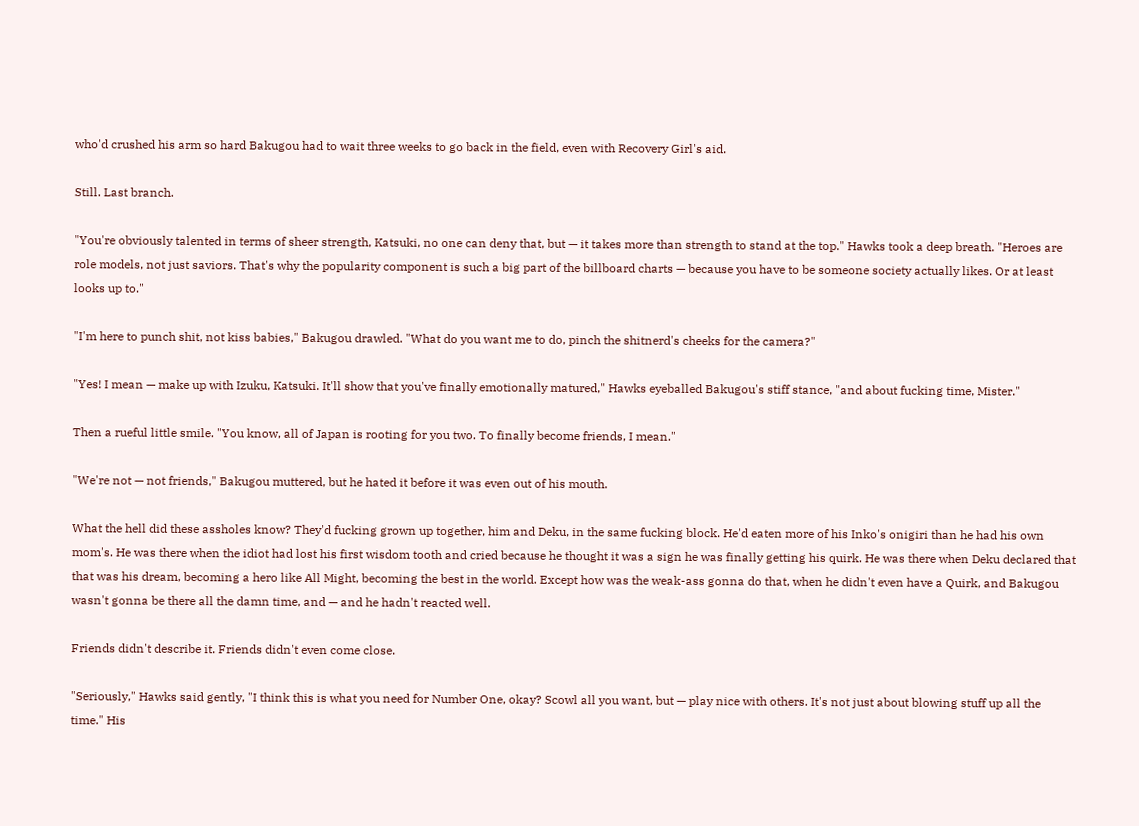who'd crushed his arm so hard Bakugou had to wait three weeks to go back in the field, even with Recovery Girl's aid.

Still. Last branch.

"You're obviously talented in terms of sheer strength, Katsuki, no one can deny that, but — it takes more than strength to stand at the top." Hawks took a deep breath. "Heroes are role models, not just saviors. That's why the popularity component is such a big part of the billboard charts — because you have to be someone society actually likes. Or at least looks up to."

"I'm here to punch shit, not kiss babies," Bakugou drawled. "What do you want me to do, pinch the shitnerd's cheeks for the camera?"

"Yes! I mean — make up with Izuku, Katsuki. It'll show that you've finally emotionally matured," Hawks eyeballed Bakugou's stiff stance, "and about fucking time, Mister."

Then a rueful little smile. "You know, all of Japan is rooting for you two. To finally become friends, I mean."

"We're not — not friends," Bakugou muttered, but he hated it before it was even out of his mouth.

What the hell did these assholes know? They'd fucking grown up together, him and Deku, in the same fucking block. He'd eaten more of his Inko's onigiri than he had his own mom's. He was there when the idiot had lost his first wisdom tooth and cried because he thought it was a sign he was finally getting his quirk. He was there when Deku declared that that was his dream, becoming a hero like All Might, becoming the best in the world. Except how was the weak-ass gonna do that, when he didn't even have a Quirk, and Bakugou wasn't gonna be there all the damn time, and — and he hadn't reacted well.

Friends didn't describe it. Friends didn't even come close.

"Seriously," Hawks said gently, "I think this is what you need for Number One, okay? Scowl all you want, but — play nice with others. It's not just about blowing stuff up all the time." His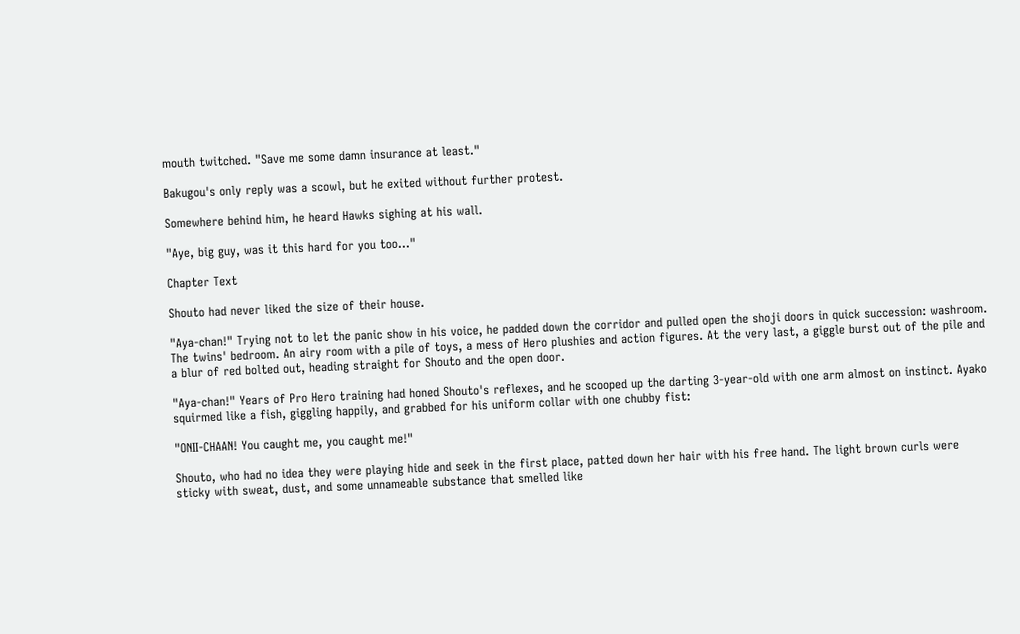mouth twitched. "Save me some damn insurance at least."

Bakugou's only reply was a scowl, but he exited without further protest.

Somewhere behind him, he heard Hawks sighing at his wall.

"Aye, big guy, was it this hard for you too…"

Chapter Text

Shouto had never liked the size of their house.

"Aya-chan!" Trying not to let the panic show in his voice, he padded down the corridor and pulled open the shoji doors in quick succession: washroom. The twins' bedroom. An airy room with a pile of toys, a mess of Hero plushies and action figures. At the very last, a giggle burst out of the pile and a blur of red bolted out, heading straight for Shouto and the open door.

"Aya-chan!" Years of Pro Hero training had honed Shouto's reflexes, and he scooped up the darting 3-year-old with one arm almost on instinct. Ayako squirmed like a fish, giggling happily, and grabbed for his uniform collar with one chubby fist:

"ONII-CHAAN! You caught me, you caught me!"

Shouto, who had no idea they were playing hide and seek in the first place, patted down her hair with his free hand. The light brown curls were sticky with sweat, dust, and some unnameable substance that smelled like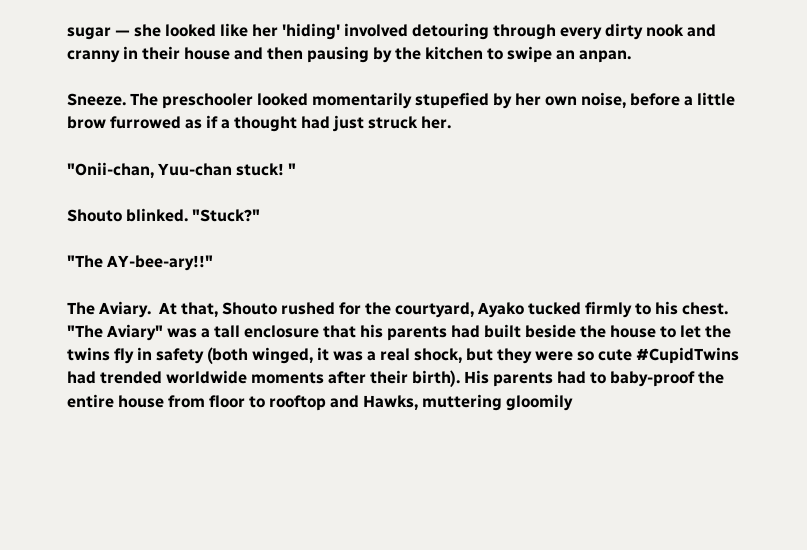sugar — she looked like her 'hiding' involved detouring through every dirty nook and cranny in their house and then pausing by the kitchen to swipe an anpan.

Sneeze. The preschooler looked momentarily stupefied by her own noise, before a little brow furrowed as if a thought had just struck her.

"Onii-chan, Yuu-chan stuck! "

Shouto blinked. "Stuck?"

"The AY-bee-ary!!"

The Aviary.  At that, Shouto rushed for the courtyard, Ayako tucked firmly to his chest. "The Aviary" was a tall enclosure that his parents had built beside the house to let the twins fly in safety (both winged, it was a real shock, but they were so cute #CupidTwins had trended worldwide moments after their birth). His parents had to baby-proof the entire house from floor to rooftop and Hawks, muttering gloomily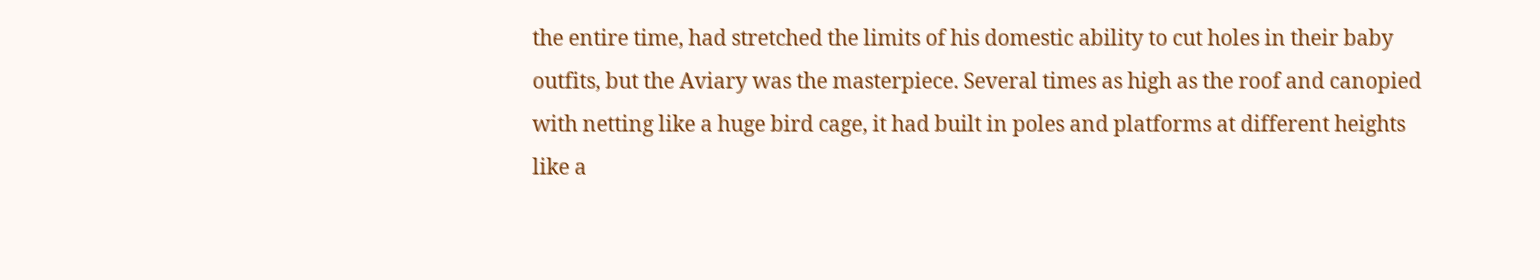the entire time, had stretched the limits of his domestic ability to cut holes in their baby outfits, but the Aviary was the masterpiece. Several times as high as the roof and canopied with netting like a huge bird cage, it had built in poles and platforms at different heights like a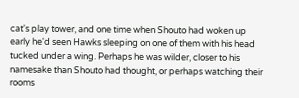cat's play tower, and one time when Shouto had woken up early he'd seen Hawks sleeping on one of them with his head tucked under a wing. Perhaps he was wilder, closer to his namesake than Shouto had thought, or perhaps watching their rooms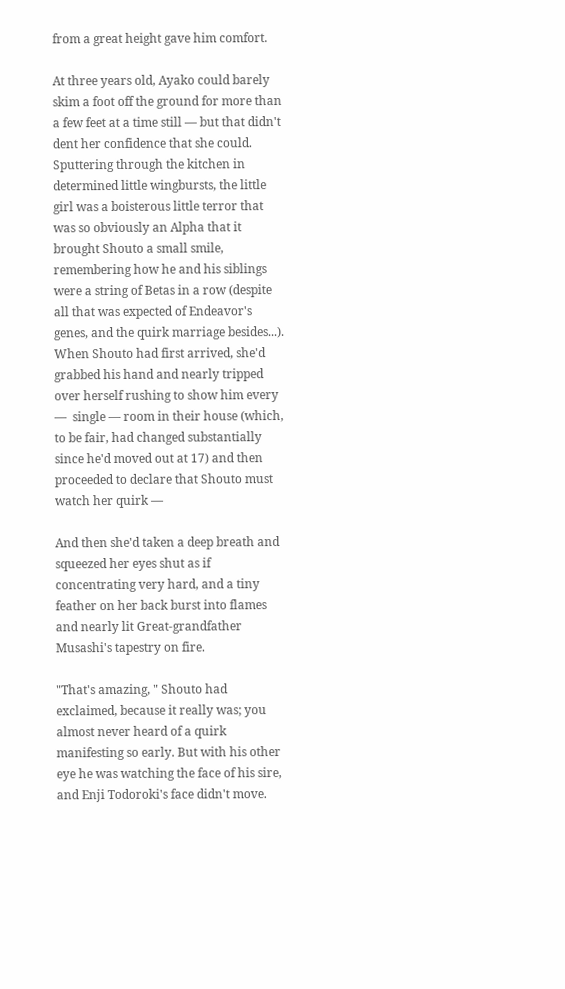from a great height gave him comfort.

At three years old, Ayako could barely skim a foot off the ground for more than a few feet at a time still — but that didn't dent her confidence that she could.  Sputtering through the kitchen in determined little wingbursts, the little girl was a boisterous little terror that was so obviously an Alpha that it brought Shouto a small smile, remembering how he and his siblings were a string of Betas in a row (despite all that was expected of Endeavor's genes, and the quirk marriage besides...). When Shouto had first arrived, she'd grabbed his hand and nearly tripped over herself rushing to show him every —  single — room in their house (which, to be fair, had changed substantially since he'd moved out at 17) and then proceeded to declare that Shouto must watch her quirk —

And then she'd taken a deep breath and squeezed her eyes shut as if concentrating very hard, and a tiny feather on her back burst into flames and nearly lit Great-grandfather Musashi's tapestry on fire.

"That's amazing, " Shouto had exclaimed, because it really was; you almost never heard of a quirk manifesting so early. But with his other eye he was watching the face of his sire, and Enji Todoroki's face didn't move.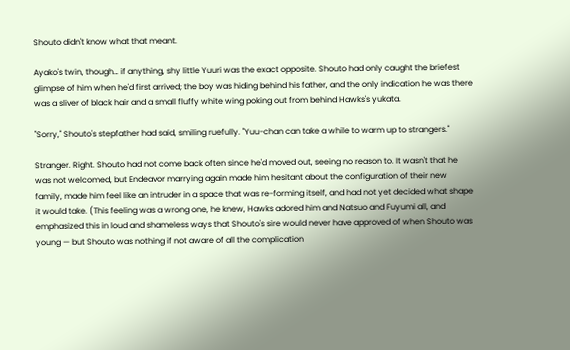Shouto didn't know what that meant.

Ayako's twin, though… if anything, shy little Yuuri was the exact opposite. Shouto had only caught the briefest glimpse of him when he'd first arrived; the boy was hiding behind his father, and the only indication he was there was a sliver of black hair and a small fluffy white wing poking out from behind Hawks's yukata.

"Sorry," Shouto's stepfather had said, smiling ruefully. "Yuu-chan can take a while to warm up to strangers."

Stranger. Right. Shouto had not come back often since he'd moved out, seeing no reason to. It wasn't that he was not welcomed, but Endeavor marrying again made him hesitant about the configuration of their new family, made him feel like an intruder in a space that was re-forming itself, and had not yet decided what shape it would take. (This feeling was a wrong one, he knew, Hawks adored him and Natsuo and Fuyumi all, and emphasized this in loud and shameless ways that Shouto's sire would never have approved of when Shouto was young — but Shouto was nothing if not aware of all the complication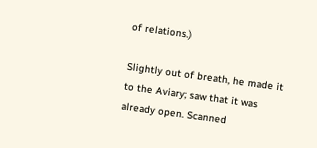of relations.)

Slightly out of breath, he made it to the Aviary; saw that it was already open. Scanned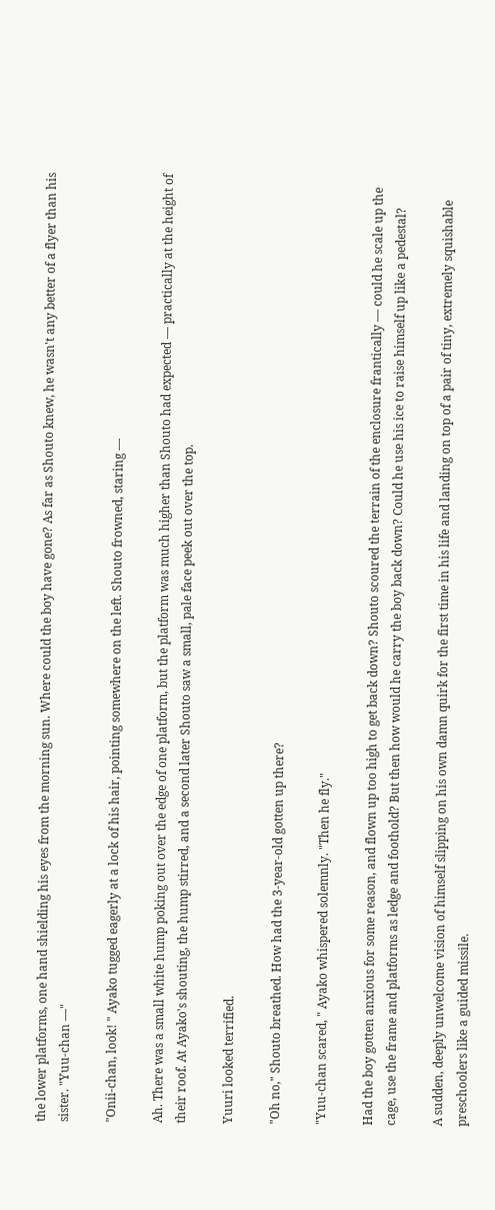the lower platforms, one hand shielding his eyes from the morning sun. Where could the boy have gone? As far as Shouto knew, he wasn't any better of a flyer than his sister. "Yuu-chan —"

"Onii-chan, look! " Ayako tugged eagerly at a lock of his hair, pointing somewhere on the left. Shouto frowned, staring —

Ah. There was a small white hump poking out over the edge of one platform, but the platform was much higher than Shouto had expected — practically at the height of their roof. At Ayako's shouting, the hump stirred, and a second later Shouto saw a small, pale face peek out over the top.

Yuuri looked terrified.

"Oh no," Shouto breathed. How had the 3-year-old gotten up there?

"Yuu-chan scared, " Ayako whispered solemnly. "Then he fly."

Had the boy gotten anxious for some reason, and flown up too high to get back down? Shouto scoured the terrain of the enclosure frantically — could he scale up the cage, use the frame and platforms as ledge and foothold? But then how would he carry the boy back down? Could he use his ice to raise himself up like a pedestal?

A sudden, deeply unwelcome vision of himself slipping on his own damn quirk for the first time in his life and landing on top of a pair of tiny, extremely squishable preschoolers like a guided missile.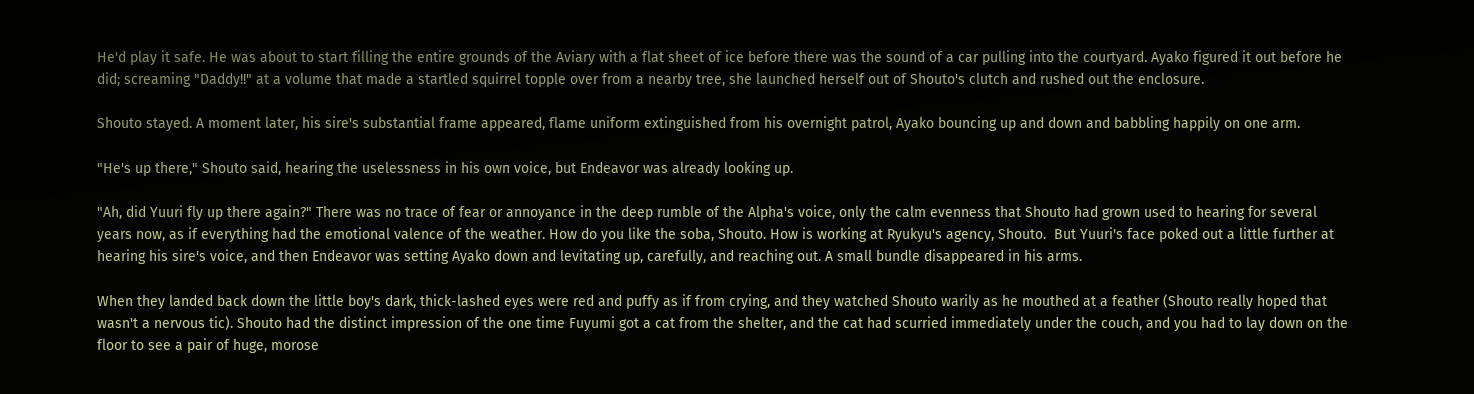He'd play it safe. He was about to start filling the entire grounds of the Aviary with a flat sheet of ice before there was the sound of a car pulling into the courtyard. Ayako figured it out before he did; screaming "Daddy!!" at a volume that made a startled squirrel topple over from a nearby tree, she launched herself out of Shouto's clutch and rushed out the enclosure.

Shouto stayed. A moment later, his sire's substantial frame appeared, flame uniform extinguished from his overnight patrol, Ayako bouncing up and down and babbling happily on one arm.

"He's up there," Shouto said, hearing the uselessness in his own voice, but Endeavor was already looking up.

"Ah, did Yuuri fly up there again?" There was no trace of fear or annoyance in the deep rumble of the Alpha's voice, only the calm evenness that Shouto had grown used to hearing for several years now, as if everything had the emotional valence of the weather. How do you like the soba, Shouto. How is working at Ryukyu's agency, Shouto.  But Yuuri's face poked out a little further at hearing his sire's voice, and then Endeavor was setting Ayako down and levitating up, carefully, and reaching out. A small bundle disappeared in his arms.

When they landed back down the little boy's dark, thick-lashed eyes were red and puffy as if from crying, and they watched Shouto warily as he mouthed at a feather (Shouto really hoped that wasn't a nervous tic). Shouto had the distinct impression of the one time Fuyumi got a cat from the shelter, and the cat had scurried immediately under the couch, and you had to lay down on the floor to see a pair of huge, morose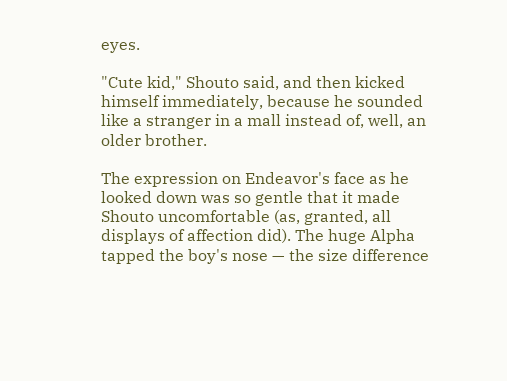eyes.

"Cute kid," Shouto said, and then kicked himself immediately, because he sounded like a stranger in a mall instead of, well, an older brother.

The expression on Endeavor's face as he looked down was so gentle that it made Shouto uncomfortable (as, granted, all displays of affection did). The huge Alpha tapped the boy's nose — the size difference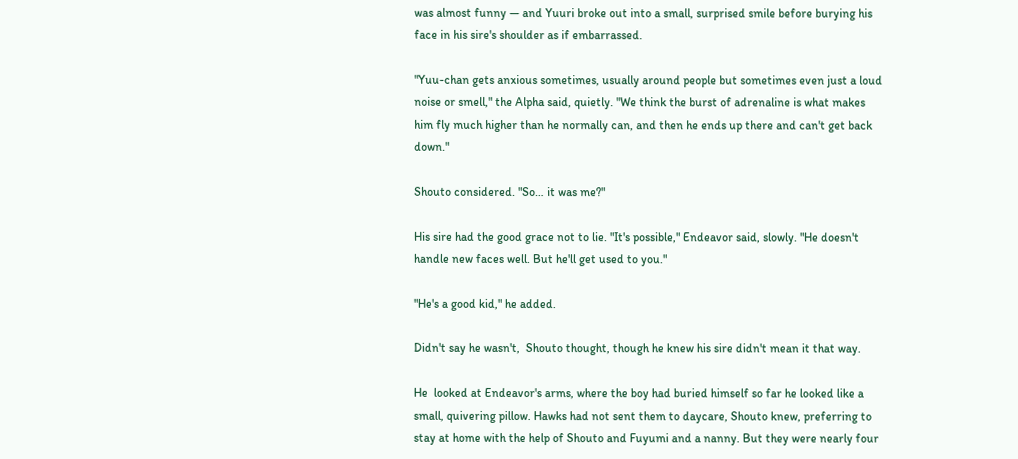was almost funny — and Yuuri broke out into a small, surprised smile before burying his face in his sire's shoulder as if embarrassed.

"Yuu-chan gets anxious sometimes, usually around people but sometimes even just a loud noise or smell," the Alpha said, quietly. "We think the burst of adrenaline is what makes him fly much higher than he normally can, and then he ends up there and can't get back down."

Shouto considered. "So… it was me?"

His sire had the good grace not to lie. "It's possible," Endeavor said, slowly. "He doesn't handle new faces well. But he'll get used to you."

"He's a good kid," he added.

Didn't say he wasn't,  Shouto thought, though he knew his sire didn't mean it that way.

He  looked at Endeavor's arms, where the boy had buried himself so far he looked like a small, quivering pillow. Hawks had not sent them to daycare, Shouto knew, preferring to stay at home with the help of Shouto and Fuyumi and a nanny. But they were nearly four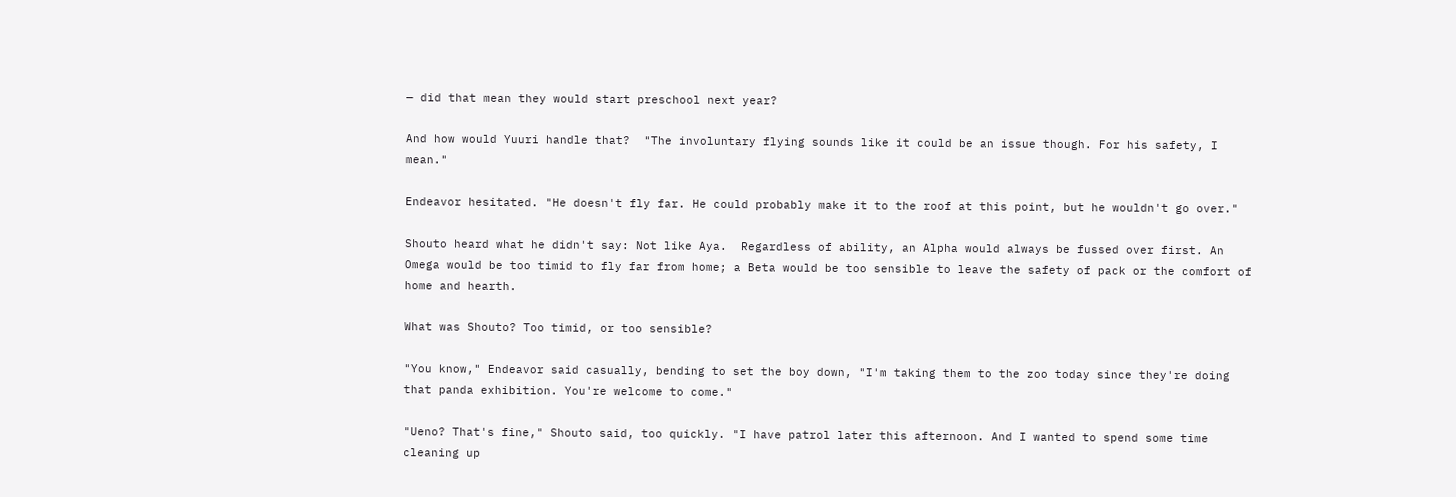— did that mean they would start preschool next year?

And how would Yuuri handle that?  "The involuntary flying sounds like it could be an issue though. For his safety, I mean."

Endeavor hesitated. "He doesn't fly far. He could probably make it to the roof at this point, but he wouldn't go over."

Shouto heard what he didn't say: Not like Aya.  Regardless of ability, an Alpha would always be fussed over first. An Omega would be too timid to fly far from home; a Beta would be too sensible to leave the safety of pack or the comfort of home and hearth.

What was Shouto? Too timid, or too sensible?

"You know," Endeavor said casually, bending to set the boy down, "I'm taking them to the zoo today since they're doing that panda exhibition. You're welcome to come."

"Ueno? That's fine," Shouto said, too quickly. "I have patrol later this afternoon. And I wanted to spend some time cleaning up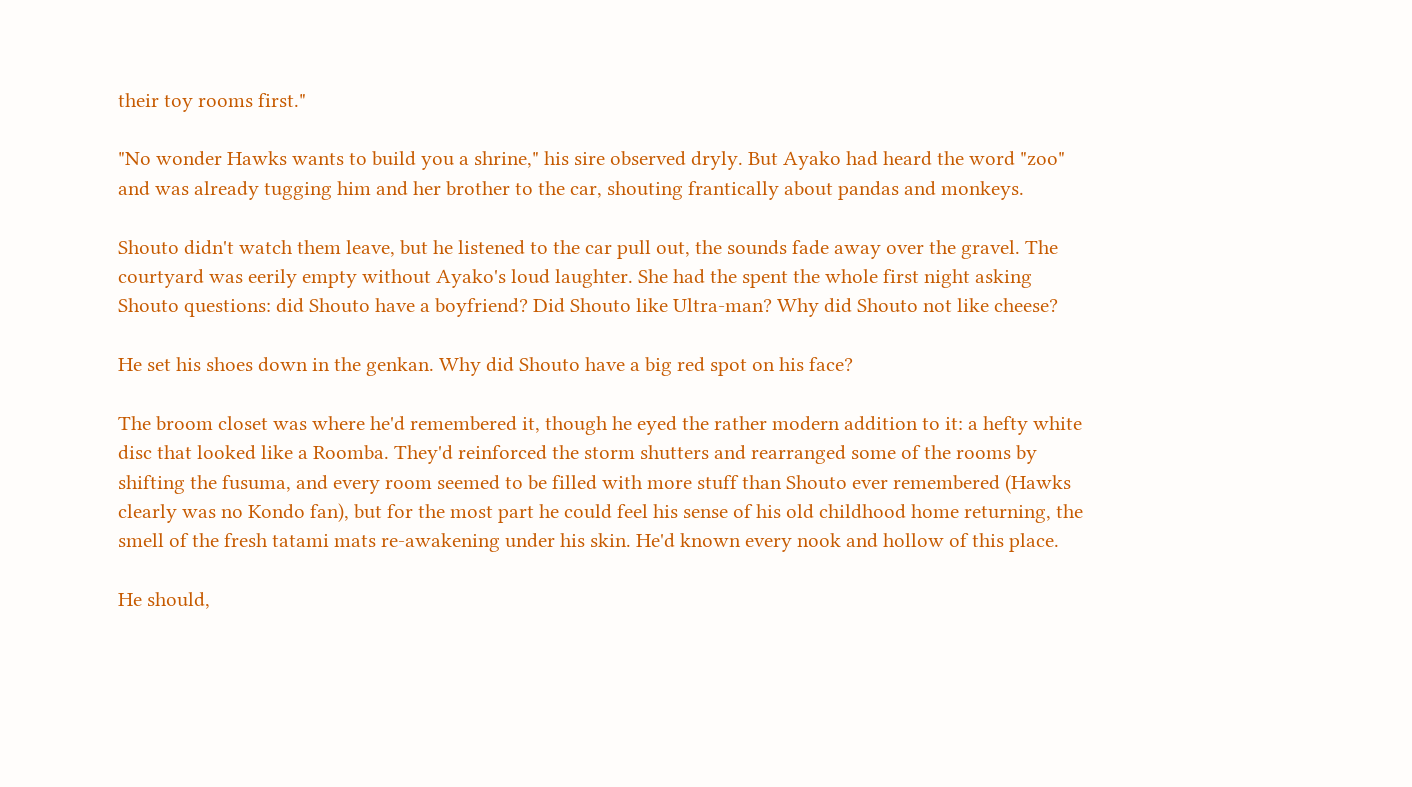their toy rooms first."

"No wonder Hawks wants to build you a shrine," his sire observed dryly. But Ayako had heard the word "zoo" and was already tugging him and her brother to the car, shouting frantically about pandas and monkeys.

Shouto didn't watch them leave, but he listened to the car pull out, the sounds fade away over the gravel. The courtyard was eerily empty without Ayako's loud laughter. She had the spent the whole first night asking Shouto questions: did Shouto have a boyfriend? Did Shouto like Ultra-man? Why did Shouto not like cheese?

He set his shoes down in the genkan. Why did Shouto have a big red spot on his face?

The broom closet was where he'd remembered it, though he eyed the rather modern addition to it: a hefty white disc that looked like a Roomba. They'd reinforced the storm shutters and rearranged some of the rooms by shifting the fusuma, and every room seemed to be filled with more stuff than Shouto ever remembered (Hawks clearly was no Kondo fan), but for the most part he could feel his sense of his old childhood home returning, the smell of the fresh tatami mats re-awakening under his skin. He'd known every nook and hollow of this place.

He should,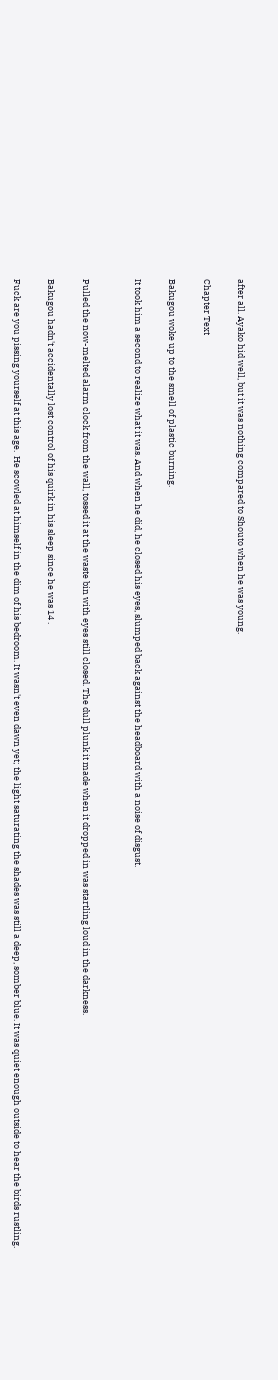after all. Ayako hid well, but it was nothing compared to Shouto when he was young.

Chapter Text

Bakugou woke up to the smell of plastic burning.

It took him a second to realize what it was. And when he did, he closed his eyes, slumped back against the headboard with a noise of disgust.


Pulled the now-melted alarm clock from the wall, tossed it at the waste bin with eyes still closed. The dull plunk it made when it dropped in was startling loud in the darkness.

Bakugou hadn't accidentally lost control of his quirk in his sleep since he was 14 .

Fuck are you pissing yourself at this age.  He scowled at himself in the dim of his bedroom. It wasn't even dawn yet; the light saturating the shades was still a deep, somber blue. It was quiet enough outside to hear the birds rustling.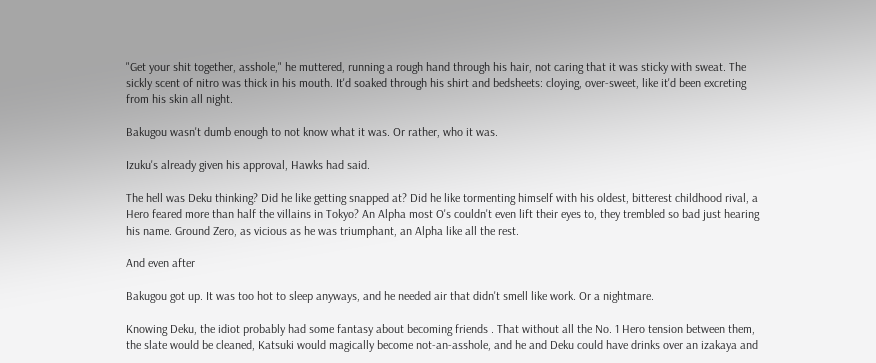"Get your shit together, asshole," he muttered, running a rough hand through his hair, not caring that it was sticky with sweat. The sickly scent of nitro was thick in his mouth. It'd soaked through his shirt and bedsheets: cloying, over-sweet, like it'd been excreting from his skin all night.

Bakugou wasn't dumb enough to not know what it was. Or rather, who it was.

Izuku's already given his approval, Hawks had said.

The hell was Deku thinking? Did he like getting snapped at? Did he like tormenting himself with his oldest, bitterest childhood rival, a Hero feared more than half the villains in Tokyo? An Alpha most O's couldn't even lift their eyes to, they trembled so bad just hearing his name. Ground Zero, as vicious as he was triumphant, an Alpha like all the rest.

And even after

Bakugou got up. It was too hot to sleep anyways, and he needed air that didn't smell like work. Or a nightmare.

Knowing Deku, the idiot probably had some fantasy about becoming friends . That without all the No. 1 Hero tension between them, the slate would be cleaned, Katsuki would magically become not-an-asshole, and he and Deku could have drinks over an izakaya and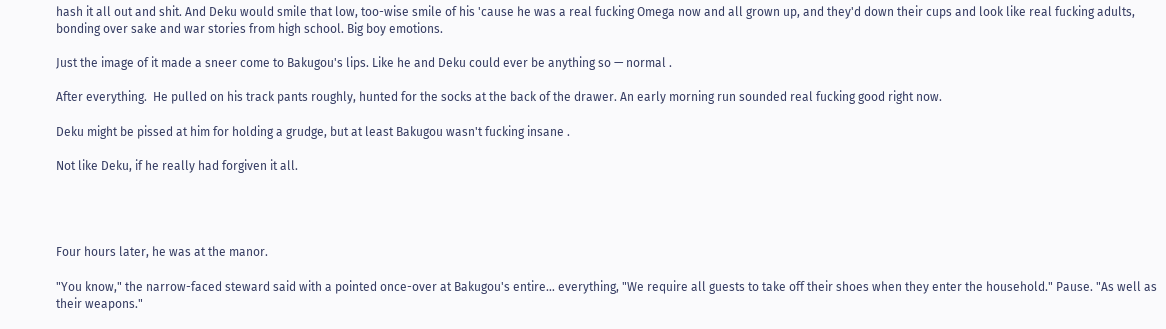hash it all out and shit. And Deku would smile that low, too-wise smile of his 'cause he was a real fucking Omega now and all grown up, and they'd down their cups and look like real fucking adults, bonding over sake and war stories from high school. Big boy emotions.

Just the image of it made a sneer come to Bakugou's lips. Like he and Deku could ever be anything so — normal .

After everything.  He pulled on his track pants roughly, hunted for the socks at the back of the drawer. An early morning run sounded real fucking good right now.

Deku might be pissed at him for holding a grudge, but at least Bakugou wasn't fucking insane .

Not like Deku, if he really had forgiven it all.




Four hours later, he was at the manor.

"You know," the narrow-faced steward said with a pointed once-over at Bakugou's entire… everything, "We require all guests to take off their shoes when they enter the household." Pause. "As well as their weapons."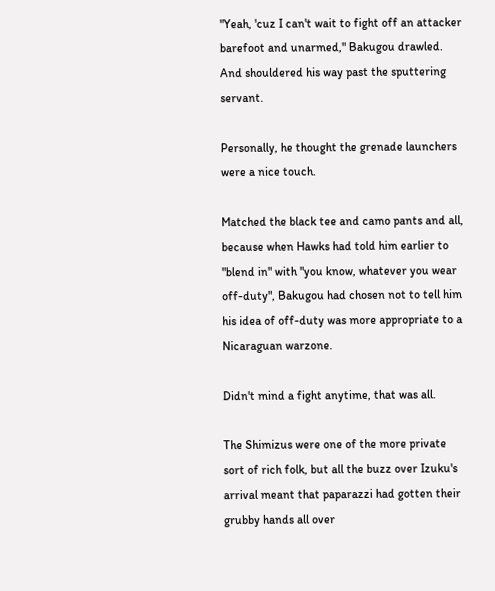"Yeah, 'cuz I can't wait to fight off an attacker barefoot and unarmed," Bakugou drawled. And shouldered his way past the sputtering servant.

Personally, he thought the grenade launchers were a nice touch.

Matched the black tee and camo pants and all, because when Hawks had told him earlier to "blend in" with "you know, whatever you wear off-duty", Bakugou had chosen not to tell him his idea of off-duty was more appropriate to a Nicaraguan warzone.

Didn't mind a fight anytime, that was all.

The Shimizus were one of the more private sort of rich folk, but all the buzz over Izuku's arrival meant that paparazzi had gotten their grubby hands all over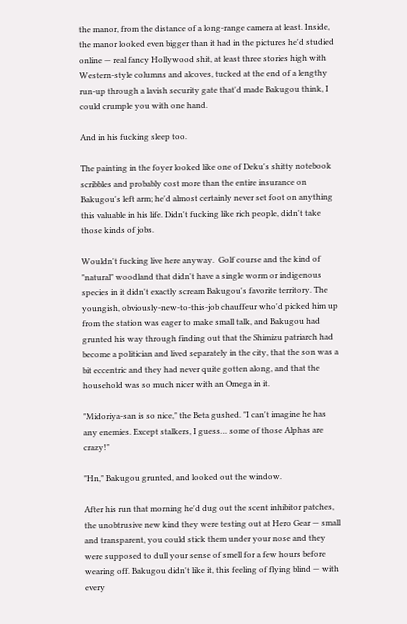the manor, from the distance of a long-range camera at least. Inside, the manor looked even bigger than it had in the pictures he'd studied online — real fancy Hollywood shit, at least three stories high with Western-style columns and alcoves, tucked at the end of a lengthy run-up through a lavish security gate that'd made Bakugou think, I could crumple you with one hand.

And in his fucking sleep too.

The painting in the foyer looked like one of Deku's shitty notebook scribbles and probably cost more than the entire insurance on Bakugou's left arm; he'd almost certainly never set foot on anything this valuable in his life. Didn't fucking like rich people, didn't take those kinds of jobs.

Wouldn't fucking live here anyway.  Golf course and the kind of "natural" woodland that didn't have a single worm or indigenous species in it didn't exactly scream Bakugou's favorite territory. The youngish, obviously-new-to-this-job chauffeur who'd picked him up from the station was eager to make small talk, and Bakugou had grunted his way through finding out that the Shimizu patriarch had become a politician and lived separately in the city, that the son was a bit eccentric and they had never quite gotten along, and that the household was so much nicer with an Omega in it.

"Midoriya-san is so nice," the Beta gushed. "I can't imagine he has any enemies. Except stalkers, I guess… some of those Alphas are crazy!"

"Hn," Bakugou grunted, and looked out the window.

After his run that morning he'd dug out the scent inhibitor patches, the unobtrusive new kind they were testing out at Hero Gear — small and transparent, you could stick them under your nose and they were supposed to dull your sense of smell for a few hours before wearing off. Bakugou didn't like it, this feeling of flying blind — with every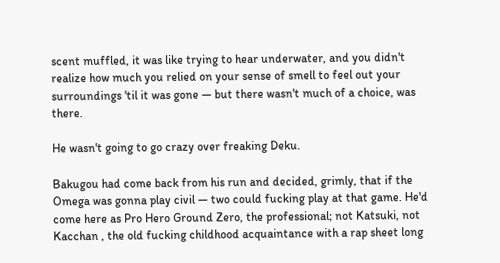scent muffled, it was like trying to hear underwater, and you didn't realize how much you relied on your sense of smell to feel out your surroundings 'til it was gone — but there wasn't much of a choice, was there.

He wasn't going to go crazy over freaking Deku.

Bakugou had come back from his run and decided, grimly, that if the Omega was gonna play civil — two could fucking play at that game. He'd come here as Pro Hero Ground Zero, the professional; not Katsuki, not Kacchan , the old fucking childhood acquaintance with a rap sheet long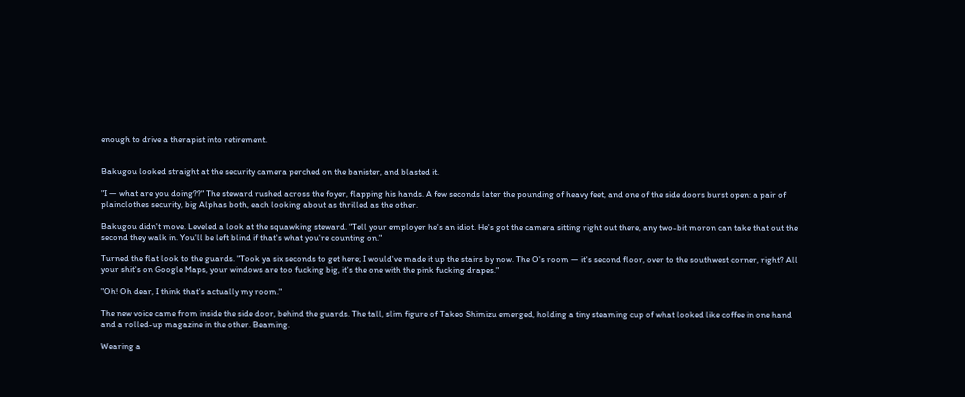enough to drive a therapist into retirement.


Bakugou looked straight at the security camera perched on the banister, and blasted it.

"I — what are you doing??" The steward rushed across the foyer, flapping his hands. A few seconds later the pounding of heavy feet, and one of the side doors burst open: a pair of plainclothes security, big Alphas both, each looking about as thrilled as the other.

Bakugou didn't move. Leveled a look at the squawking steward. "Tell your employer he's an idiot. He's got the camera sitting right out there, any two-bit moron can take that out the second they walk in. You'll be left blind if that's what you're counting on."

Turned the flat look to the guards. "Took ya six seconds to get here; I would've made it up the stairs by now. The O's room — it's second floor, over to the southwest corner, right? All your shit's on Google Maps, your windows are too fucking big, it's the one with the pink fucking drapes."

"Oh! Oh dear, I think that's actually my room."

The new voice came from inside the side door, behind the guards. The tall, slim figure of Takeo Shimizu emerged, holding a tiny steaming cup of what looked like coffee in one hand and a rolled-up magazine in the other. Beaming.

Wearing a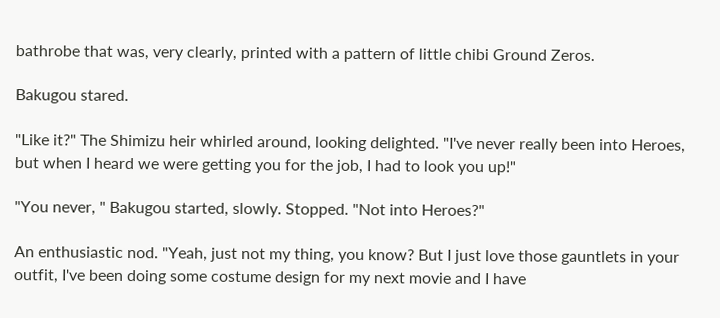bathrobe that was, very clearly, printed with a pattern of little chibi Ground Zeros.

Bakugou stared.

"Like it?" The Shimizu heir whirled around, looking delighted. "I've never really been into Heroes, but when I heard we were getting you for the job, I had to look you up!"

"You never, " Bakugou started, slowly. Stopped. "Not into Heroes?"

An enthusiastic nod. "Yeah, just not my thing, you know? But I just love those gauntlets in your outfit, I've been doing some costume design for my next movie and I have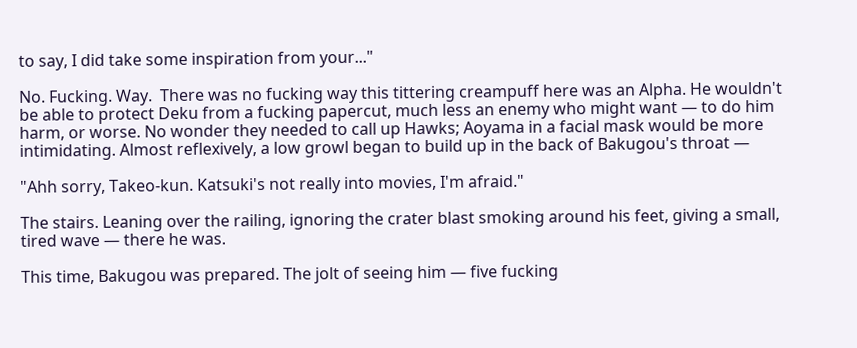to say, I did take some inspiration from your..."

No. Fucking. Way.  There was no fucking way this tittering creampuff here was an Alpha. He wouldn't be able to protect Deku from a fucking papercut, much less an enemy who might want — to do him harm, or worse. No wonder they needed to call up Hawks; Aoyama in a facial mask would be more intimidating. Almost reflexively, a low growl began to build up in the back of Bakugou's throat —

"Ahh sorry, Takeo-kun. Katsuki's not really into movies, I'm afraid."

The stairs. Leaning over the railing, ignoring the crater blast smoking around his feet, giving a small, tired wave — there he was.

This time, Bakugou was prepared. The jolt of seeing him — five fucking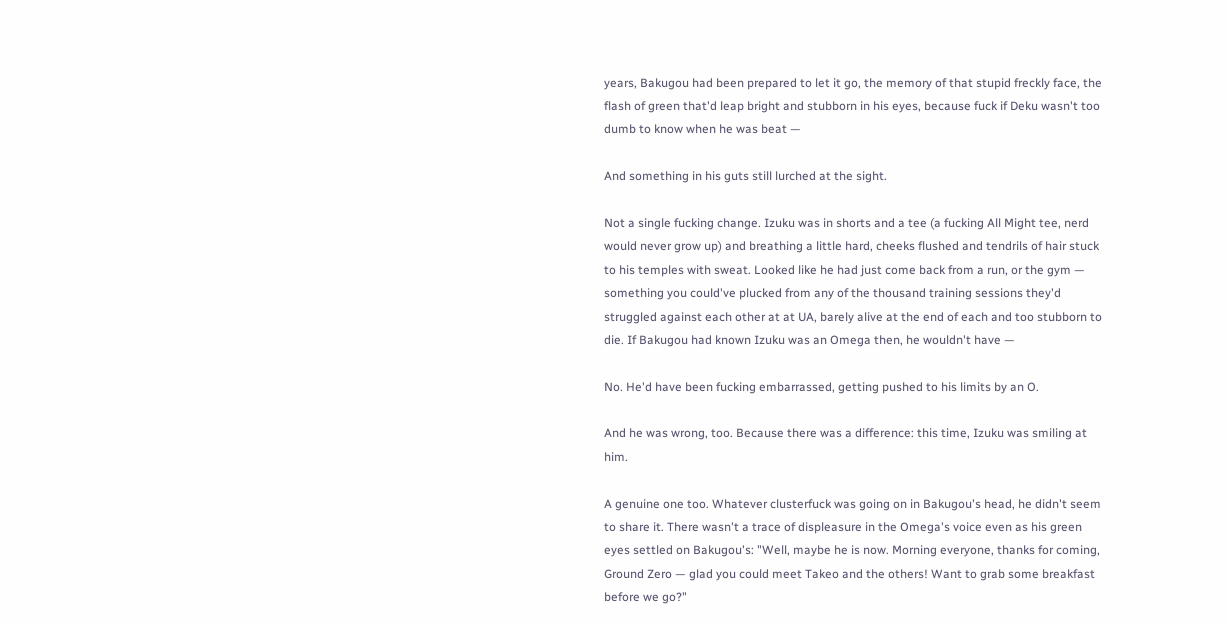years, Bakugou had been prepared to let it go, the memory of that stupid freckly face, the flash of green that'd leap bright and stubborn in his eyes, because fuck if Deku wasn't too dumb to know when he was beat —

And something in his guts still lurched at the sight.

Not a single fucking change. Izuku was in shorts and a tee (a fucking All Might tee, nerd would never grow up) and breathing a little hard, cheeks flushed and tendrils of hair stuck to his temples with sweat. Looked like he had just come back from a run, or the gym — something you could've plucked from any of the thousand training sessions they'd struggled against each other at at UA, barely alive at the end of each and too stubborn to die. If Bakugou had known Izuku was an Omega then, he wouldn't have —

No. He'd have been fucking embarrassed, getting pushed to his limits by an O.

And he was wrong, too. Because there was a difference: this time, Izuku was smiling at him.

A genuine one too. Whatever clusterfuck was going on in Bakugou's head, he didn't seem to share it. There wasn't a trace of displeasure in the Omega's voice even as his green eyes settled on Bakugou's: "Well, maybe he is now. Morning everyone, thanks for coming, Ground Zero — glad you could meet Takeo and the others! Want to grab some breakfast before we go?"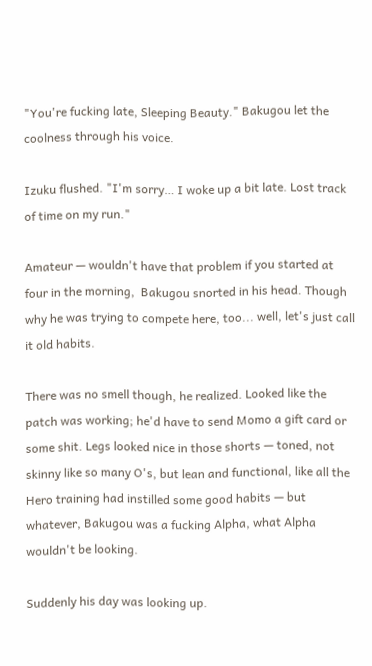"You're fucking late, Sleeping Beauty." Bakugou let the coolness through his voice.

Izuku flushed. "I'm sorry… I woke up a bit late. Lost track of time on my run."

Amateur — wouldn't have that problem if you started at four in the morning,  Bakugou snorted in his head. Though why he was trying to compete here, too... well, let's just call it old habits.

There was no smell though, he realized. Looked like the patch was working; he'd have to send Momo a gift card or some shit. Legs looked nice in those shorts — toned, not skinny like so many O's, but lean and functional, like all the Hero training had instilled some good habits — but whatever, Bakugou was a fucking Alpha, what Alpha wouldn't be looking.

Suddenly his day was looking up.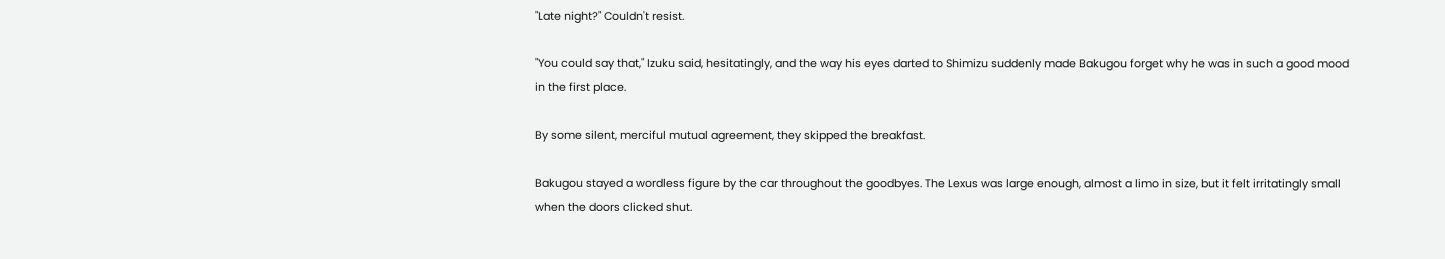"Late night?" Couldn't resist.

"You could say that," Izuku said, hesitatingly, and the way his eyes darted to Shimizu suddenly made Bakugou forget why he was in such a good mood in the first place.

By some silent, merciful mutual agreement, they skipped the breakfast.

Bakugou stayed a wordless figure by the car throughout the goodbyes. The Lexus was large enough, almost a limo in size, but it felt irritatingly small when the doors clicked shut.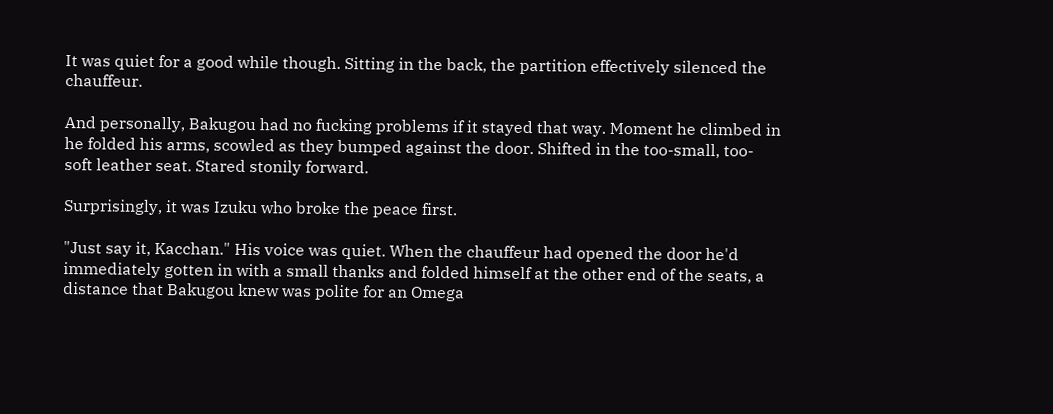It was quiet for a good while though. Sitting in the back, the partition effectively silenced the chauffeur.

And personally, Bakugou had no fucking problems if it stayed that way. Moment he climbed in he folded his arms, scowled as they bumped against the door. Shifted in the too-small, too-soft leather seat. Stared stonily forward.

Surprisingly, it was Izuku who broke the peace first.

"Just say it, Kacchan." His voice was quiet. When the chauffeur had opened the door he'd immediately gotten in with a small thanks and folded himself at the other end of the seats, a distance that Bakugou knew was polite for an Omega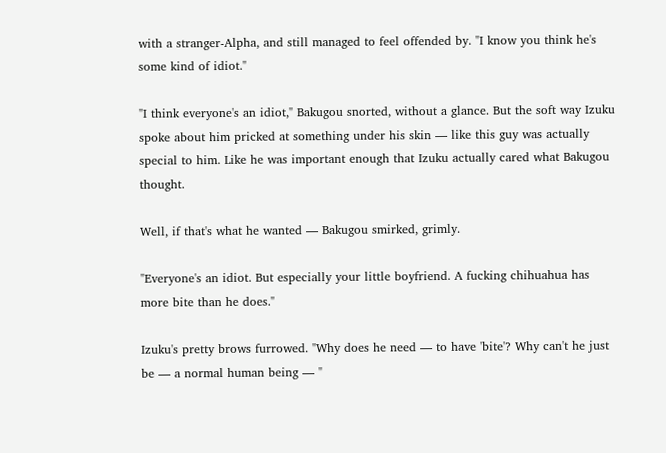with a stranger-Alpha, and still managed to feel offended by. "I know you think he's some kind of idiot."

"I think everyone's an idiot," Bakugou snorted, without a glance. But the soft way Izuku spoke about him pricked at something under his skin — like this guy was actually special to him. Like he was important enough that Izuku actually cared what Bakugou thought.

Well, if that's what he wanted — Bakugou smirked, grimly.

"Everyone's an idiot. But especially your little boyfriend. A fucking chihuahua has more bite than he does."

Izuku's pretty brows furrowed. "Why does he need — to have 'bite'? Why can't he just be — a normal human being — "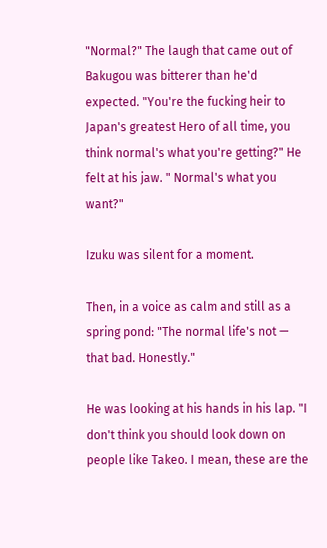"Normal?" The laugh that came out of Bakugou was bitterer than he'd expected. "You're the fucking heir to Japan's greatest Hero of all time, you think normal's what you're getting?" He felt at his jaw. " Normal's what you want?"

Izuku was silent for a moment.

Then, in a voice as calm and still as a spring pond: "The normal life's not — that bad. Honestly."

He was looking at his hands in his lap. "I don't think you should look down on people like Takeo. I mean, these are the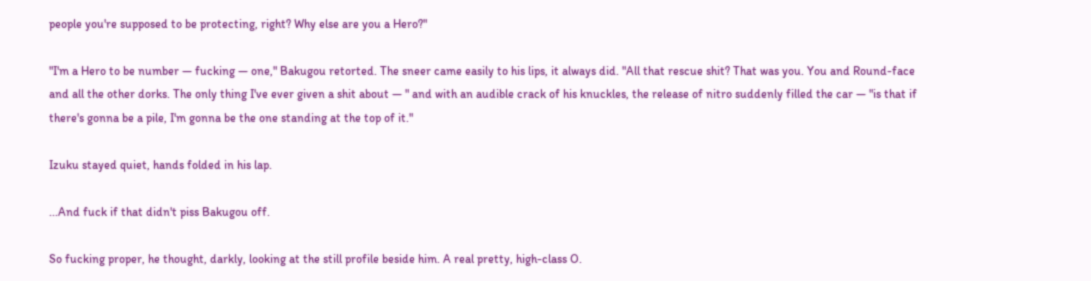people you're supposed to be protecting, right? Why else are you a Hero?"

"I'm a Hero to be number — fucking — one," Bakugou retorted. The sneer came easily to his lips, it always did. "All that rescue shit? That was you. You and Round-face and all the other dorks. The only thing I've ever given a shit about — " and with an audible crack of his knuckles, the release of nitro suddenly filled the car — "is that if there's gonna be a pile, I'm gonna be the one standing at the top of it."

Izuku stayed quiet, hands folded in his lap.

...And fuck if that didn't piss Bakugou off.

So fucking proper, he thought, darkly, looking at the still profile beside him. A real pretty, high-class O.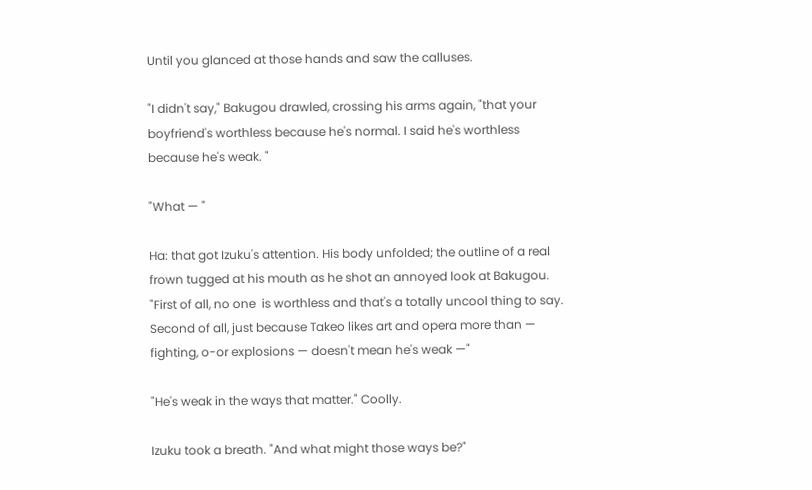Until you glanced at those hands and saw the calluses.

"I didn't say," Bakugou drawled, crossing his arms again, "that your boyfriend's worthless because he's normal. I said he's worthless because he's weak. "

"What — "

Ha: that got Izuku's attention. His body unfolded; the outline of a real frown tugged at his mouth as he shot an annoyed look at Bakugou. "First of all, no one  is worthless and that's a totally uncool thing to say. Second of all, just because Takeo likes art and opera more than — fighting, o-or explosions — doesn't mean he's weak —"

"He's weak in the ways that matter." Coolly.

Izuku took a breath. "And what might those ways be?"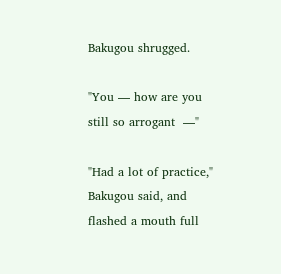Bakugou shrugged.

"You — how are you still so arrogant  —"

"Had a lot of practice," Bakugou said, and flashed a mouth full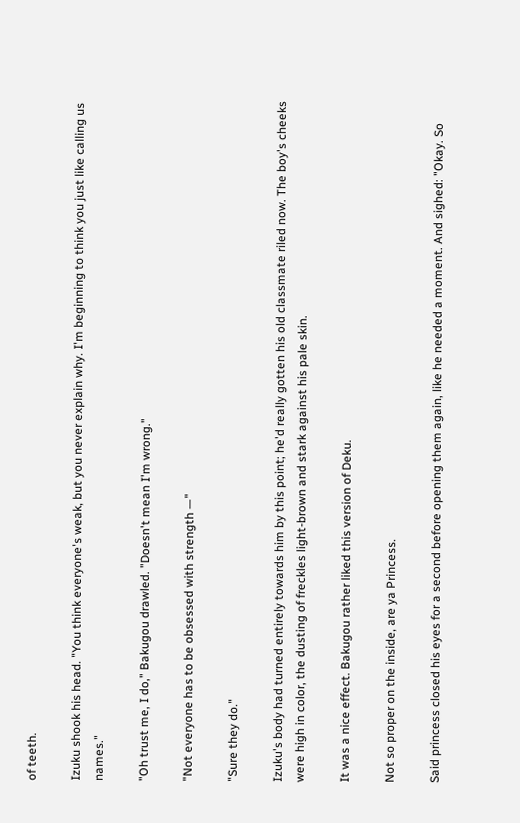of teeth.

Izuku shook his head. "You think everyone's weak, but you never explain why. I'm beginning to think you just like calling us names."

"Oh trust me, I do," Bakugou drawled. "Doesn't mean I'm wrong."

"Not everyone has to be obsessed with strength —"

"Sure they do."

Izuku's body had turned entirely towards him by this point; he'd really gotten his old classmate riled now. The boy's cheeks were high in color, the dusting of freckles light-brown and stark against his pale skin.

It was a nice effect. Bakugou rather liked this version of Deku.

Not so proper on the inside, are ya Princess.

Said princess closed his eyes for a second before opening them again, like he needed a moment. And sighed: "Okay. So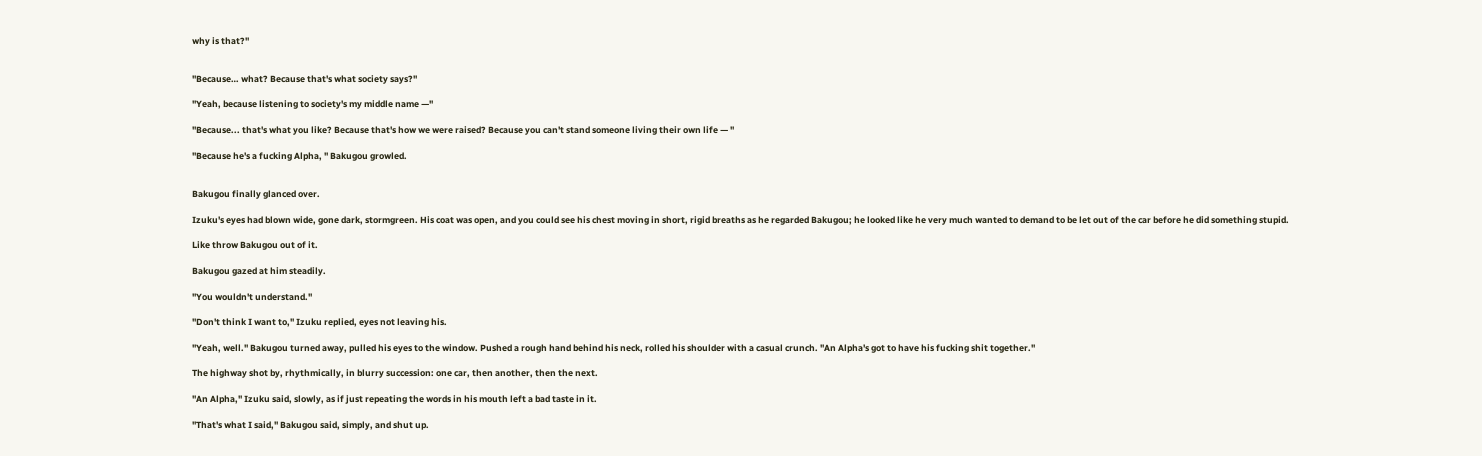why is that?"


"Because… what? Because that's what society says?"

"Yeah, because listening to society's my middle name —"

"Because... that's what you like? Because that's how we were raised? Because you can't stand someone living their own life — "

"Because he's a fucking Alpha, " Bakugou growled.


Bakugou finally glanced over.

Izuku's eyes had blown wide, gone dark, stormgreen. His coat was open, and you could see his chest moving in short, rigid breaths as he regarded Bakugou; he looked like he very much wanted to demand to be let out of the car before he did something stupid.

Like throw Bakugou out of it.

Bakugou gazed at him steadily.

"You wouldn't understand."

"Don't think I want to," Izuku replied, eyes not leaving his.

"Yeah, well." Bakugou turned away, pulled his eyes to the window. Pushed a rough hand behind his neck, rolled his shoulder with a casual crunch. "An Alpha's got to have his fucking shit together."

The highway shot by, rhythmically, in blurry succession: one car, then another, then the next.

"An Alpha," Izuku said, slowly, as if just repeating the words in his mouth left a bad taste in it.

"That's what I said," Bakugou said, simply, and shut up.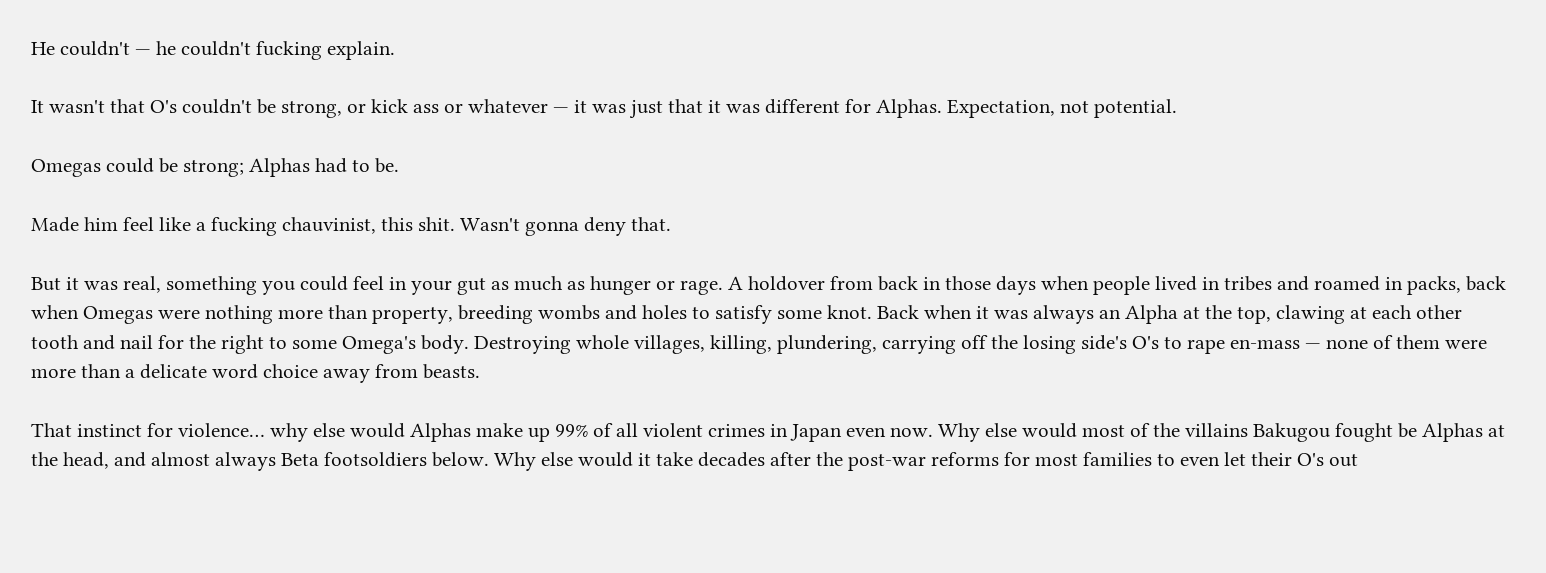He couldn't — he couldn't fucking explain.

It wasn't that O's couldn't be strong, or kick ass or whatever — it was just that it was different for Alphas. Expectation, not potential.

Omegas could be strong; Alphas had to be.

Made him feel like a fucking chauvinist, this shit. Wasn't gonna deny that.

But it was real, something you could feel in your gut as much as hunger or rage. A holdover from back in those days when people lived in tribes and roamed in packs, back when Omegas were nothing more than property, breeding wombs and holes to satisfy some knot. Back when it was always an Alpha at the top, clawing at each other tooth and nail for the right to some Omega's body. Destroying whole villages, killing, plundering, carrying off the losing side's O's to rape en-mass — none of them were more than a delicate word choice away from beasts.

That instinct for violence… why else would Alphas make up 99% of all violent crimes in Japan even now. Why else would most of the villains Bakugou fought be Alphas at the head, and almost always Beta footsoldiers below. Why else would it take decades after the post-war reforms for most families to even let their O's out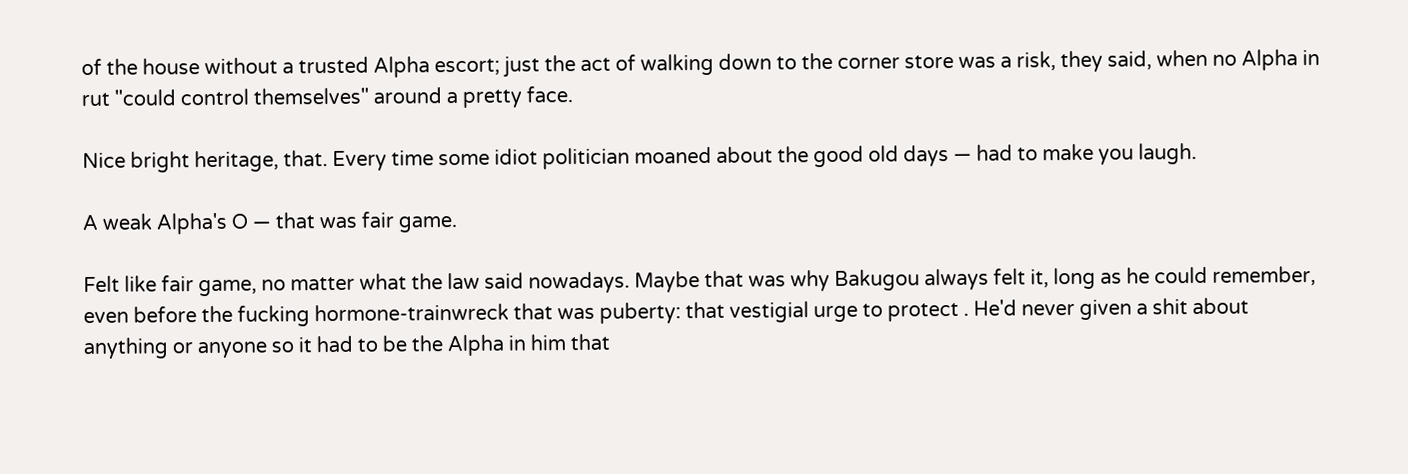of the house without a trusted Alpha escort; just the act of walking down to the corner store was a risk, they said, when no Alpha in rut "could control themselves" around a pretty face.

Nice bright heritage, that. Every time some idiot politician moaned about the good old days — had to make you laugh.

A weak Alpha's O — that was fair game.

Felt like fair game, no matter what the law said nowadays. Maybe that was why Bakugou always felt it, long as he could remember, even before the fucking hormone-trainwreck that was puberty: that vestigial urge to protect . He'd never given a shit about anything or anyone so it had to be the Alpha in him that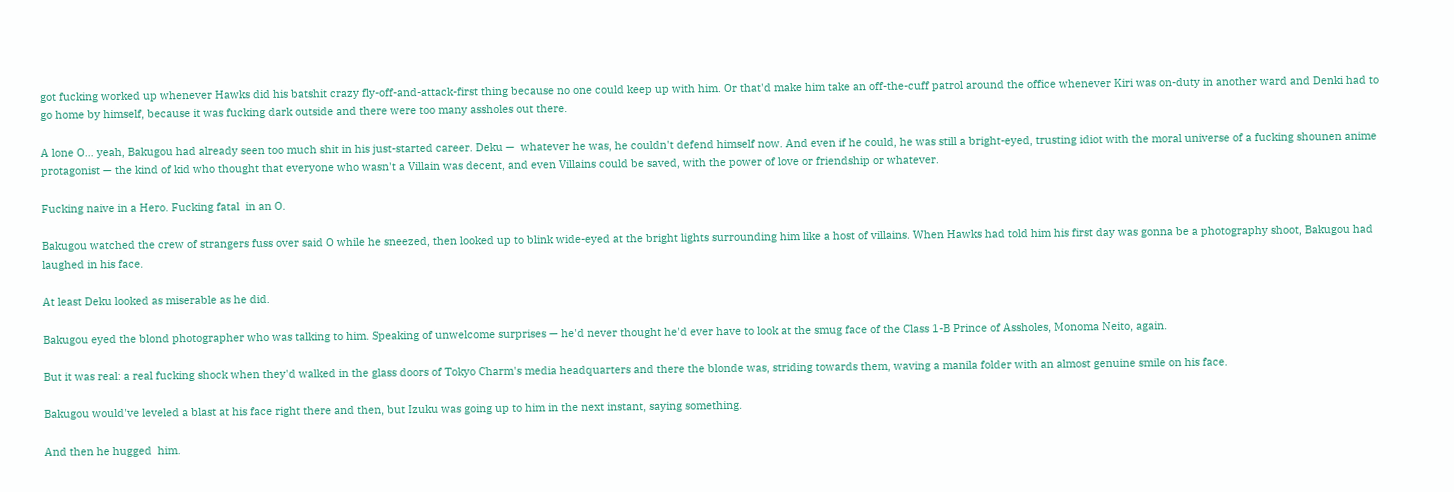got fucking worked up whenever Hawks did his batshit crazy fly-off-and-attack-first thing because no one could keep up with him. Or that'd make him take an off-the-cuff patrol around the office whenever Kiri was on-duty in another ward and Denki had to go home by himself, because it was fucking dark outside and there were too many assholes out there.

A lone O… yeah, Bakugou had already seen too much shit in his just-started career. Deku —  whatever he was, he couldn't defend himself now. And even if he could, he was still a bright-eyed, trusting idiot with the moral universe of a fucking shounen anime protagonist — the kind of kid who thought that everyone who wasn't a Villain was decent, and even Villains could be saved, with the power of love or friendship or whatever.

Fucking naive in a Hero. Fucking fatal  in an O.

Bakugou watched the crew of strangers fuss over said O while he sneezed, then looked up to blink wide-eyed at the bright lights surrounding him like a host of villains. When Hawks had told him his first day was gonna be a photography shoot, Bakugou had laughed in his face.

At least Deku looked as miserable as he did.

Bakugou eyed the blond photographer who was talking to him. Speaking of unwelcome surprises — he'd never thought he'd ever have to look at the smug face of the Class 1-B Prince of Assholes, Monoma Neito, again.

But it was real: a real fucking shock when they'd walked in the glass doors of Tokyo Charm's media headquarters and there the blonde was, striding towards them, waving a manila folder with an almost genuine smile on his face.

Bakugou would've leveled a blast at his face right there and then, but Izuku was going up to him in the next instant, saying something.

And then he hugged  him.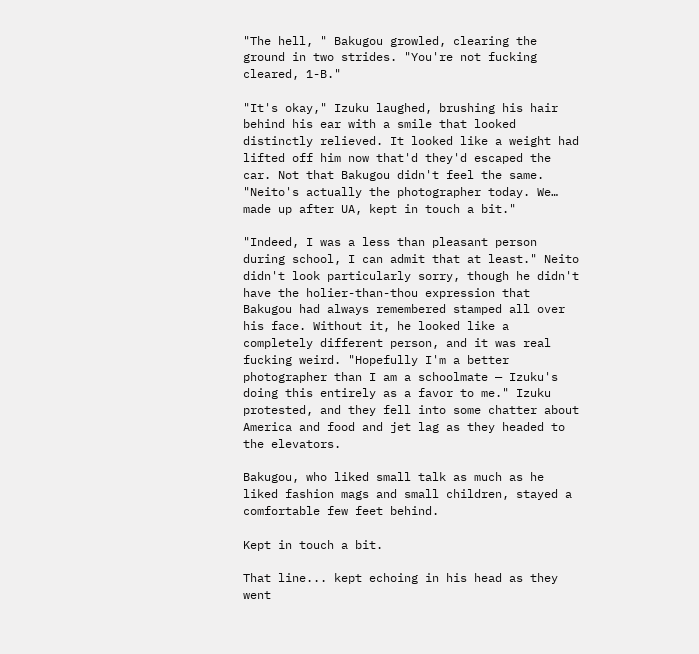"The hell, " Bakugou growled, clearing the ground in two strides. "You're not fucking cleared, 1-B."

"It's okay," Izuku laughed, brushing his hair behind his ear with a smile that looked distinctly relieved. It looked like a weight had lifted off him now that'd they'd escaped the car. Not that Bakugou didn't feel the same. "Neito's actually the photographer today. We… made up after UA, kept in touch a bit."

"Indeed, I was a less than pleasant person during school, I can admit that at least." Neito didn't look particularly sorry, though he didn't have the holier-than-thou expression that Bakugou had always remembered stamped all over his face. Without it, he looked like a completely different person, and it was real fucking weird. "Hopefully I'm a better photographer than I am a schoolmate — Izuku's doing this entirely as a favor to me." Izuku protested, and they fell into some chatter about America and food and jet lag as they headed to the elevators.

Bakugou, who liked small talk as much as he liked fashion mags and small children, stayed a comfortable few feet behind.

Kept in touch a bit.

That line... kept echoing in his head as they went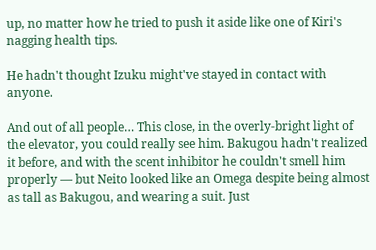up, no matter how he tried to push it aside like one of Kiri's nagging health tips.

He hadn't thought Izuku might've stayed in contact with anyone.

And out of all people… This close, in the overly-bright light of the elevator, you could really see him. Bakugou hadn't realized it before, and with the scent inhibitor he couldn't smell him properly — but Neito looked like an Omega despite being almost as tall as Bakugou, and wearing a suit. Just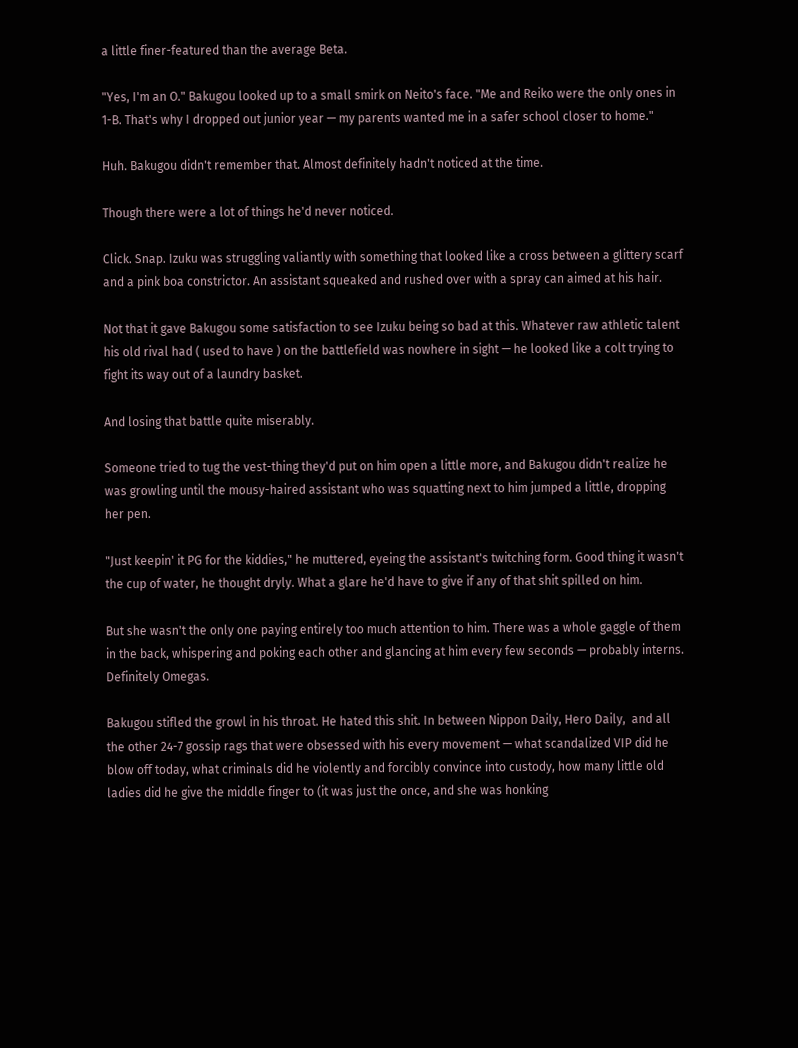a little finer-featured than the average Beta.

"Yes, I'm an O." Bakugou looked up to a small smirk on Neito's face. "Me and Reiko were the only ones in 1-B. That's why I dropped out junior year — my parents wanted me in a safer school closer to home."

Huh. Bakugou didn't remember that. Almost definitely hadn't noticed at the time.

Though there were a lot of things he'd never noticed.

Click. Snap. Izuku was struggling valiantly with something that looked like a cross between a glittery scarf and a pink boa constrictor. An assistant squeaked and rushed over with a spray can aimed at his hair.

Not that it gave Bakugou some satisfaction to see Izuku being so bad at this. Whatever raw athletic talent his old rival had ( used to have ) on the battlefield was nowhere in sight — he looked like a colt trying to fight its way out of a laundry basket.

And losing that battle quite miserably.

Someone tried to tug the vest-thing they'd put on him open a little more, and Bakugou didn't realize he was growling until the mousy-haired assistant who was squatting next to him jumped a little, dropping her pen.

"Just keepin' it PG for the kiddies," he muttered, eyeing the assistant's twitching form. Good thing it wasn't the cup of water, he thought dryly. What a glare he'd have to give if any of that shit spilled on him.

But she wasn't the only one paying entirely too much attention to him. There was a whole gaggle of them in the back, whispering and poking each other and glancing at him every few seconds — probably interns. Definitely Omegas.

Bakugou stifled the growl in his throat. He hated this shit. In between Nippon Daily, Hero Daily,  and all the other 24-7 gossip rags that were obsessed with his every movement — what scandalized VIP did he blow off today, what criminals did he violently and forcibly convince into custody, how many little old ladies did he give the middle finger to (it was just the once, and she was honking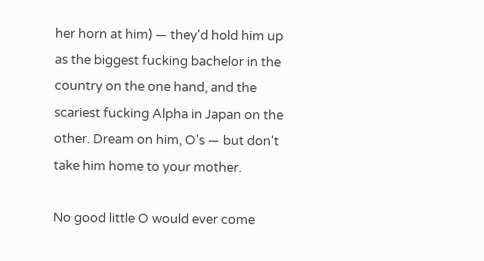her horn at him) — they'd hold him up as the biggest fucking bachelor in the country on the one hand, and the scariest fucking Alpha in Japan on the other. Dream on him, O's — but don't take him home to your mother.

No good little O would ever come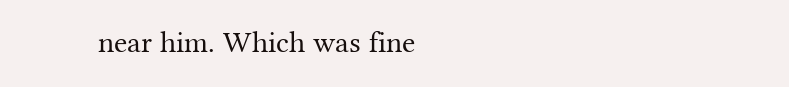near him. Which was fine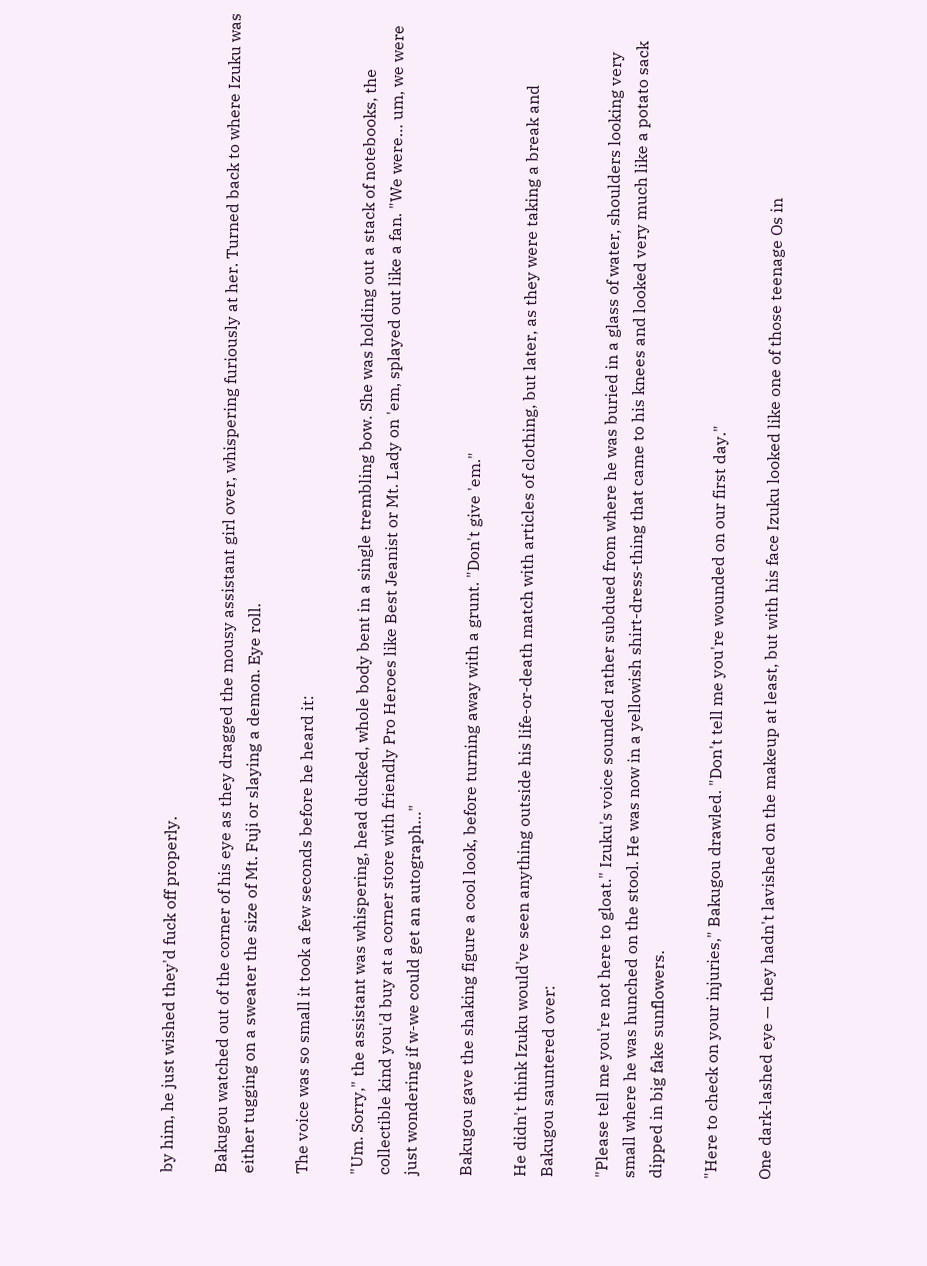by him, he just wished they'd fuck off properly.

Bakugou watched out of the corner of his eye as they dragged the mousy assistant girl over, whispering furiously at her. Turned back to where Izuku was either tugging on a sweater the size of Mt. Fuji or slaying a demon. Eye roll.

The voice was so small it took a few seconds before he heard it:

"Um. Sorry," the assistant was whispering, head ducked, whole body bent in a single trembling bow. She was holding out a stack of notebooks, the collectible kind you'd buy at a corner store with friendly Pro Heroes like Best Jeanist or Mt. Lady on 'em, splayed out like a fan. "We were… um, we were just wondering if w-we could get an autograph…"

Bakugou gave the shaking figure a cool look, before turning away with a grunt. "Don't give 'em."

He didn't think Izuku would've seen anything outside his life-or-death match with articles of clothing, but later, as they were taking a break and Bakugou sauntered over:

"Please tell me you're not here to gloat." Izuku's voice sounded rather subdued from where he was buried in a glass of water, shoulders looking very small where he was hunched on the stool. He was now in a yellowish shirt-dress-thing that came to his knees and looked very much like a potato sack dipped in big fake sunflowers.

"Here to check on your injuries," Bakugou drawled. "Don't tell me you're wounded on our first day."

One dark-lashed eye — they hadn't lavished on the makeup at least, but with his face Izuku looked like one of those teenage Os in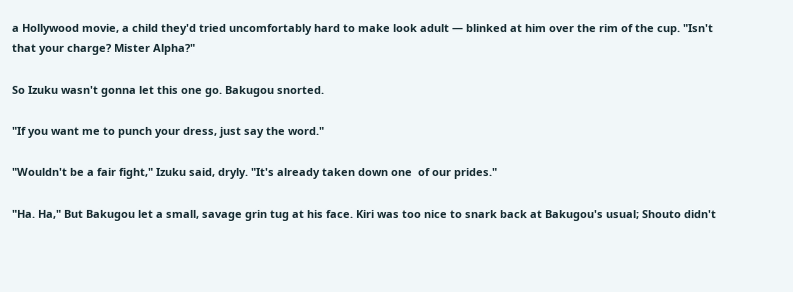a Hollywood movie, a child they'd tried uncomfortably hard to make look adult — blinked at him over the rim of the cup. "Isn't that your charge? Mister Alpha?"

So Izuku wasn't gonna let this one go. Bakugou snorted.

"If you want me to punch your dress, just say the word."

"Wouldn't be a fair fight," Izuku said, dryly. "It's already taken down one  of our prides."

"Ha. Ha," But Bakugou let a small, savage grin tug at his face. Kiri was too nice to snark back at Bakugou's usual; Shouto didn't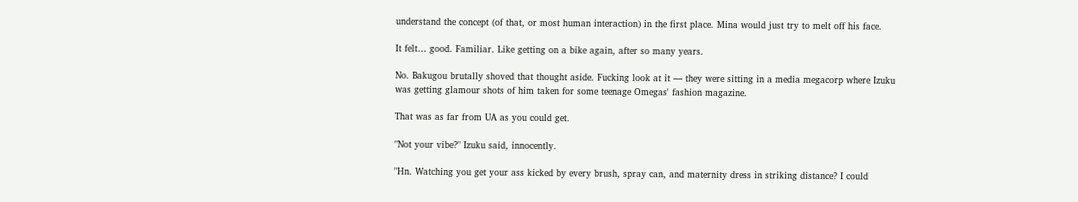understand the concept (of that, or most human interaction) in the first place. Mina would just try to melt off his face.

It felt… good. Familiar. Like getting on a bike again, after so many years.

No. Bakugou brutally shoved that thought aside. Fucking look at it — they were sitting in a media megacorp where Izuku was getting glamour shots of him taken for some teenage Omegas' fashion magazine.

That was as far from UA as you could get.

"Not your vibe?" Izuku said, innocently.

"Hn. Watching you get your ass kicked by every brush, spray can, and maternity dress in striking distance? I could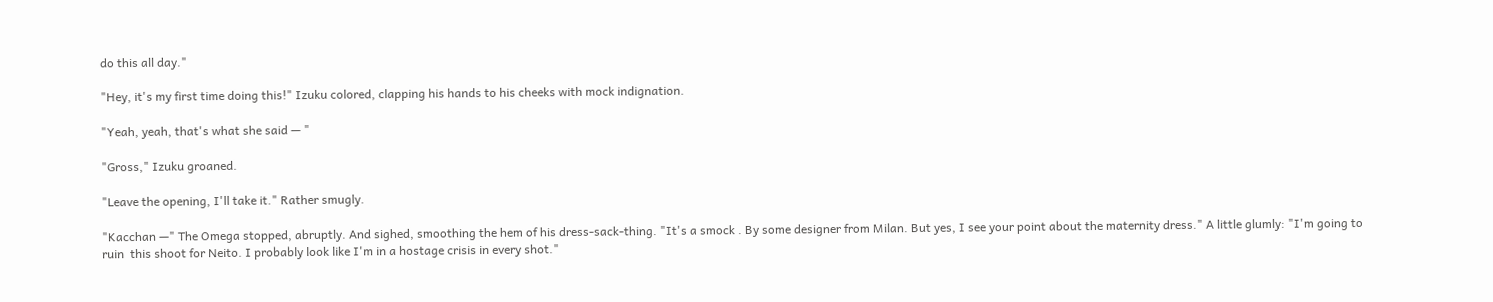do this all day."

"Hey, it's my first time doing this!" Izuku colored, clapping his hands to his cheeks with mock indignation.

"Yeah, yeah, that's what she said — "

"Gross," Izuku groaned.

"Leave the opening, I'll take it." Rather smugly.

"Kacchan —" The Omega stopped, abruptly. And sighed, smoothing the hem of his dress-sack-thing. "It's a smock . By some designer from Milan. But yes, I see your point about the maternity dress." A little glumly: "I'm going to ruin  this shoot for Neito. I probably look like I'm in a hostage crisis in every shot."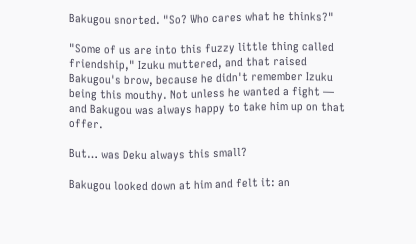Bakugou snorted. "So? Who cares what he thinks?"

"Some of us are into this fuzzy little thing called friendship," Izuku muttered, and that raised Bakugou's brow, because he didn't remember Izuku being this mouthy. Not unless he wanted a fight — and Bakugou was always happy to take him up on that offer.

But… was Deku always this small?

Bakugou looked down at him and felt it: an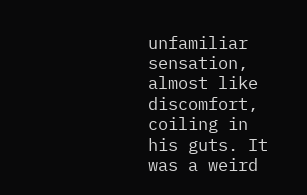unfamiliar sensation, almost like discomfort, coiling in his guts. It was a weird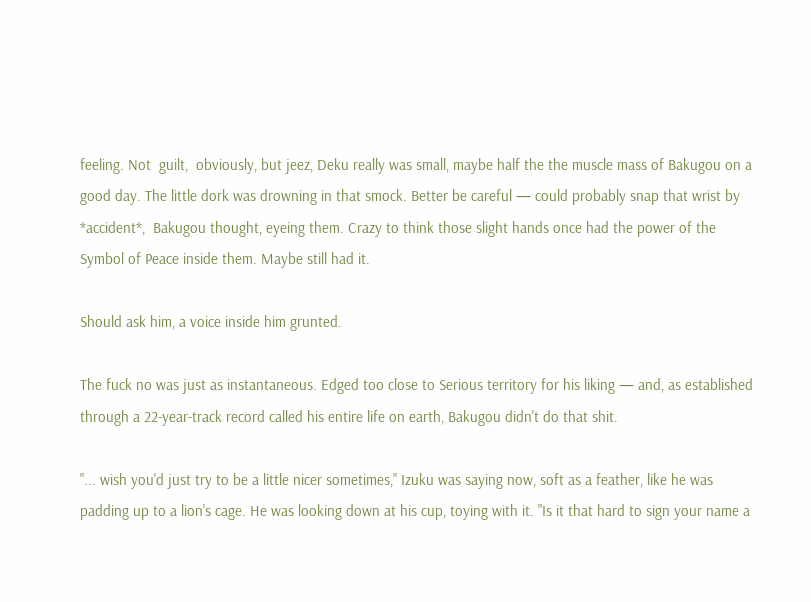feeling. Not  guilt,  obviously, but jeez, Deku really was small, maybe half the the muscle mass of Bakugou on a good day. The little dork was drowning in that smock. Better be careful — could probably snap that wrist by *accident*,  Bakugou thought, eyeing them. Crazy to think those slight hands once had the power of the Symbol of Peace inside them. Maybe still had it.

Should ask him, a voice inside him grunted.

The fuck no was just as instantaneous. Edged too close to Serious territory for his liking — and, as established through a 22-year-track record called his entire life on earth, Bakugou didn't do that shit.

"... wish you'd just try to be a little nicer sometimes," Izuku was saying now, soft as a feather, like he was padding up to a lion's cage. He was looking down at his cup, toying with it. "Is it that hard to sign your name a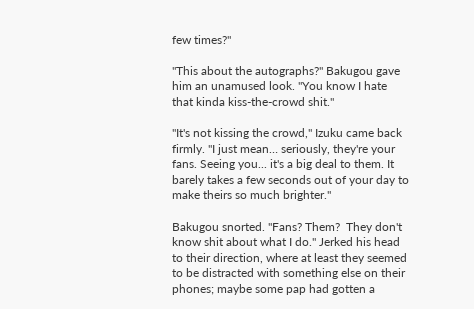few times?"

"This about the autographs?" Bakugou gave him an unamused look. "You know I hate that kinda kiss-the-crowd shit."

"It's not kissing the crowd," Izuku came back firmly. "I just mean… seriously, they're your fans. Seeing you... it's a big deal to them. It barely takes a few seconds out of your day to make theirs so much brighter."

Bakugou snorted. "Fans? Them?  They don't know shit about what I do." Jerked his head to their direction, where at least they seemed to be distracted with something else on their phones; maybe some pap had gotten a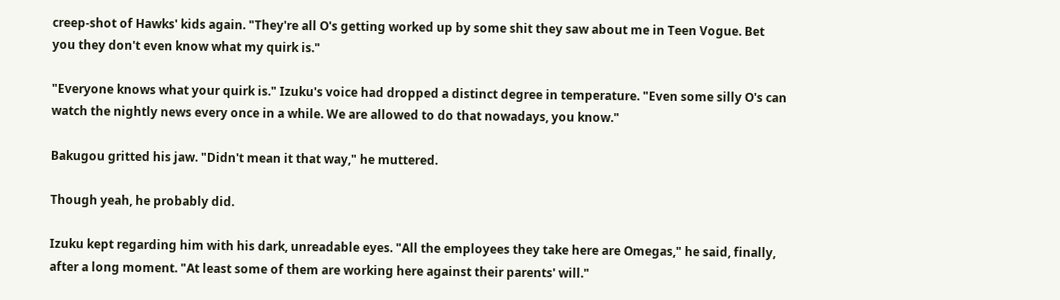creep-shot of Hawks' kids again. "They're all O's getting worked up by some shit they saw about me in Teen Vogue. Bet you they don't even know what my quirk is."

"Everyone knows what your quirk is." Izuku's voice had dropped a distinct degree in temperature. "Even some silly O's can watch the nightly news every once in a while. We are allowed to do that nowadays, you know."

Bakugou gritted his jaw. "Didn't mean it that way," he muttered.

Though yeah, he probably did.

Izuku kept regarding him with his dark, unreadable eyes. "All the employees they take here are Omegas," he said, finally, after a long moment. "At least some of them are working here against their parents' will."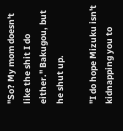"So? My mom doesn't like the shit I do either." Bakugou, but he shut up.

"I do hope Mizuku isn't kidnapping you to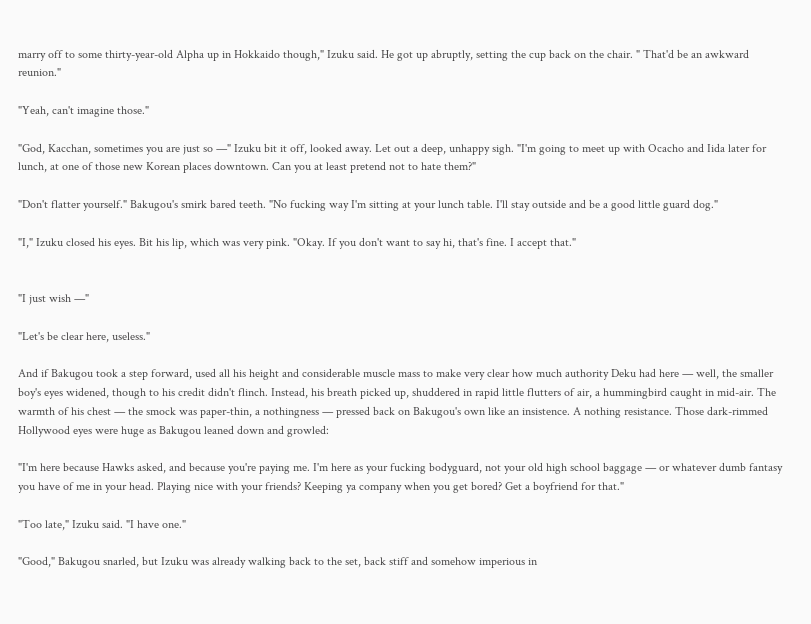marry off to some thirty-year-old Alpha up in Hokkaido though," Izuku said. He got up abruptly, setting the cup back on the chair. " That'd be an awkward reunion."

"Yeah, can't imagine those."

"God, Kacchan, sometimes you are just so —" Izuku bit it off, looked away. Let out a deep, unhappy sigh. "I'm going to meet up with Ocacho and Iida later for lunch, at one of those new Korean places downtown. Can you at least pretend not to hate them?"

"Don't flatter yourself." Bakugou's smirk bared teeth. "No fucking way I'm sitting at your lunch table. I'll stay outside and be a good little guard dog."

"I," Izuku closed his eyes. Bit his lip, which was very pink. "Okay. If you don't want to say hi, that's fine. I accept that."


"I just wish —"

"Let's be clear here, useless."

And if Bakugou took a step forward, used all his height and considerable muscle mass to make very clear how much authority Deku had here — well, the smaller boy's eyes widened, though to his credit didn't flinch. Instead, his breath picked up, shuddered in rapid little flutters of air, a hummingbird caught in mid-air. The warmth of his chest — the smock was paper-thin, a nothingness — pressed back on Bakugou's own like an insistence. A nothing resistance. Those dark-rimmed Hollywood eyes were huge as Bakugou leaned down and growled:

"I'm here because Hawks asked, and because you're paying me. I'm here as your fucking bodyguard, not your old high school baggage — or whatever dumb fantasy you have of me in your head. Playing nice with your friends? Keeping ya company when you get bored? Get a boyfriend for that."

"Too late," Izuku said. "I have one."

"Good," Bakugou snarled, but Izuku was already walking back to the set, back stiff and somehow imperious in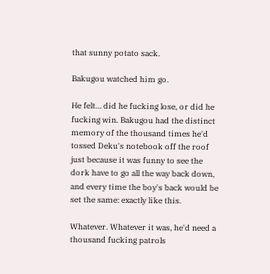that sunny potato sack.

Bakugou watched him go.

He felt… did he fucking lose, or did he fucking win. Bakugou had the distinct memory of the thousand times he'd tossed Deku's notebook off the roof just because it was funny to see the dork have to go all the way back down, and every time the boy's back would be set the same: exactly like this.

Whatever. Whatever it was, he'd need a thousand fucking patrols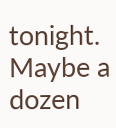tonight. Maybe a dozen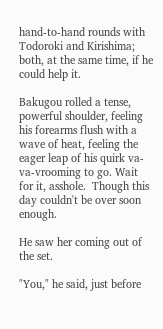hand-to-hand rounds with Todoroki and Kirishima; both, at the same time, if he could help it.

Bakugou rolled a tense, powerful shoulder, feeling his forearms flush with a wave of heat, feeling the eager leap of his quirk va-va-vrooming to go. Wait for it, asshole.  Though this day couldn't be over soon enough.

He saw her coming out of the set.

"You," he said, just before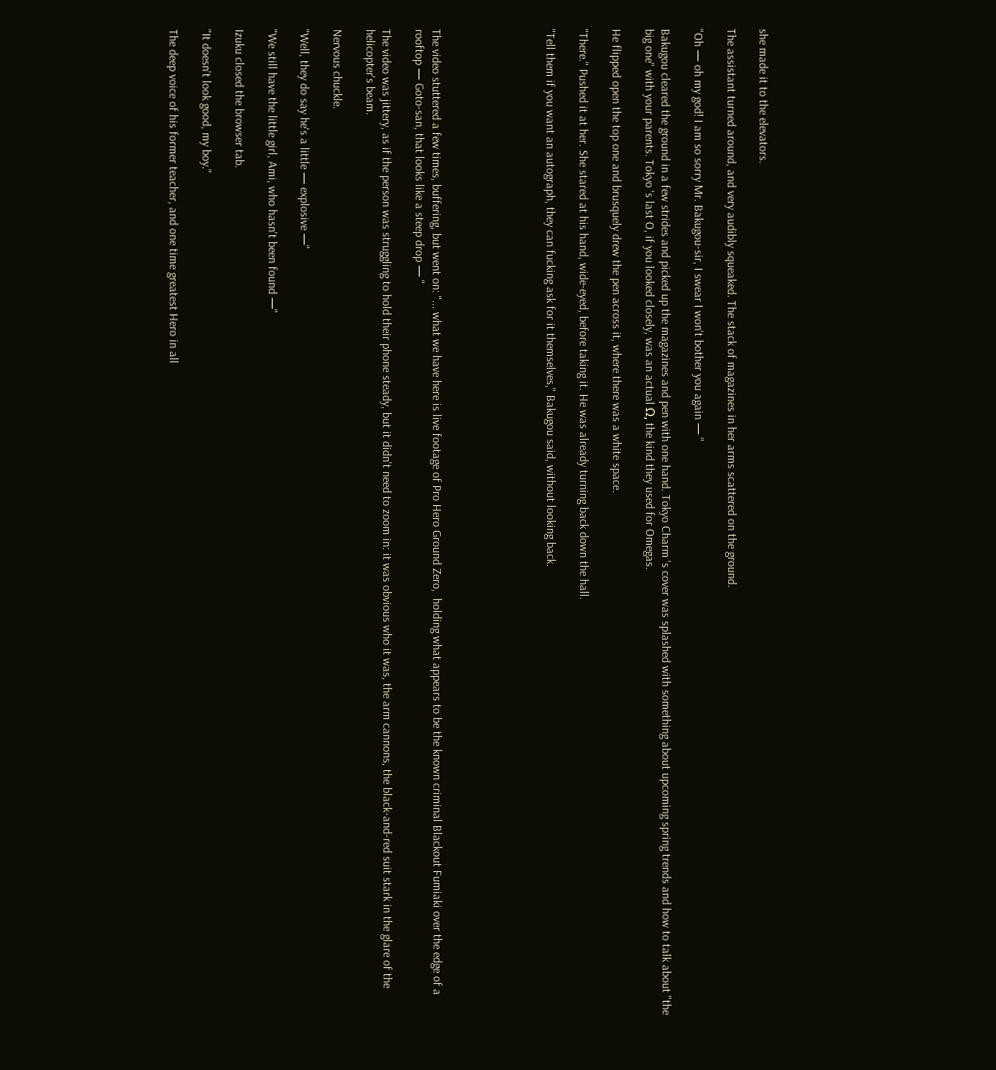she made it to the elevators.

The assistant turned around, and very audibly squeaked. The stack of magazines in her arms scattered on the ground.

"Oh — oh my god! I am so sorry Mr. Bakugou-sir, I swear I won't bother you again — "

Bakugou cleared the ground in a few strides and picked up the magazines and pen with one hand. Tokyo Charm 's cover was splashed with something about upcoming spring trends and how to talk about "the big one" with your parents. Tokyo 's last O, if you looked closely, was an actual Ω, the kind they used for Omegas.

He flipped open the top one and brusquely drew the pen across it, where there was a white space.

"There." Pushed it at her. She stared at his hand, wide-eyed, before taking it. He was already turning back down the hall.

"Tell them if you want an autograph, they can fucking ask for it themselves," Bakugou said, without looking back.






The video stuttered a few times, buffering, but went on: "... what we have here is live footage of Pro Hero Ground Zero,  holding what appears to be the known criminal Blackout Fumiaki over the edge of a rooftop — Goto-san, that looks like a steep drop — "

The video was jittery, as if the person was struggling to hold their phone steady, but it didn't need to zoom in: it was obvious who it was, the arm cannons, the black-and-red suit stark in the glare of the helicopter's beam.

Nervous chuckle.

"Well, they do say he's a little — explosive —"

"We still have the little girl, Ami, who hasn't been found —"

Izuku closed the browser tab.

"It doesn't look good, my boy."

The deep voice of his former teacher, and one time greatest Hero in all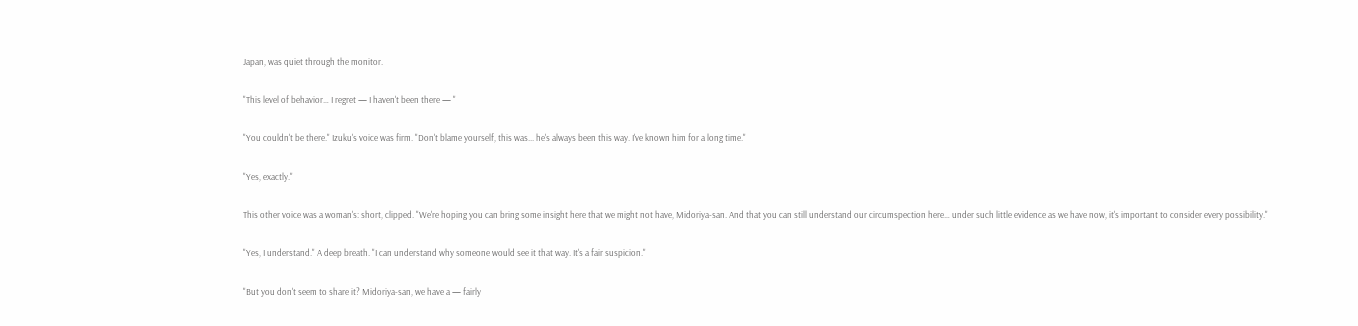Japan, was quiet through the monitor.

"This level of behavior… I regret — I haven't been there — "

"You couldn't be there." Izuku's voice was firm. "Don't blame yourself, this was... he's always been this way. I've known him for a long time."

"Yes, exactly."

This other voice was a woman's: short, clipped. "We're hoping you can bring some insight here that we might not have, Midoriya-san. And that you can still understand our circumspection here… under such little evidence as we have now, it's important to consider every possibility."

"Yes, I understand." A deep breath. "I can understand why someone would see it that way. It's a fair suspicion."

"But you don't seem to share it? Midoriya-san, we have a — fairly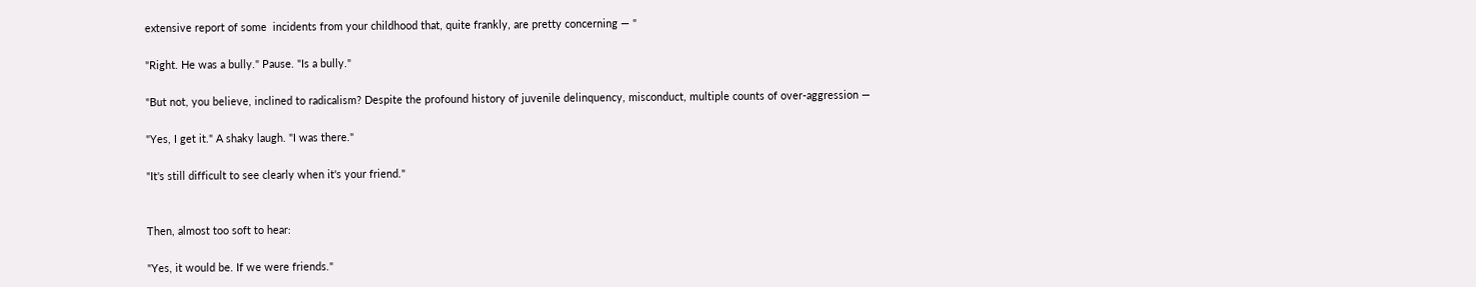extensive report of some  incidents from your childhood that, quite frankly, are pretty concerning — "

"Right. He was a bully." Pause. "Is a bully."

"But not, you believe, inclined to radicalism? Despite the profound history of juvenile delinquency, misconduct, multiple counts of over-aggression —

"Yes, I get it." A shaky laugh. "I was there."

"It's still difficult to see clearly when it's your friend."


Then, almost too soft to hear:

"Yes, it would be. If we were friends."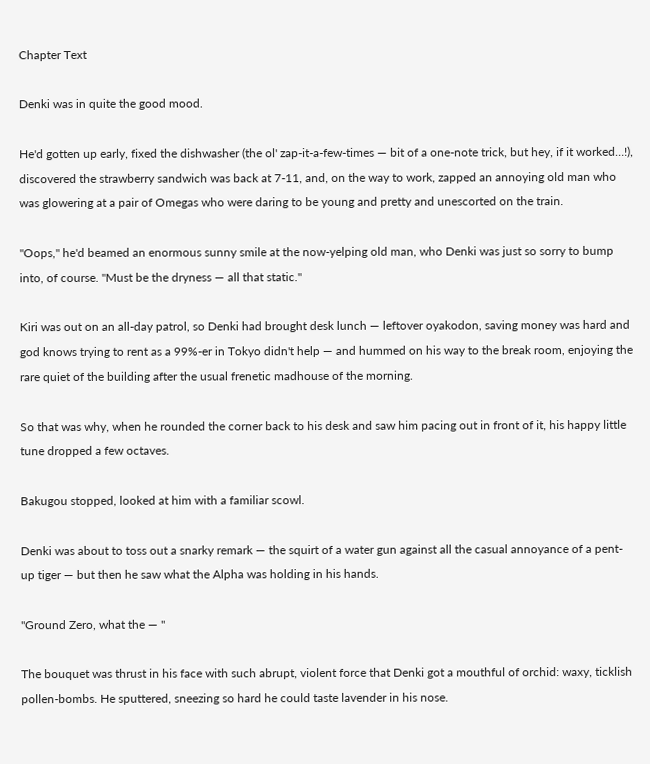Chapter Text

Denki was in quite the good mood.

He'd gotten up early, fixed the dishwasher (the ol' zap-it-a-few-times — bit of a one-note trick, but hey, if it worked…!), discovered the strawberry sandwich was back at 7-11, and, on the way to work, zapped an annoying old man who was glowering at a pair of Omegas who were daring to be young and pretty and unescorted on the train.

"Oops," he'd beamed an enormous sunny smile at the now-yelping old man, who Denki was just so sorry to bump into, of course. "Must be the dryness — all that static."

Kiri was out on an all-day patrol, so Denki had brought desk lunch — leftover oyakodon, saving money was hard and god knows trying to rent as a 99%-er in Tokyo didn't help — and hummed on his way to the break room, enjoying the rare quiet of the building after the usual frenetic madhouse of the morning.

So that was why, when he rounded the corner back to his desk and saw him pacing out in front of it, his happy little tune dropped a few octaves.

Bakugou stopped, looked at him with a familiar scowl.

Denki was about to toss out a snarky remark — the squirt of a water gun against all the casual annoyance of a pent-up tiger — but then he saw what the Alpha was holding in his hands.

"Ground Zero, what the — "

The bouquet was thrust in his face with such abrupt, violent force that Denki got a mouthful of orchid: waxy, ticklish pollen-bombs. He sputtered, sneezing so hard he could taste lavender in his nose.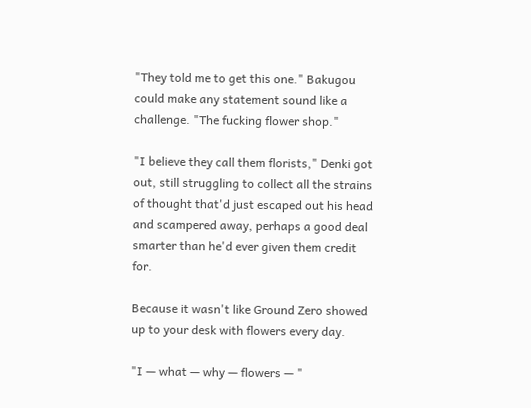"They told me to get this one." Bakugou could make any statement sound like a challenge. "The fucking flower shop."

"I believe they call them florists," Denki got out, still struggling to collect all the strains of thought that'd just escaped out his head and scampered away, perhaps a good deal smarter than he'd ever given them credit for.

Because it wasn't like Ground Zero showed up to your desk with flowers every day.

"I — what — why — flowers — "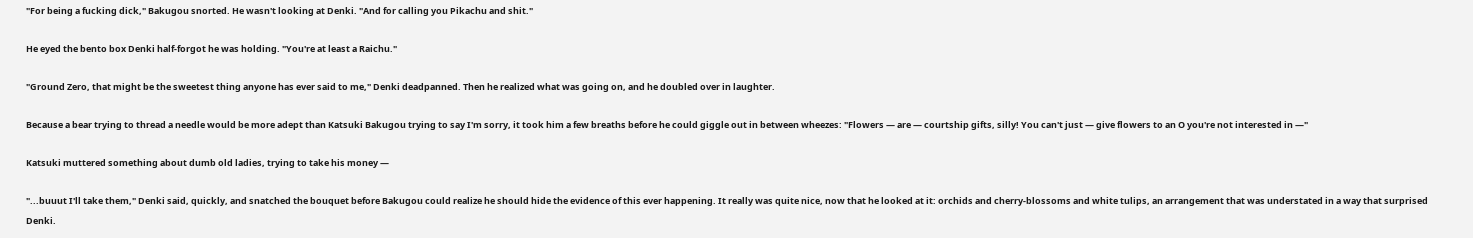"For being a fucking dick," Bakugou snorted. He wasn't looking at Denki. "And for calling you Pikachu and shit."

He eyed the bento box Denki half-forgot he was holding. "You're at least a Raichu."

"Ground Zero, that might be the sweetest thing anyone has ever said to me," Denki deadpanned. Then he realized what was going on, and he doubled over in laughter.

Because a bear trying to thread a needle would be more adept than Katsuki Bakugou trying to say I'm sorry, it took him a few breaths before he could giggle out in between wheezes: "Flowers — are — courtship gifts, silly! You can't just — give flowers to an O you're not interested in —"

Katsuki muttered something about dumb old ladies, trying to take his money —

"...buuut I'll take them," Denki said, quickly, and snatched the bouquet before Bakugou could realize he should hide the evidence of this ever happening. It really was quite nice, now that he looked at it: orchids and cherry-blossoms and white tulips, an arrangement that was understated in a way that surprised Denki.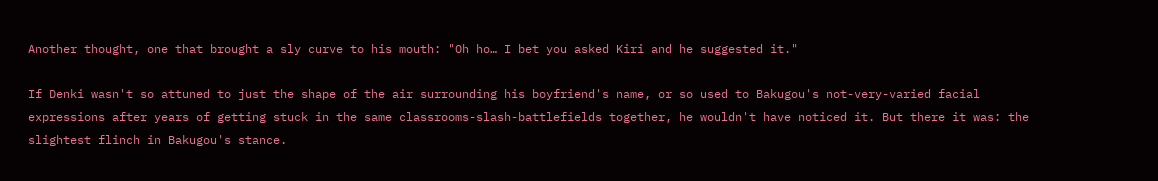Another thought, one that brought a sly curve to his mouth: "Oh ho… I bet you asked Kiri and he suggested it."

If Denki wasn't so attuned to just the shape of the air surrounding his boyfriend's name, or so used to Bakugou's not-very-varied facial expressions after years of getting stuck in the same classrooms-slash-battlefields together, he wouldn't have noticed it. But there it was: the slightest flinch in Bakugou's stance.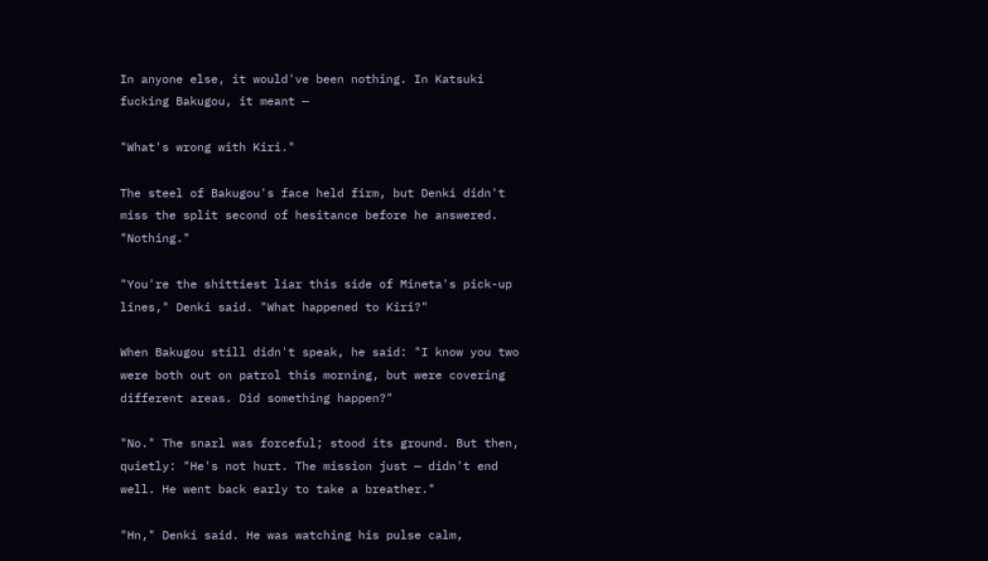In anyone else, it would've been nothing. In Katsuki fucking Bakugou, it meant —

"What's wrong with Kiri."

The steel of Bakugou's face held firm, but Denki didn't miss the split second of hesitance before he answered. "Nothing."

"You're the shittiest liar this side of Mineta's pick-up lines," Denki said. "What happened to Kiri?"

When Bakugou still didn't speak, he said: "I know you two were both out on patrol this morning, but were covering different areas. Did something happen?"

"No." The snarl was forceful; stood its ground. But then, quietly: "He's not hurt. The mission just — didn't end well. He went back early to take a breather."

"Hn," Denki said. He was watching his pulse calm,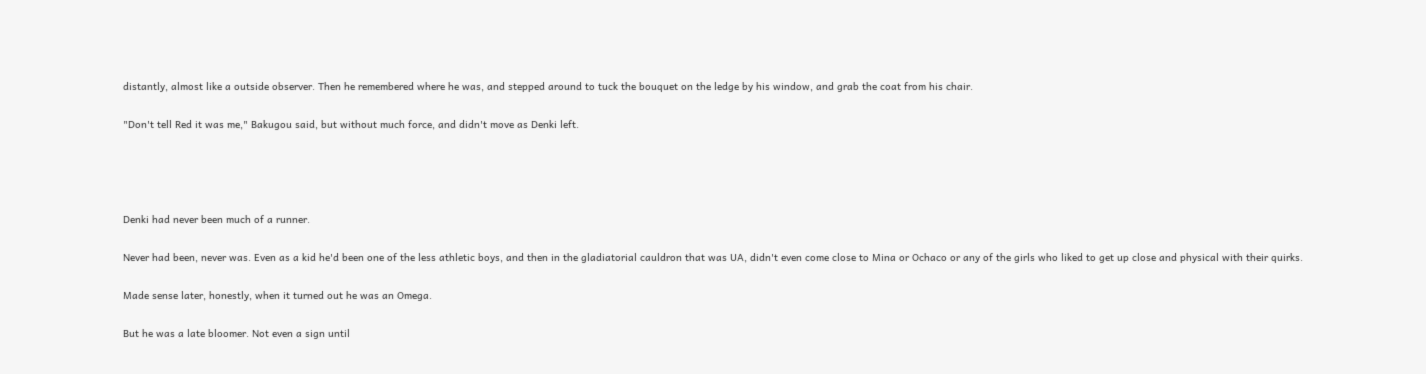distantly, almost like a outside observer. Then he remembered where he was, and stepped around to tuck the bouquet on the ledge by his window, and grab the coat from his chair.

"Don't tell Red it was me," Bakugou said, but without much force, and didn't move as Denki left.




Denki had never been much of a runner.

Never had been, never was. Even as a kid he'd been one of the less athletic boys, and then in the gladiatorial cauldron that was UA, didn't even come close to Mina or Ochaco or any of the girls who liked to get up close and physical with their quirks.

Made sense later, honestly, when it turned out he was an Omega.

But he was a late bloomer. Not even a sign until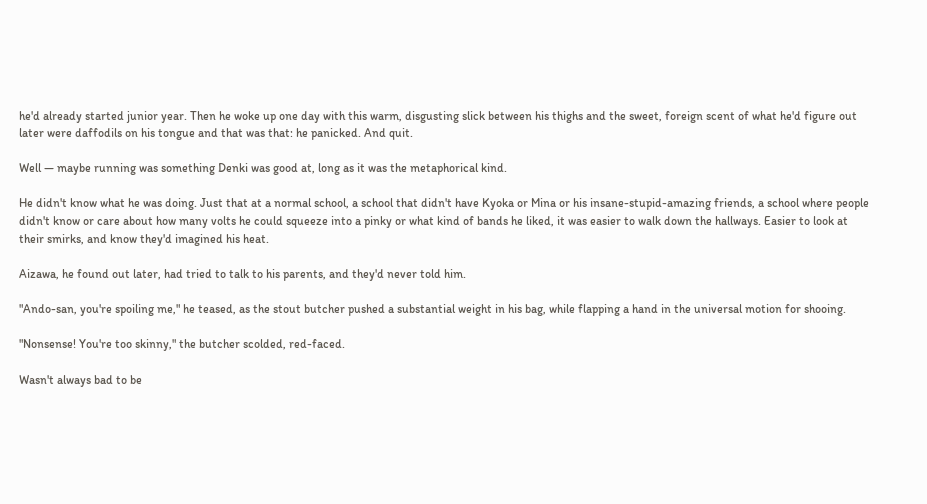he'd already started junior year. Then he woke up one day with this warm, disgusting slick between his thighs and the sweet, foreign scent of what he'd figure out later were daffodils on his tongue and that was that: he panicked. And quit.

Well — maybe running was something Denki was good at, long as it was the metaphorical kind.

He didn't know what he was doing. Just that at a normal school, a school that didn't have Kyoka or Mina or his insane-stupid-amazing friends, a school where people didn't know or care about how many volts he could squeeze into a pinky or what kind of bands he liked, it was easier to walk down the hallways. Easier to look at their smirks, and know they'd imagined his heat.

Aizawa, he found out later, had tried to talk to his parents, and they'd never told him.

"Ando-san, you're spoiling me," he teased, as the stout butcher pushed a substantial weight in his bag, while flapping a hand in the universal motion for shooing.

"Nonsense! You're too skinny," the butcher scolded, red-faced.

Wasn't always bad to be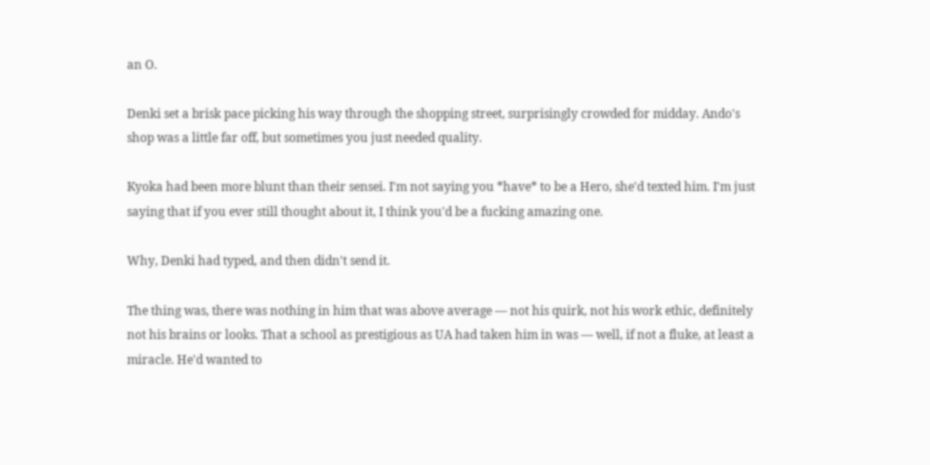an O.

Denki set a brisk pace picking his way through the shopping street, surprisingly crowded for midday. Ando's shop was a little far off, but sometimes you just needed quality.

Kyoka had been more blunt than their sensei. I'm not saying you *have* to be a Hero, she'd texted him. I'm just saying that if you ever still thought about it, I think you'd be a fucking amazing one.

Why, Denki had typed, and then didn't send it.

The thing was, there was nothing in him that was above average — not his quirk, not his work ethic, definitely not his brains or looks. That a school as prestigious as UA had taken him in was — well, if not a fluke, at least a miracle. He'd wanted to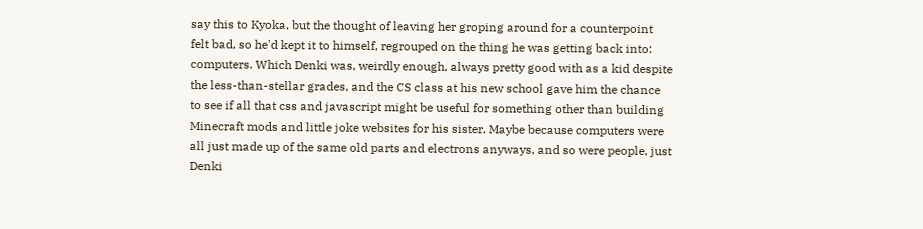say this to Kyoka, but the thought of leaving her groping around for a counterpoint felt bad, so he'd kept it to himself, regrouped on the thing he was getting back into: computers. Which Denki was, weirdly enough, always pretty good with as a kid despite the less-than-stellar grades, and the CS class at his new school gave him the chance to see if all that css and javascript might be useful for something other than building Minecraft mods and little joke websites for his sister. Maybe because computers were all just made up of the same old parts and electrons anyways, and so were people, just Denki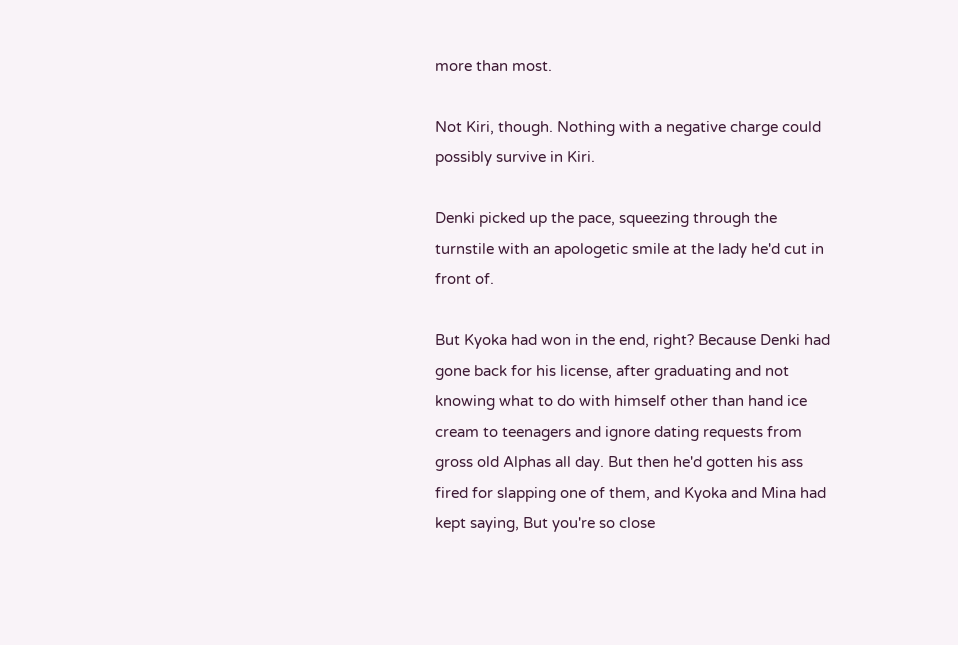more than most.

Not Kiri, though. Nothing with a negative charge could possibly survive in Kiri.

Denki picked up the pace, squeezing through the turnstile with an apologetic smile at the lady he'd cut in front of.

But Kyoka had won in the end, right? Because Denki had gone back for his license, after graduating and not knowing what to do with himself other than hand ice cream to teenagers and ignore dating requests from gross old Alphas all day. But then he'd gotten his ass fired for slapping one of them, and Kyoka and Mina had kept saying, But you're so close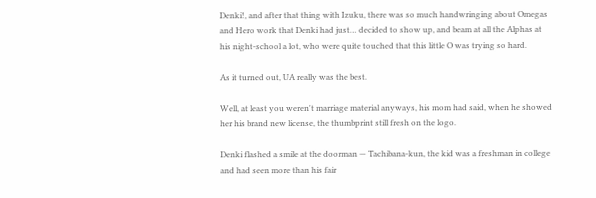Denki!, and after that thing with Izuku, there was so much handwringing about Omegas and Hero work that Denki had just… decided to show up, and beam at all the Alphas at his night-school a lot, who were quite touched that this little O was trying so hard.

As it turned out, UA really was the best.

Well, at least you weren't marriage material anyways, his mom had said, when he showed her his brand new license, the thumbprint still fresh on the logo.

Denki flashed a smile at the doorman — Tachibana-kun, the kid was a freshman in college and had seen more than his fair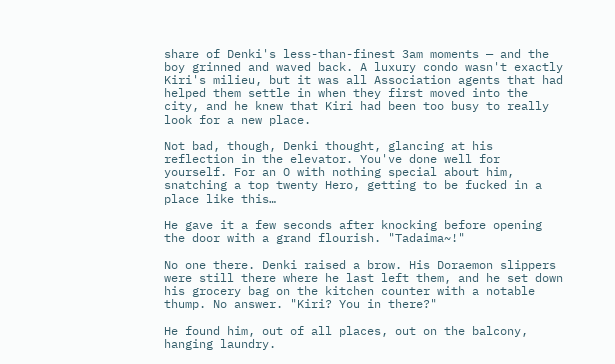share of Denki's less-than-finest 3am moments — and the boy grinned and waved back. A luxury condo wasn't exactly Kiri's milieu, but it was all Association agents that had helped them settle in when they first moved into the city, and he knew that Kiri had been too busy to really look for a new place.

Not bad, though, Denki thought, glancing at his reflection in the elevator. You've done well for yourself. For an O with nothing special about him, snatching a top twenty Hero, getting to be fucked in a place like this…

He gave it a few seconds after knocking before opening the door with a grand flourish. "Tadaima~!"

No one there. Denki raised a brow. His Doraemon slippers were still there where he last left them, and he set down his grocery bag on the kitchen counter with a notable thump. No answer. "Kiri? You in there?"

He found him, out of all places, out on the balcony, hanging laundry.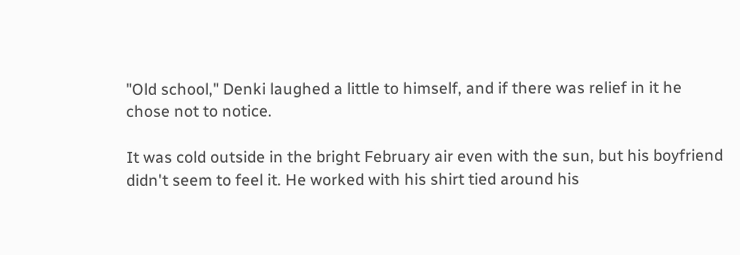"Old school," Denki laughed a little to himself, and if there was relief in it he chose not to notice.

It was cold outside in the bright February air even with the sun, but his boyfriend didn't seem to feel it. He worked with his shirt tied around his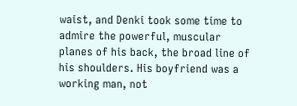waist, and Denki took some time to admire the powerful, muscular planes of his back, the broad line of his shoulders. His boyfriend was a working man, not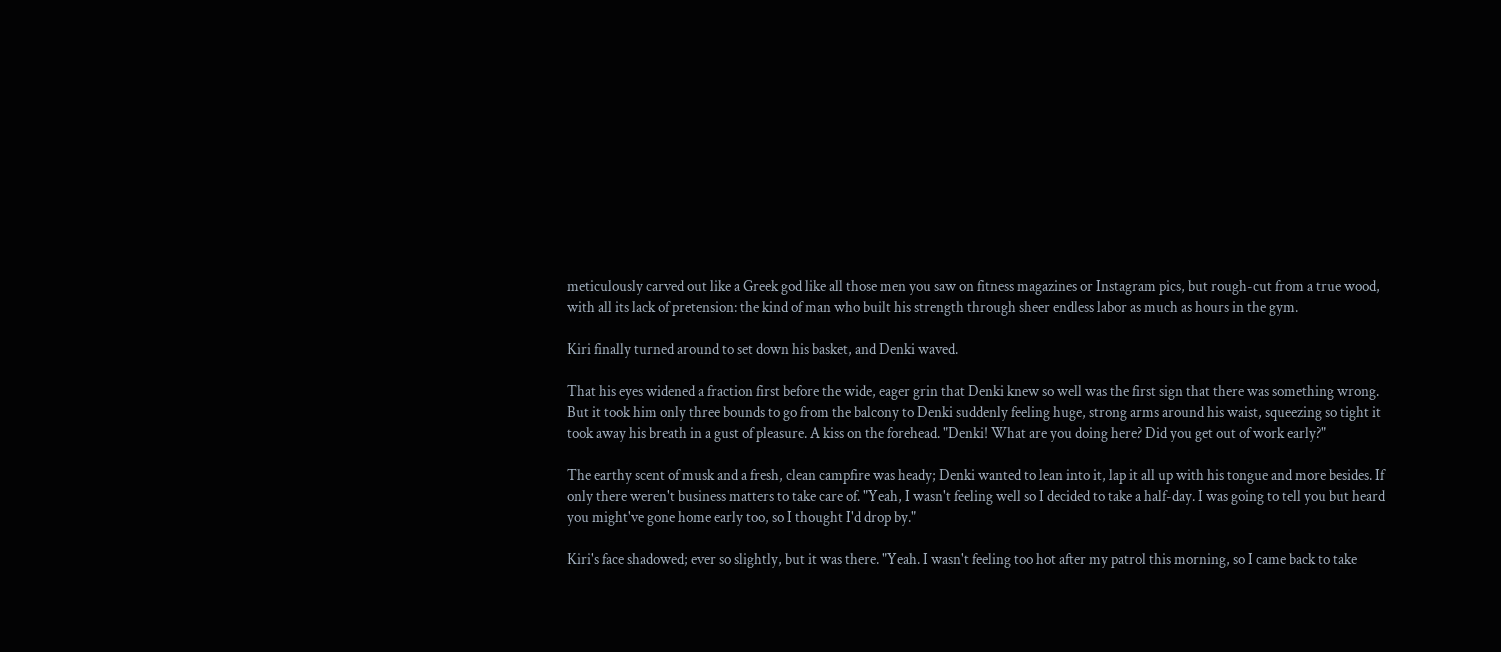meticulously carved out like a Greek god like all those men you saw on fitness magazines or Instagram pics, but rough-cut from a true wood, with all its lack of pretension: the kind of man who built his strength through sheer endless labor as much as hours in the gym.

Kiri finally turned around to set down his basket, and Denki waved.

That his eyes widened a fraction first before the wide, eager grin that Denki knew so well was the first sign that there was something wrong. But it took him only three bounds to go from the balcony to Denki suddenly feeling huge, strong arms around his waist, squeezing so tight it took away his breath in a gust of pleasure. A kiss on the forehead. "Denki! What are you doing here? Did you get out of work early?"

The earthy scent of musk and a fresh, clean campfire was heady; Denki wanted to lean into it, lap it all up with his tongue and more besides. If only there weren't business matters to take care of. "Yeah, I wasn't feeling well so I decided to take a half-day. I was going to tell you but heard you might've gone home early too, so I thought I'd drop by."

Kiri's face shadowed; ever so slightly, but it was there. "Yeah. I wasn't feeling too hot after my patrol this morning, so I came back to take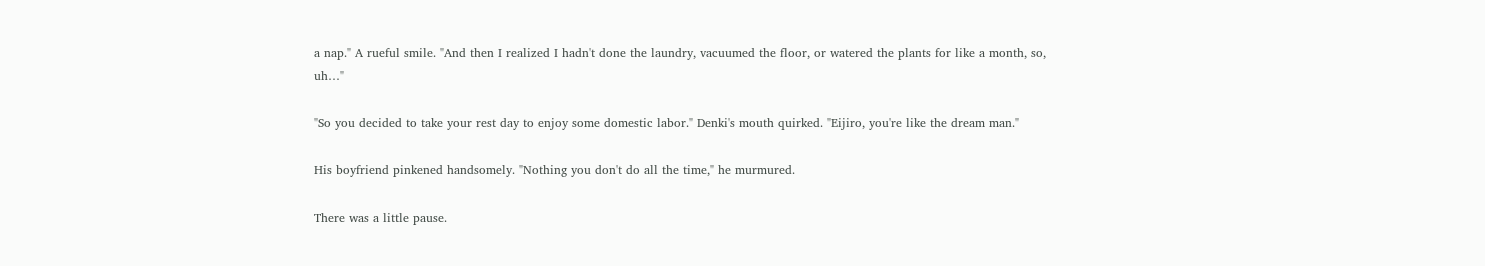a nap." A rueful smile. "And then I realized I hadn't done the laundry, vacuumed the floor, or watered the plants for like a month, so, uh…"

"So you decided to take your rest day to enjoy some domestic labor." Denki's mouth quirked. "Eijiro, you're like the dream man."

His boyfriend pinkened handsomely. "Nothing you don't do all the time," he murmured.

There was a little pause.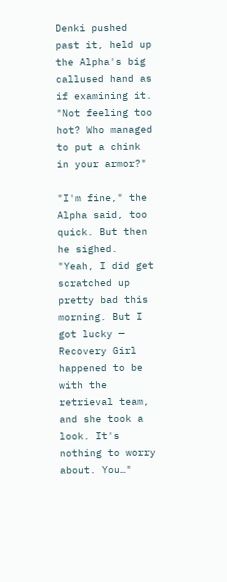Denki pushed past it, held up the Alpha's big callused hand as if examining it. "Not feeling too hot? Who managed to put a chink in your armor?"

"I'm fine," the Alpha said, too quick. But then he sighed. "Yeah, I did get scratched up pretty bad this morning. But I got lucky — Recovery Girl happened to be with the retrieval team, and she took a look. It's nothing to worry about. You…"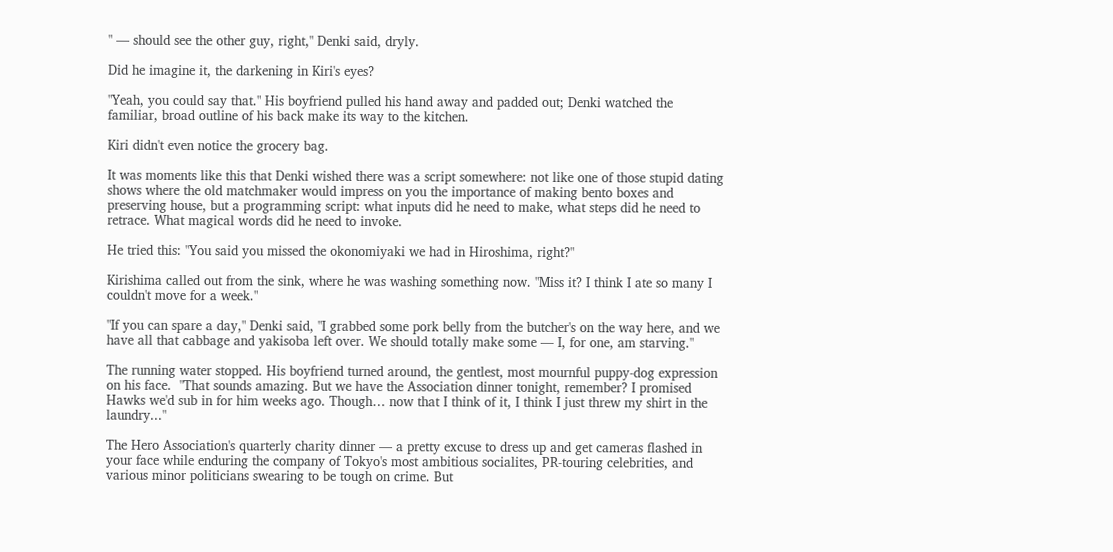" — should see the other guy, right," Denki said, dryly.

Did he imagine it, the darkening in Kiri's eyes?

"Yeah, you could say that." His boyfriend pulled his hand away and padded out; Denki watched the familiar, broad outline of his back make its way to the kitchen.

Kiri didn't even notice the grocery bag.

It was moments like this that Denki wished there was a script somewhere: not like one of those stupid dating shows where the old matchmaker would impress on you the importance of making bento boxes and preserving house, but a programming script: what inputs did he need to make, what steps did he need to retrace. What magical words did he need to invoke.

He tried this: "You said you missed the okonomiyaki we had in Hiroshima, right?"

Kirishima called out from the sink, where he was washing something now. "Miss it? I think I ate so many I couldn't move for a week."

"If you can spare a day," Denki said, "I grabbed some pork belly from the butcher's on the way here, and we have all that cabbage and yakisoba left over. We should totally make some — I, for one, am starving."

The running water stopped. His boyfriend turned around, the gentlest, most mournful puppy-dog expression on his face.  "That sounds amazing. But we have the Association dinner tonight, remember? I promised Hawks we'd sub in for him weeks ago. Though… now that I think of it, I think I just threw my shirt in the laundry..."

The Hero Association's quarterly charity dinner — a pretty excuse to dress up and get cameras flashed in your face while enduring the company of Tokyo's most ambitious socialites, PR-touring celebrities, and various minor politicians swearing to be tough on crime. But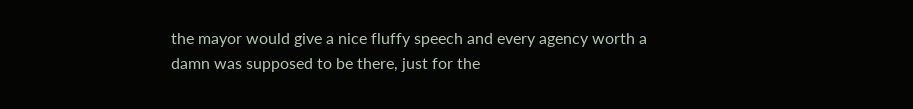the mayor would give a nice fluffy speech and every agency worth a damn was supposed to be there, just for the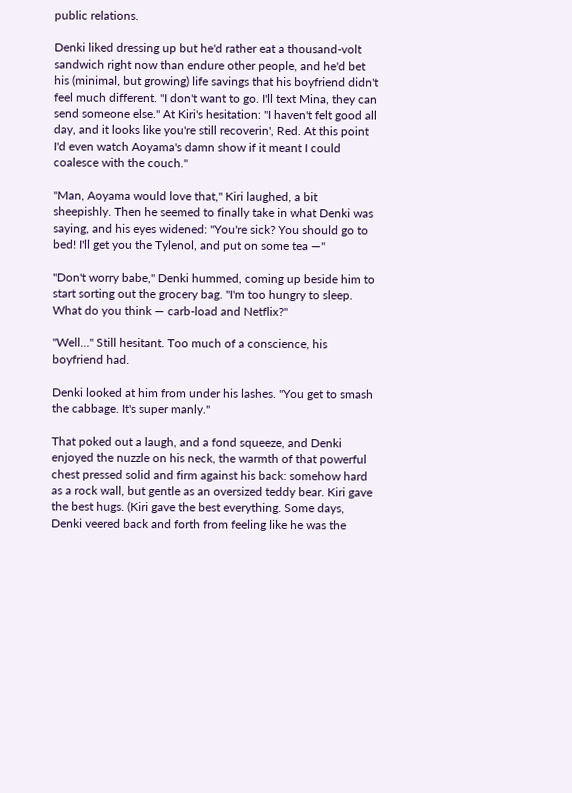public relations.

Denki liked dressing up but he'd rather eat a thousand-volt sandwich right now than endure other people, and he'd bet his (minimal, but growing) life savings that his boyfriend didn't feel much different. "I don't want to go. I'll text Mina, they can send someone else." At Kiri's hesitation: "I haven't felt good all day, and it looks like you're still recoverin', Red. At this point I'd even watch Aoyama's damn show if it meant I could coalesce with the couch."

"Man, Aoyama would love that," Kiri laughed, a bit sheepishly. Then he seemed to finally take in what Denki was saying, and his eyes widened: "You're sick? You should go to bed! I'll get you the Tylenol, and put on some tea —"

"Don't worry babe," Denki hummed, coming up beside him to start sorting out the grocery bag. "I'm too hungry to sleep. What do you think — carb-load and Netflix?"

"Well…" Still hesitant. Too much of a conscience, his boyfriend had.

Denki looked at him from under his lashes. "You get to smash the cabbage. It's super manly."

That poked out a laugh, and a fond squeeze, and Denki enjoyed the nuzzle on his neck, the warmth of that powerful chest pressed solid and firm against his back: somehow hard as a rock wall, but gentle as an oversized teddy bear. Kiri gave the best hugs. (Kiri gave the best everything. Some days, Denki veered back and forth from feeling like he was the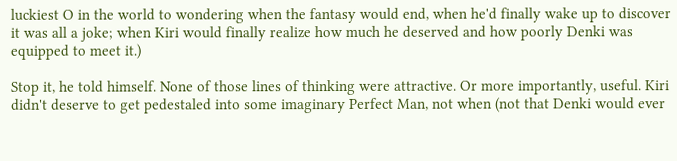luckiest O in the world to wondering when the fantasy would end, when he'd finally wake up to discover it was all a joke; when Kiri would finally realize how much he deserved and how poorly Denki was equipped to meet it.)

Stop it, he told himself. None of those lines of thinking were attractive. Or more importantly, useful. Kiri didn't deserve to get pedestaled into some imaginary Perfect Man, not when (not that Denki would ever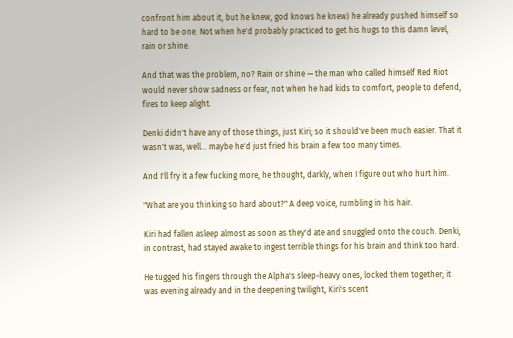confront him about it, but he knew, god knows he knew) he already pushed himself so hard to be one. Not when he'd probably practiced to get his hugs to this damn level, rain or shine.

And that was the problem, no? Rain or shine — the man who called himself Red Riot would never show sadness or fear, not when he had kids to comfort, people to defend, fires to keep alight.

Denki didn't have any of those things, just Kiri; so it should've been much easier. That it wasn't was, well… maybe he'd just fried his brain a few too many times.

And I'll fry it a few fucking more, he thought, darkly, when I figure out who hurt him.

"What are you thinking so hard about?" A deep voice, rumbling in his hair.

Kiri had fallen asleep almost as soon as they'd ate and snuggled onto the couch. Denki, in contrast, had stayed awake to ingest terrible things for his brain and think too hard.

He tugged his fingers through the Alpha's sleep-heavy ones, locked them together; it was evening already and in the deepening twilight, Kiri's scent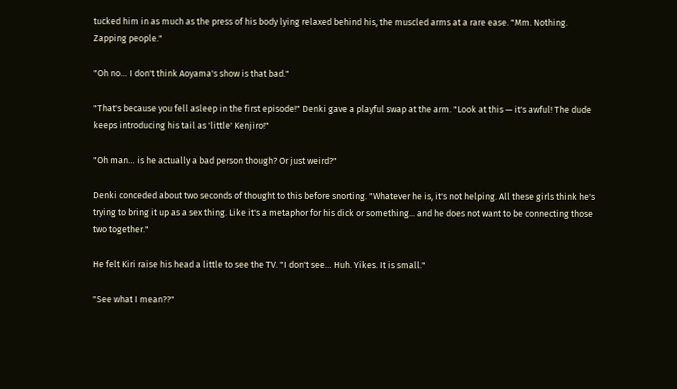tucked him in as much as the press of his body lying relaxed behind his, the muscled arms at a rare ease. "Mm. Nothing. Zapping people."

"Oh no… I don't think Aoyama's show is that bad."

"That's because you fell asleep in the first episode!" Denki gave a playful swap at the arm. "Look at this — it's awful! The dude keeps introducing his tail as 'little' Kenjiro!"

"Oh man… is he actually a bad person though? Or just weird?"

Denki conceded about two seconds of thought to this before snorting. "Whatever he is, it's not helping. All these girls think he's trying to bring it up as a sex thing. Like it's a metaphor for his dick or something... and he does not want to be connecting those two together."

He felt Kiri raise his head a little to see the TV. "I don't see… Huh. Yikes. It is small."

"See what I mean??"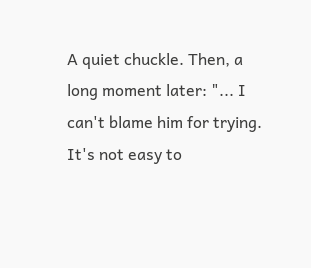A quiet chuckle. Then, a long moment later: "... I can't blame him for trying. It's not easy to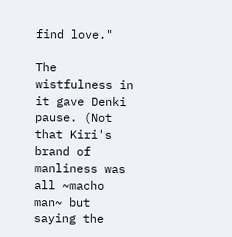find love."

The wistfulness in it gave Denki pause. (Not that Kiri's brand of manliness was all ~macho man~ but saying the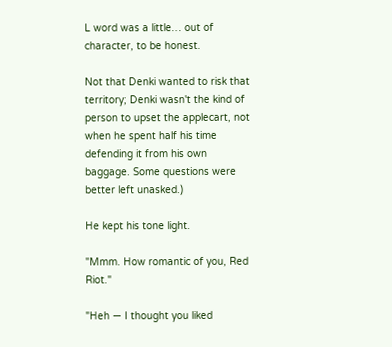L word was a little… out of character, to be honest.

Not that Denki wanted to risk that territory; Denki wasn't the kind of person to upset the applecart, not when he spent half his time defending it from his own baggage. Some questions were better left unasked.)

He kept his tone light.

"Mmm. How romantic of you, Red Riot."

"Heh — I thought you liked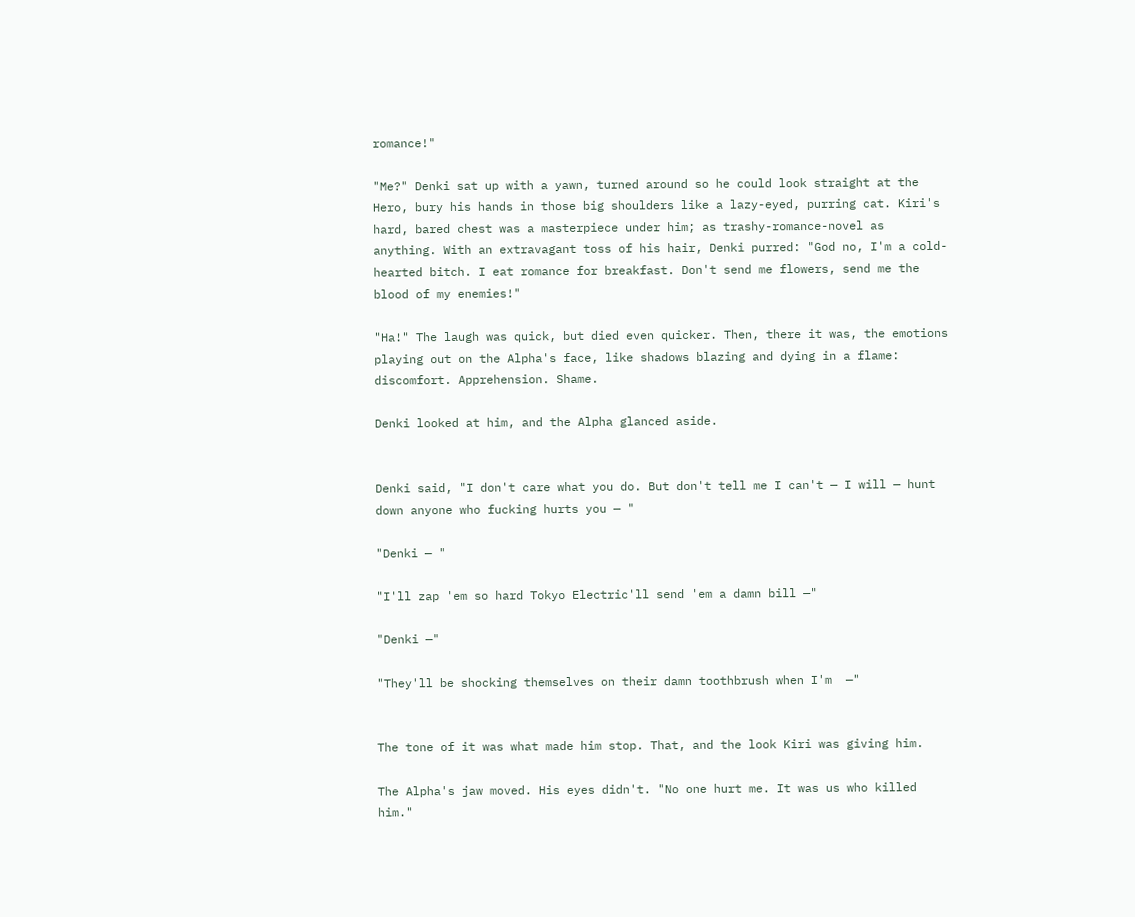romance!"

"Me?" Denki sat up with a yawn, turned around so he could look straight at the Hero, bury his hands in those big shoulders like a lazy-eyed, purring cat. Kiri's hard, bared chest was a masterpiece under him; as trashy-romance-novel as anything. With an extravagant toss of his hair, Denki purred: "God no, I'm a cold-hearted bitch. I eat romance for breakfast. Don't send me flowers, send me the blood of my enemies!"

"Ha!" The laugh was quick, but died even quicker. Then, there it was, the emotions playing out on the Alpha's face, like shadows blazing and dying in a flame: discomfort. Apprehension. Shame.

Denki looked at him, and the Alpha glanced aside.


Denki said, "I don't care what you do. But don't tell me I can't — I will — hunt down anyone who fucking hurts you — "

"Denki — "

"I'll zap 'em so hard Tokyo Electric'll send 'em a damn bill —"

"Denki —"

"They'll be shocking themselves on their damn toothbrush when I'm  —"


The tone of it was what made him stop. That, and the look Kiri was giving him.

The Alpha's jaw moved. His eyes didn't. "No one hurt me. It was us who killed him."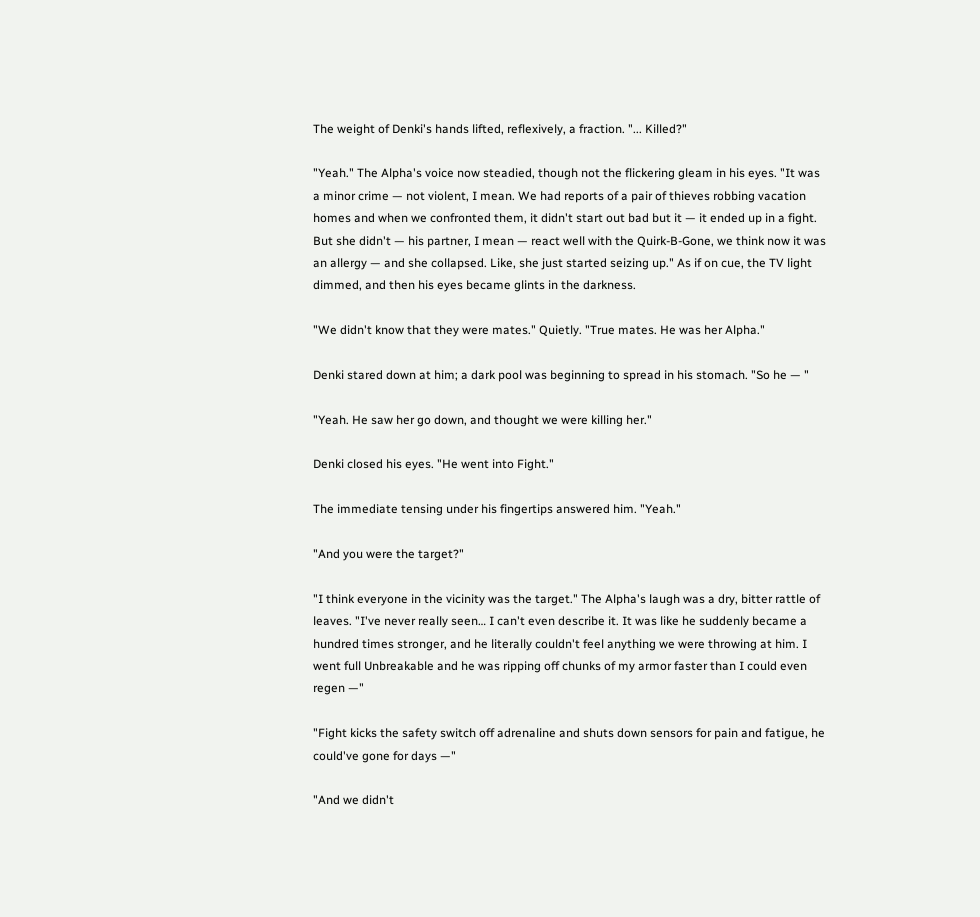The weight of Denki's hands lifted, reflexively, a fraction. "... Killed?"

"Yeah." The Alpha's voice now steadied, though not the flickering gleam in his eyes. "It was a minor crime — not violent, I mean. We had reports of a pair of thieves robbing vacation homes and when we confronted them, it didn't start out bad but it — it ended up in a fight. But she didn't — his partner, I mean — react well with the Quirk-B-Gone, we think now it was an allergy — and she collapsed. Like, she just started seizing up." As if on cue, the TV light dimmed, and then his eyes became glints in the darkness.

"We didn't know that they were mates." Quietly. "True mates. He was her Alpha."

Denki stared down at him; a dark pool was beginning to spread in his stomach. "So he — "

"Yeah. He saw her go down, and thought we were killing her."

Denki closed his eyes. "He went into Fight."

The immediate tensing under his fingertips answered him. "Yeah."

"And you were the target?"

"I think everyone in the vicinity was the target." The Alpha's laugh was a dry, bitter rattle of leaves. "I've never really seen… I can't even describe it. It was like he suddenly became a hundred times stronger, and he literally couldn't feel anything we were throwing at him. I went full Unbreakable and he was ripping off chunks of my armor faster than I could even regen —"

"Fight kicks the safety switch off adrenaline and shuts down sensors for pain and fatigue, he could've gone for days —"

"And we didn't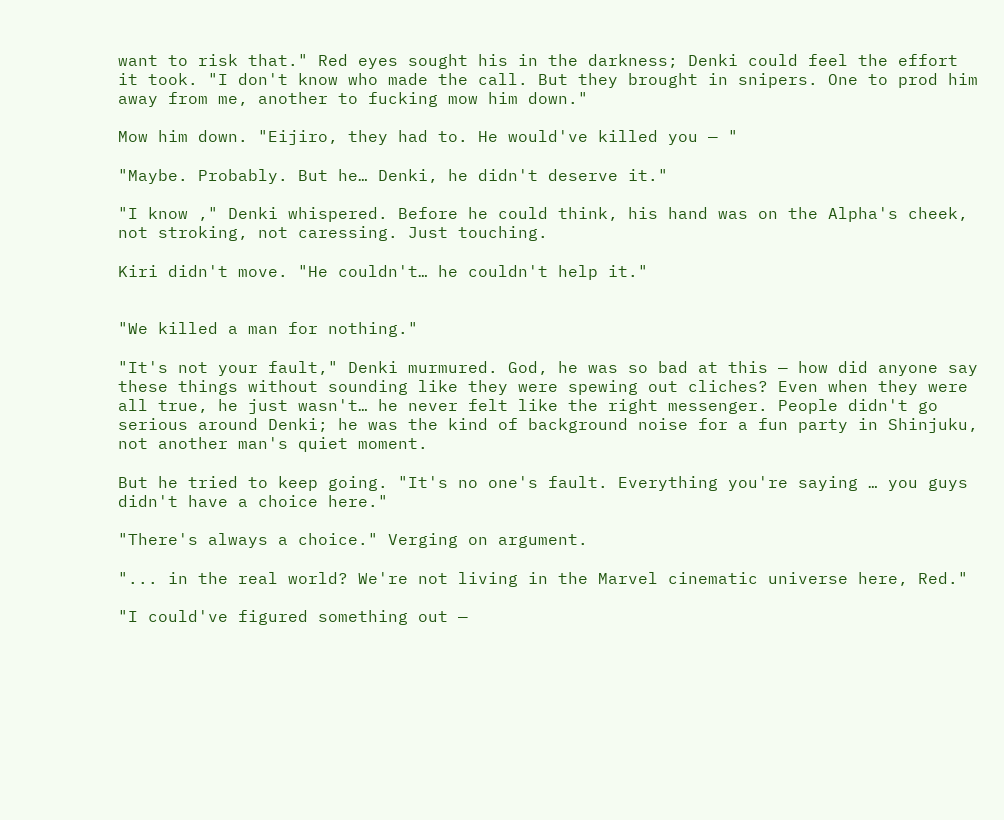want to risk that." Red eyes sought his in the darkness; Denki could feel the effort it took. "I don't know who made the call. But they brought in snipers. One to prod him away from me, another to fucking mow him down."

Mow him down. "Eijiro, they had to. He would've killed you — "

"Maybe. Probably. But he… Denki, he didn't deserve it."

"I know ," Denki whispered. Before he could think, his hand was on the Alpha's cheek, not stroking, not caressing. Just touching.

Kiri didn't move. "He couldn't… he couldn't help it."


"We killed a man for nothing."

"It's not your fault," Denki murmured. God, he was so bad at this — how did anyone say these things without sounding like they were spewing out cliches? Even when they were all true, he just wasn't… he never felt like the right messenger. People didn't go serious around Denki; he was the kind of background noise for a fun party in Shinjuku, not another man's quiet moment.

But he tried to keep going. "It's no one's fault. Everything you're saying … you guys didn't have a choice here."

"There's always a choice." Verging on argument.

"... in the real world? We're not living in the Marvel cinematic universe here, Red."

"I could've figured something out —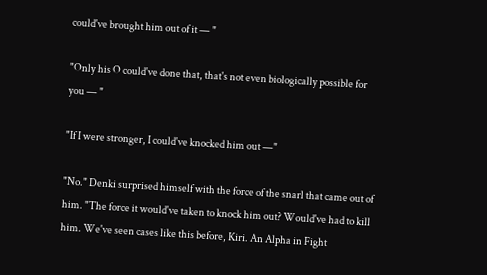could've brought him out of it — "

"Only his O could've done that, that's not even biologically possible for you — "

"If I were stronger, I could've knocked him out —"

"No." Denki surprised himself with the force of the snarl that came out of him. "The force it would've taken to knock him out? Would've had to kill him. We've seen cases like this before, Kiri. An Alpha in Fight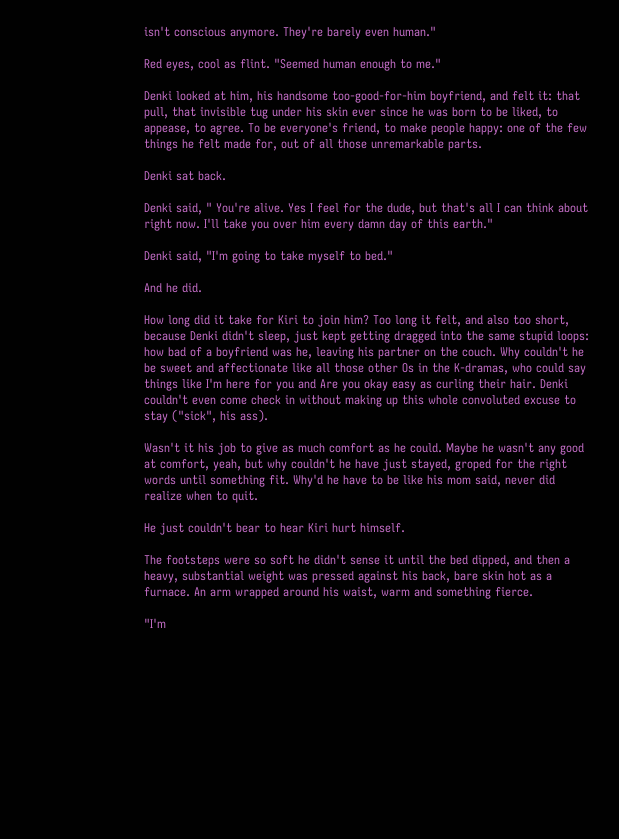isn't conscious anymore. They're barely even human."

Red eyes, cool as flint. "Seemed human enough to me."

Denki looked at him, his handsome too-good-for-him boyfriend, and felt it: that pull, that invisible tug under his skin ever since he was born to be liked, to appease, to agree. To be everyone's friend, to make people happy: one of the few things he felt made for, out of all those unremarkable parts.

Denki sat back.

Denki said, " You're alive. Yes I feel for the dude, but that's all I can think about right now. I'll take you over him every damn day of this earth."

Denki said, "I'm going to take myself to bed."

And he did.

How long did it take for Kiri to join him? Too long it felt, and also too short, because Denki didn't sleep, just kept getting dragged into the same stupid loops: how bad of a boyfriend was he, leaving his partner on the couch. Why couldn't he be sweet and affectionate like all those other Os in the K-dramas, who could say things like I'm here for you and Are you okay easy as curling their hair. Denki couldn't even come check in without making up this whole convoluted excuse to stay ("sick", his ass).

Wasn't it his job to give as much comfort as he could. Maybe he wasn't any good at comfort, yeah, but why couldn't he have just stayed, groped for the right words until something fit. Why'd he have to be like his mom said, never did realize when to quit.

He just couldn't bear to hear Kiri hurt himself.

The footsteps were so soft he didn't sense it until the bed dipped, and then a heavy, substantial weight was pressed against his back, bare skin hot as a furnace. An arm wrapped around his waist, warm and something fierce.

"I'm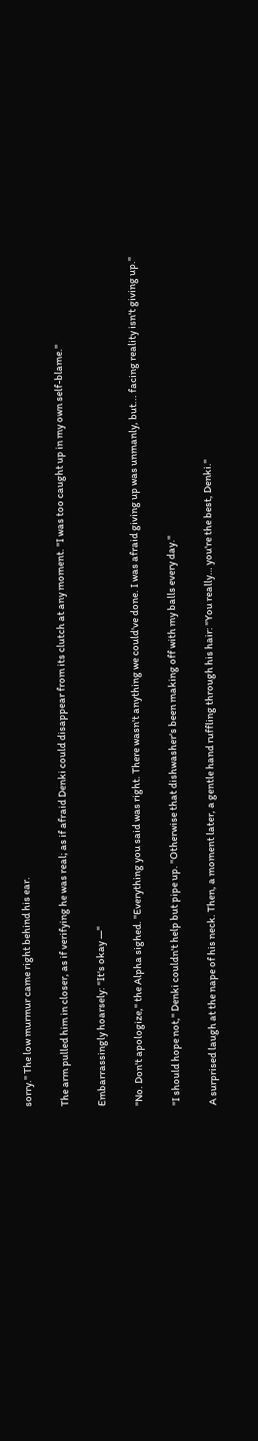sorry." The low murmur came right behind his ear.

The arm pulled him in closer, as if verifying he was real; as if afraid Denki could disappear from its clutch at any moment. "I was too caught up in my own self-blame."

Embarrassingly hoarsely: "It's okay —"

"No. Don't apologize," the Alpha sighed. "Everything you said was right. There wasn't anything we could've done. I was afraid giving up was unmanly, but... facing reality isn't giving up."

"I should hope not," Denki couldn't help but pipe up. "Otherwise that dishwasher's been making off with my balls every day."

A surprised laugh at the nape of his neck. Then, a moment later, a gentle hand ruffling through his hair: "You really… you're the best, Denki."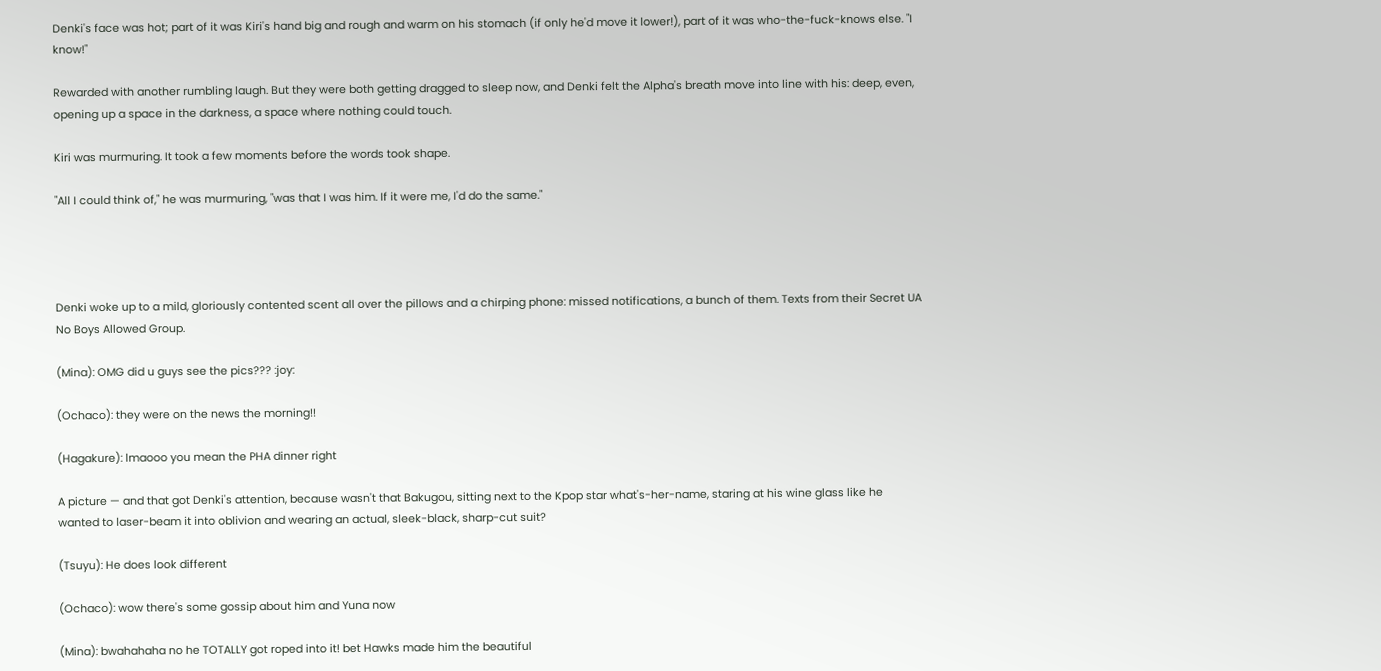Denki's face was hot; part of it was Kiri's hand big and rough and warm on his stomach (if only he'd move it lower!), part of it was who-the-fuck-knows else. "I know!"

Rewarded with another rumbling laugh. But they were both getting dragged to sleep now, and Denki felt the Alpha's breath move into line with his: deep, even, opening up a space in the darkness, a space where nothing could touch.

Kiri was murmuring. It took a few moments before the words took shape.

"All I could think of," he was murmuring, "was that I was him. If it were me, I'd do the same."




Denki woke up to a mild, gloriously contented scent all over the pillows and a chirping phone: missed notifications, a bunch of them. Texts from their Secret UA No Boys Allowed Group.

(Mina): OMG did u guys see the pics??? :joy:

(Ochaco): they were on the news the morning!!

(Hagakure): lmaooo you mean the PHA dinner right

A picture — and that got Denki's attention, because wasn't that Bakugou, sitting next to the Kpop star what's-her-name, staring at his wine glass like he wanted to laser-beam it into oblivion and wearing an actual, sleek-black, sharp-cut suit?

(Tsuyu): He does look different

(Ochaco): wow there's some gossip about him and Yuna now

(Mina): bwahahaha no he TOTALLY got roped into it! bet Hawks made him the beautiful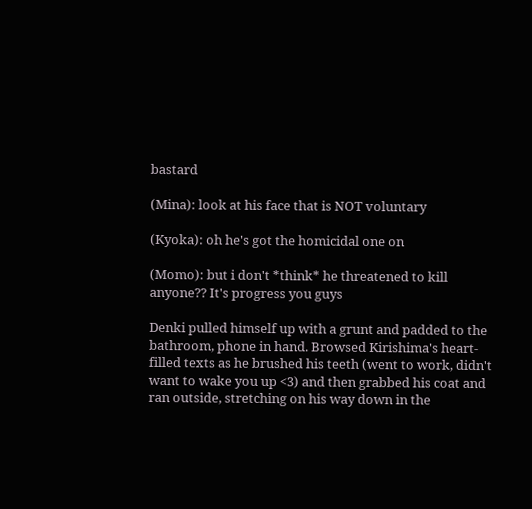bastard

(Mina): look at his face that is NOT voluntary

(Kyoka): oh he's got the homicidal one on

(Momo): but i don't *think* he threatened to kill anyone?? It's progress you guys

Denki pulled himself up with a grunt and padded to the bathroom, phone in hand. Browsed Kirishima's heart-filled texts as he brushed his teeth (went to work, didn't want to wake you up <3) and then grabbed his coat and ran outside, stretching on his way down in the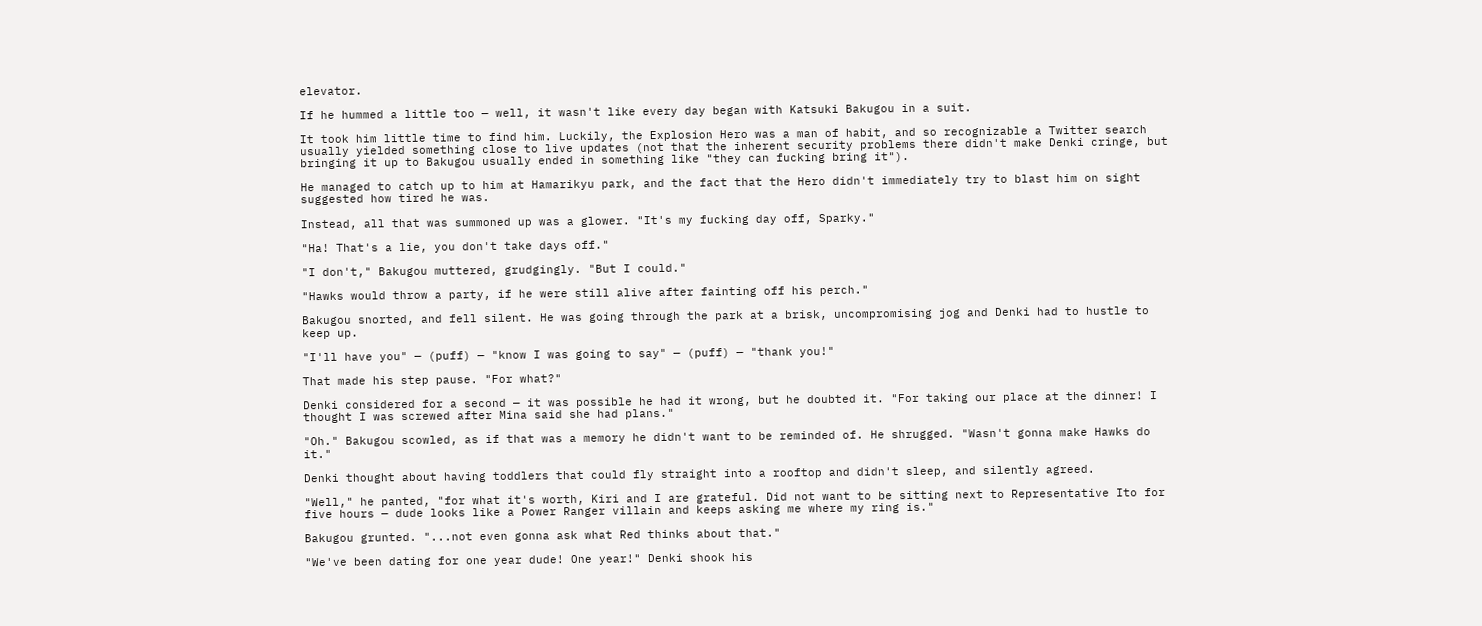elevator.

If he hummed a little too — well, it wasn't like every day began with Katsuki Bakugou in a suit.

It took him little time to find him. Luckily, the Explosion Hero was a man of habit, and so recognizable a Twitter search usually yielded something close to live updates (not that the inherent security problems there didn't make Denki cringe, but bringing it up to Bakugou usually ended in something like "they can fucking bring it").

He managed to catch up to him at Hamarikyu park, and the fact that the Hero didn't immediately try to blast him on sight suggested how tired he was.

Instead, all that was summoned up was a glower. "It's my fucking day off, Sparky."

"Ha! That's a lie, you don't take days off."

"I don't," Bakugou muttered, grudgingly. "But I could."

"Hawks would throw a party, if he were still alive after fainting off his perch."

Bakugou snorted, and fell silent. He was going through the park at a brisk, uncompromising jog and Denki had to hustle to keep up.

"I'll have you" — (puff) — "know I was going to say" — (puff) — "thank you!"

That made his step pause. "For what?"

Denki considered for a second — it was possible he had it wrong, but he doubted it. "For taking our place at the dinner! I thought I was screwed after Mina said she had plans."

"Oh." Bakugou scowled, as if that was a memory he didn't want to be reminded of. He shrugged. "Wasn't gonna make Hawks do it."

Denki thought about having toddlers that could fly straight into a rooftop and didn't sleep, and silently agreed.

"Well," he panted, "for what it's worth, Kiri and I are grateful. Did not want to be sitting next to Representative Ito for five hours — dude looks like a Power Ranger villain and keeps asking me where my ring is."

Bakugou grunted. "...not even gonna ask what Red thinks about that."

"We've been dating for one year dude! One year!" Denki shook his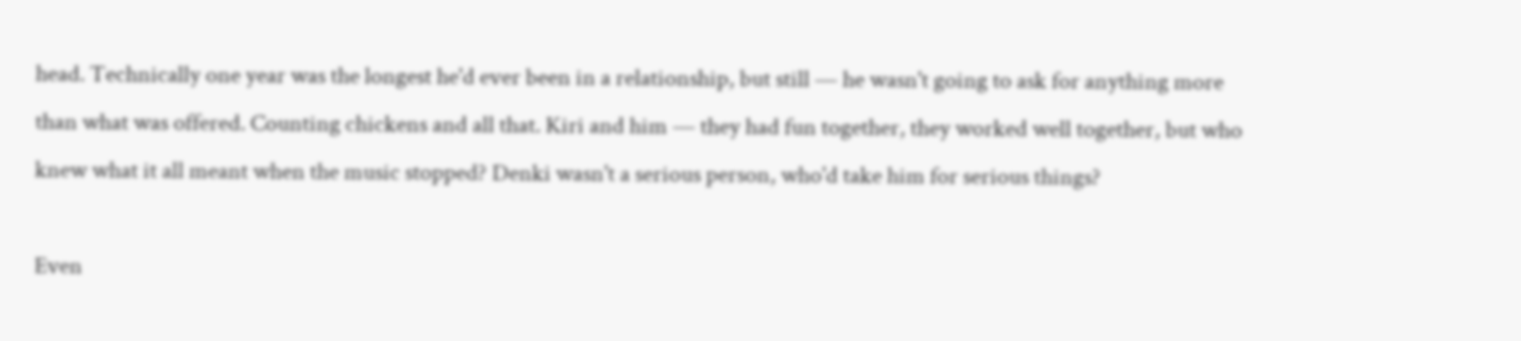head. Technically one year was the longest he'd ever been in a relationship, but still — he wasn't going to ask for anything more than what was offered. Counting chickens and all that. Kiri and him — they had fun together, they worked well together, but who knew what it all meant when the music stopped? Denki wasn't a serious person, who'd take him for serious things?

Even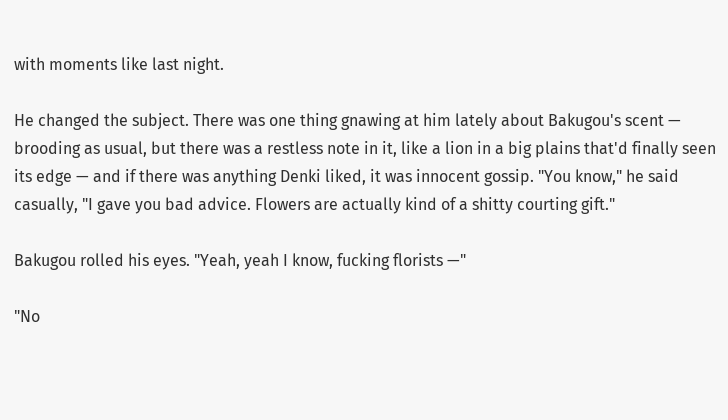with moments like last night.

He changed the subject. There was one thing gnawing at him lately about Bakugou's scent — brooding as usual, but there was a restless note in it, like a lion in a big plains that'd finally seen its edge — and if there was anything Denki liked, it was innocent gossip. "You know," he said casually, "I gave you bad advice. Flowers are actually kind of a shitty courting gift."

Bakugou rolled his eyes. "Yeah, yeah I know, fucking florists —"

"No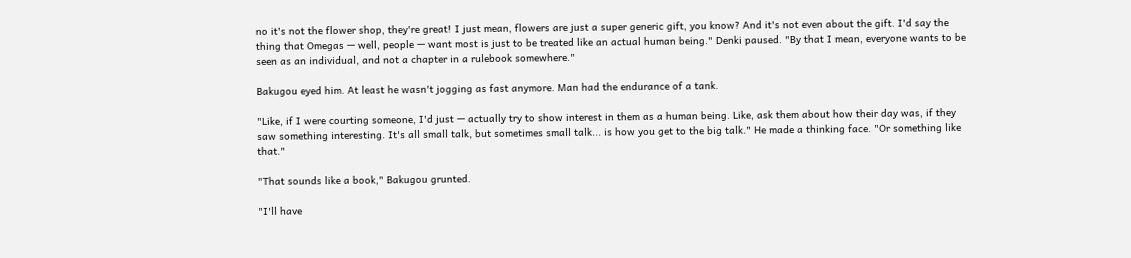no it's not the flower shop, they're great! I just mean, flowers are just a super generic gift, you know? And it's not even about the gift. I'd say the thing that Omegas — well, people — want most is just to be treated like an actual human being." Denki paused. "By that I mean, everyone wants to be seen as an individual, and not a chapter in a rulebook somewhere."

Bakugou eyed him. At least he wasn't jogging as fast anymore. Man had the endurance of a tank.

"Like, if I were courting someone, I'd just — actually try to show interest in them as a human being. Like, ask them about how their day was, if they saw something interesting. It's all small talk, but sometimes small talk... is how you get to the big talk." He made a thinking face. "Or something like that."

"That sounds like a book," Bakugou grunted.

"I'll have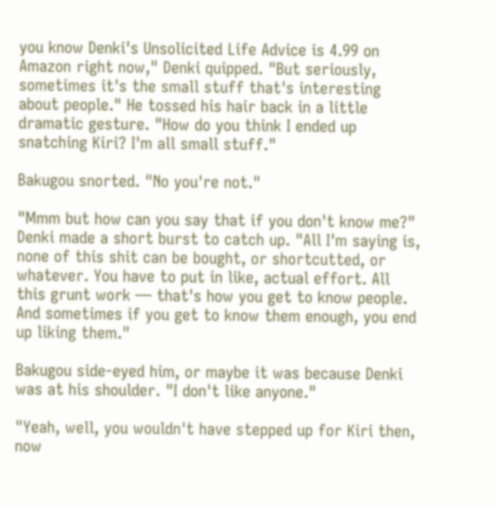you know Denki's Unsolicited Life Advice is 4.99 on Amazon right now," Denki quipped. "But seriously, sometimes it's the small stuff that's interesting about people." He tossed his hair back in a little dramatic gesture. "How do you think I ended up snatching Kiri? I'm all small stuff."

Bakugou snorted. "No you're not."

"Mmm but how can you say that if you don't know me?" Denki made a short burst to catch up. "All I'm saying is, none of this shit can be bought, or shortcutted, or whatever. You have to put in like, actual effort. All this grunt work — that's how you get to know people. And sometimes if you get to know them enough, you end up liking them."

Bakugou side-eyed him, or maybe it was because Denki was at his shoulder. "I don't like anyone."

"Yeah, well, you wouldn't have stepped up for Kiri then, now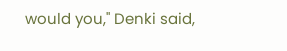would you," Denki said,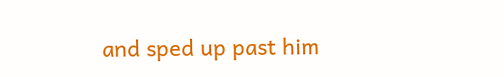and sped up past him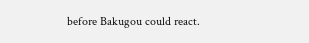before Bakugou could react.